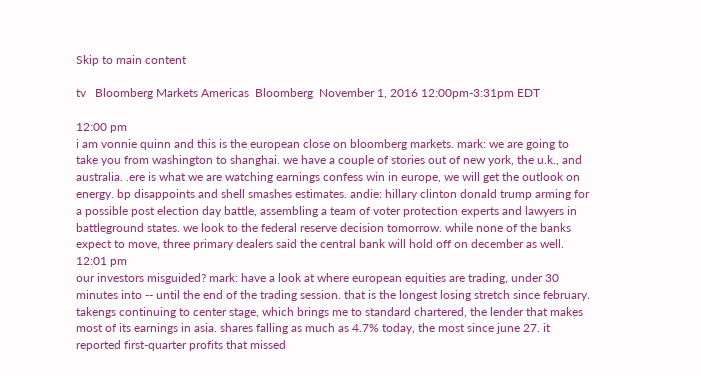Skip to main content

tv   Bloomberg Markets Americas  Bloomberg  November 1, 2016 12:00pm-3:31pm EDT

12:00 pm
i am vonnie quinn and this is the european close on bloomberg markets. mark: we are going to take you from washington to shanghai. we have a couple of stories out of new york, the u.k., and australia. .ere is what we are watching earnings confess win in europe, we will get the outlook on energy. bp disappoints and shell smashes estimates. andie: hillary clinton donald trump arming for a possible post election day battle, assembling a team of voter protection experts and lawyers in battleground states. we look to the federal reserve decision tomorrow. while none of the banks expect to move, three primary dealers said the central bank will hold off on december as well.
12:01 pm
our investors misguided? mark: have a look at where european equities are trading, under 30 minutes into -- until the end of the trading session. that is the longest losing stretch since february. takengs continuing to center stage, which brings me to standard chartered, the lender that makes most of its earnings in asia. shares falling as much as 4.7% today, the most since june 27. it reported first-quarter profits that missed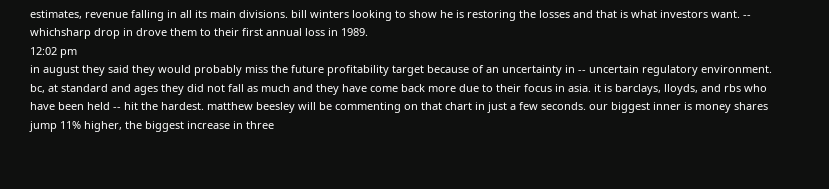estimates, revenue falling in all its main divisions. bill winters looking to show he is restoring the losses and that is what investors want. -- whichsharp drop in drove them to their first annual loss in 1989.
12:02 pm
in august they said they would probably miss the future profitability target because of an uncertainty in -- uncertain regulatory environment. bc, at standard and ages they did not fall as much and they have come back more due to their focus in asia. it is barclays, lloyds, and rbs who have been held -- hit the hardest. matthew beesley will be commenting on that chart in just a few seconds. our biggest inner is money shares jump 11% higher, the biggest increase in three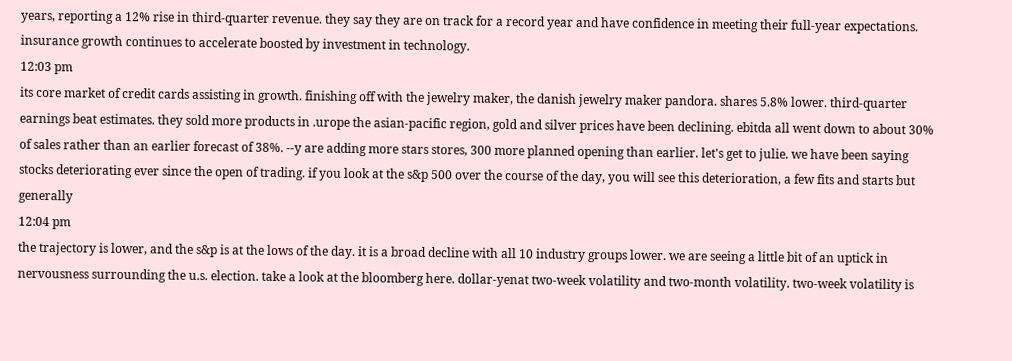years, reporting a 12% rise in third-quarter revenue. they say they are on track for a record year and have confidence in meeting their full-year expectations. insurance growth continues to accelerate boosted by investment in technology.
12:03 pm
its core market of credit cards assisting in growth. finishing off with the jewelry maker, the danish jewelry maker pandora. shares 5.8% lower. third-quarter earnings beat estimates. they sold more products in .urope the asian-pacific region, gold and silver prices have been declining. ebitda all went down to about 30% of sales rather than an earlier forecast of 38%. --y are adding more stars stores, 300 more planned opening than earlier. let's get to julie. we have been saying stocks deteriorating ever since the open of trading. if you look at the s&p 500 over the course of the day, you will see this deterioration, a few fits and starts but generally
12:04 pm
the trajectory is lower, and the s&p is at the lows of the day. it is a broad decline with all 10 industry groups lower. we are seeing a little bit of an uptick in nervousness surrounding the u.s. election. take a look at the bloomberg here. dollar-yenat two-week volatility and two-month volatility. two-week volatility is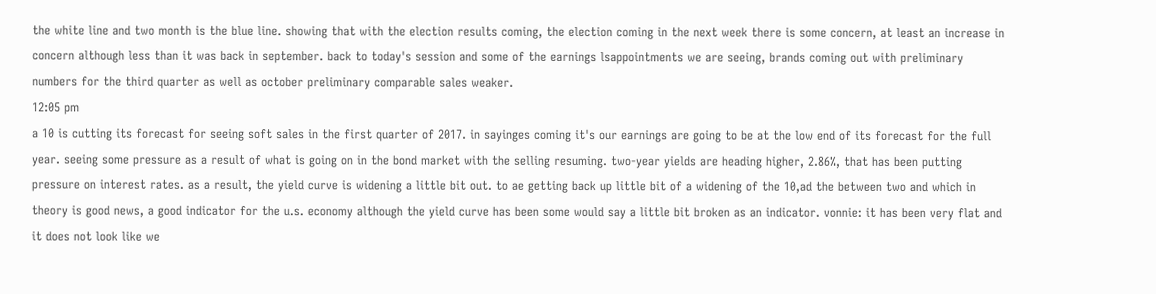the white line and two month is the blue line. showing that with the election results coming, the election coming in the next week there is some concern, at least an increase in concern although less than it was back in september. back to today's session and some of the earnings lsappointments we are seeing, brands coming out with preliminary numbers for the third quarter as well as october preliminary comparable sales weaker.
12:05 pm
a 10 is cutting its forecast for seeing soft sales in the first quarter of 2017. in sayinges coming it's our earnings are going to be at the low end of its forecast for the full year. seeing some pressure as a result of what is going on in the bond market with the selling resuming. two-year yields are heading higher, 2.86%, that has been putting pressure on interest rates. as a result, the yield curve is widening a little bit out. to ae getting back up little bit of a widening of the 10,ad the between two and which in theory is good news, a good indicator for the u.s. economy although the yield curve has been some would say a little bit broken as an indicator. vonnie: it has been very flat and it does not look like we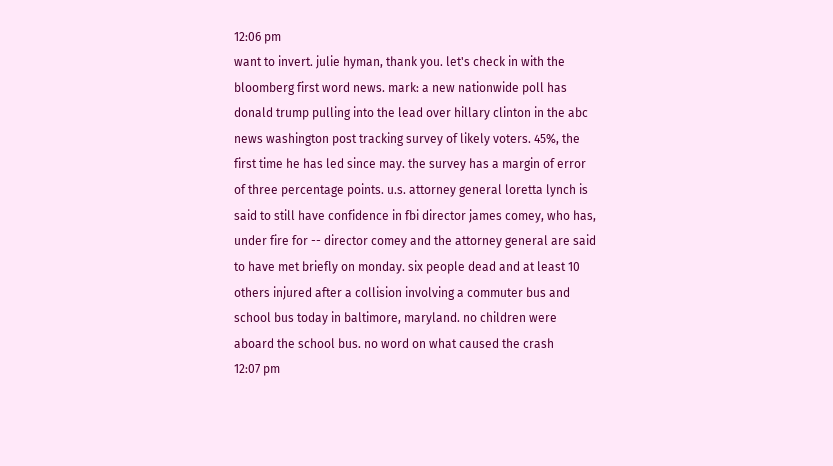12:06 pm
want to invert. julie hyman, thank you. let's check in with the bloomberg first word news. mark: a new nationwide poll has donald trump pulling into the lead over hillary clinton in the abc news washington post tracking survey of likely voters. 45%, the first time he has led since may. the survey has a margin of error of three percentage points. u.s. attorney general loretta lynch is said to still have confidence in fbi director james comey, who has, under fire for -- director comey and the attorney general are said to have met briefly on monday. six people dead and at least 10 others injured after a collision involving a commuter bus and school bus today in baltimore, maryland. no children were aboard the school bus. no word on what caused the crash
12:07 pm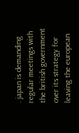. japan is demanding regular meetings with the british government over its strategy for leaving the european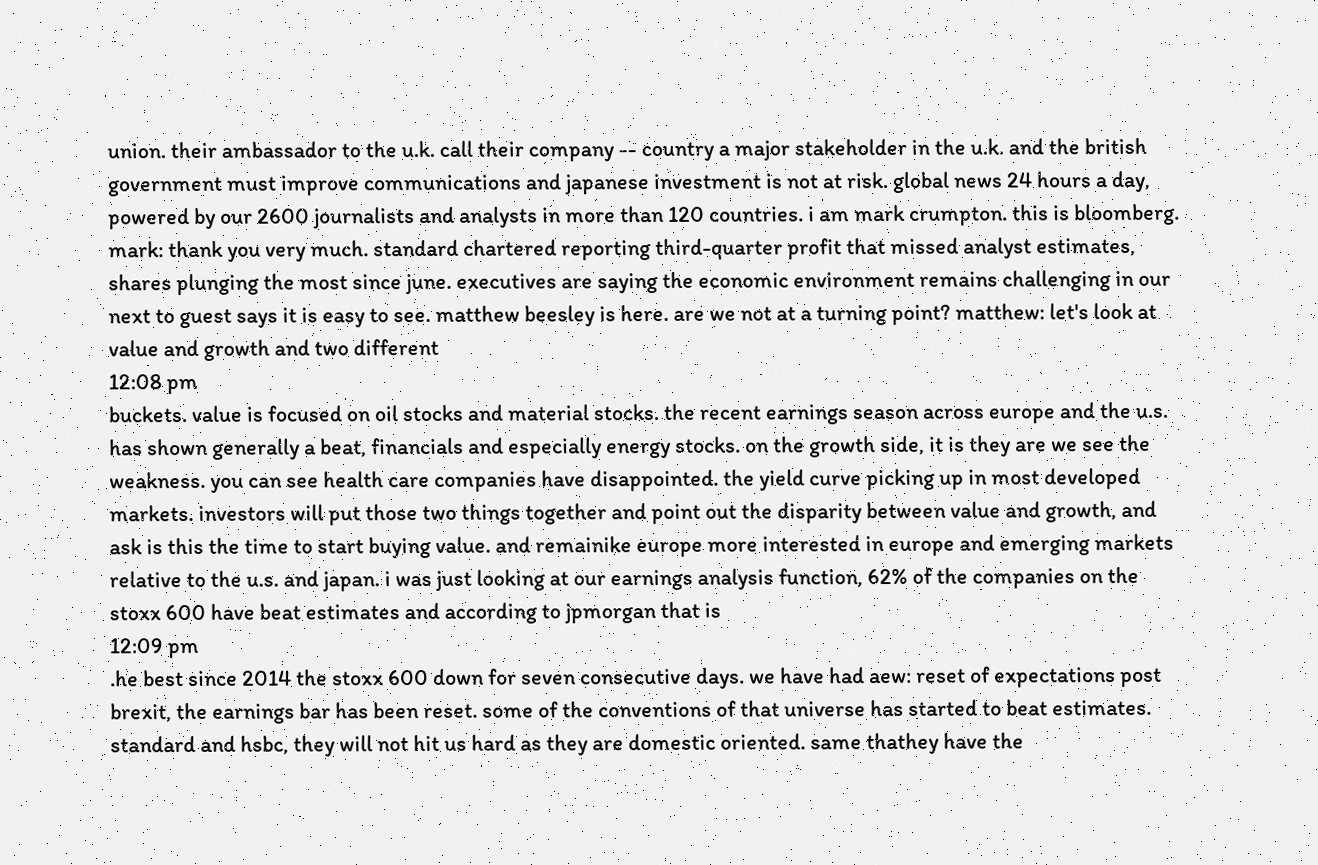union. their ambassador to the u.k. call their company -- country a major stakeholder in the u.k. and the british government must improve communications and japanese investment is not at risk. global news 24 hours a day, powered by our 2600 journalists and analysts in more than 120 countries. i am mark crumpton. this is bloomberg. mark: thank you very much. standard chartered reporting third-quarter profit that missed analyst estimates, shares plunging the most since june. executives are saying the economic environment remains challenging in our next to guest says it is easy to see. matthew beesley is here. are we not at a turning point? matthew: let's look at value and growth and two different
12:08 pm
buckets. value is focused on oil stocks and material stocks. the recent earnings season across europe and the u.s. has shown generally a beat, financials and especially energy stocks. on the growth side, it is they are we see the weakness. you can see health care companies have disappointed. the yield curve picking up in most developed markets. investors will put those two things together and point out the disparity between value and growth, and ask is this the time to start buying value. and remainike europe more interested in europe and emerging markets relative to the u.s. and japan. i was just looking at our earnings analysis function, 62% of the companies on the stoxx 600 have beat estimates and according to jpmorgan that is
12:09 pm
.he best since 2014 the stoxx 600 down for seven consecutive days. we have had aew: reset of expectations post brexit, the earnings bar has been reset. some of the conventions of that universe has started to beat estimates. standard and hsbc, they will not hit us hard as they are domestic oriented. same thathey have the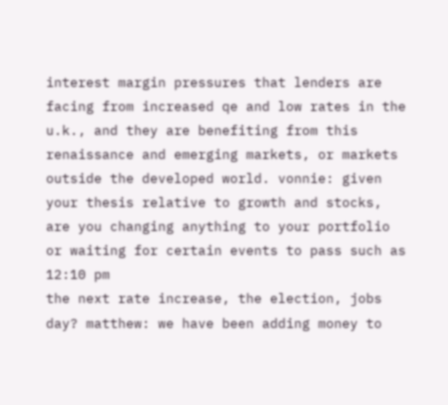interest margin pressures that lenders are facing from increased qe and low rates in the u.k., and they are benefiting from this renaissance and emerging markets, or markets outside the developed world. vonnie: given your thesis relative to growth and stocks, are you changing anything to your portfolio or waiting for certain events to pass such as
12:10 pm
the next rate increase, the election, jobs day? matthew: we have been adding money to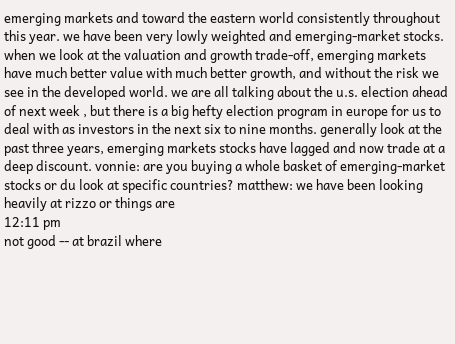emerging markets and toward the eastern world consistently throughout this year. we have been very lowly weighted and emerging-market stocks. when we look at the valuation and growth trade-off, emerging markets have much better value with much better growth, and without the risk we see in the developed world. we are all talking about the u.s. election ahead of next week , but there is a big hefty election program in europe for us to deal with as investors in the next six to nine months. generally look at the past three years, emerging markets stocks have lagged and now trade at a deep discount. vonnie: are you buying a whole basket of emerging-market stocks or du look at specific countries? matthew: we have been looking heavily at rizzo or things are
12:11 pm
not good -- at brazil where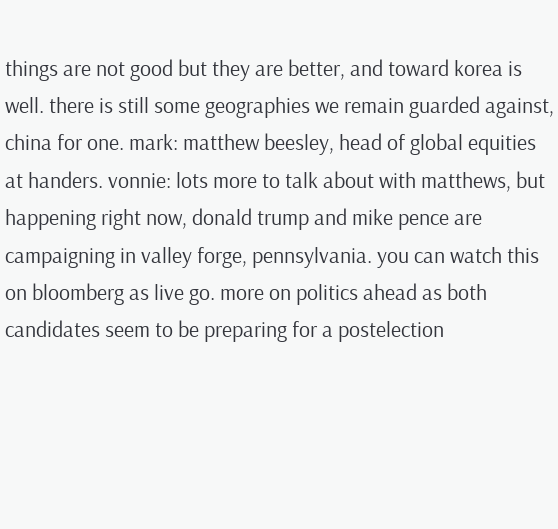things are not good but they are better, and toward korea is well. there is still some geographies we remain guarded against, china for one. mark: matthew beesley, head of global equities at handers. vonnie: lots more to talk about with matthews, but happening right now, donald trump and mike pence are campaigning in valley forge, pennsylvania. you can watch this on bloomberg as live go. more on politics ahead as both candidates seem to be preparing for a postelection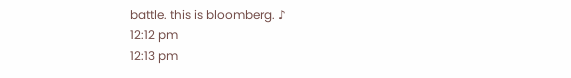battle. this is bloomberg. ♪
12:12 pm
12:13 pm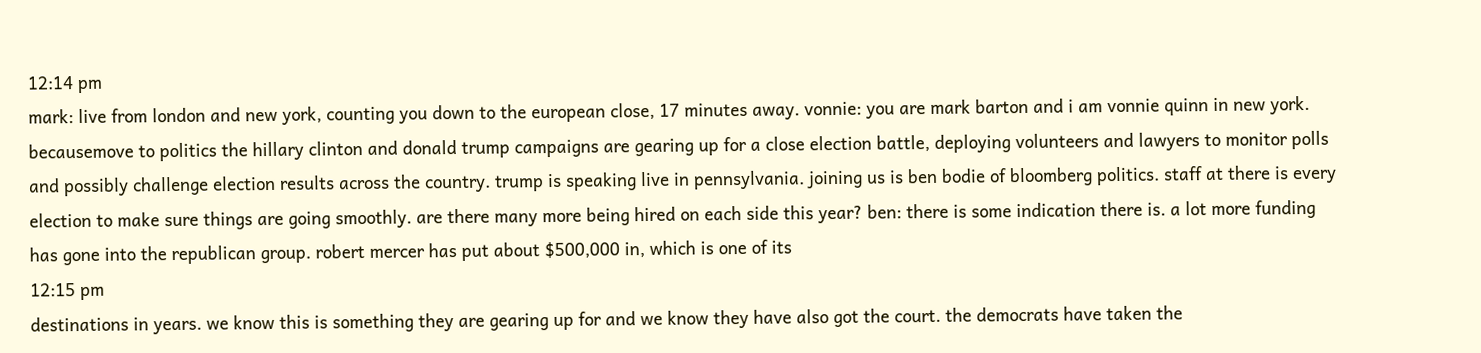12:14 pm
mark: live from london and new york, counting you down to the european close, 17 minutes away. vonnie: you are mark barton and i am vonnie quinn in new york. becausemove to politics the hillary clinton and donald trump campaigns are gearing up for a close election battle, deploying volunteers and lawyers to monitor polls and possibly challenge election results across the country. trump is speaking live in pennsylvania. joining us is ben bodie of bloomberg politics. staff at there is every election to make sure things are going smoothly. are there many more being hired on each side this year? ben: there is some indication there is. a lot more funding has gone into the republican group. robert mercer has put about $500,000 in, which is one of its
12:15 pm
destinations in years. we know this is something they are gearing up for and we know they have also got the court. the democrats have taken the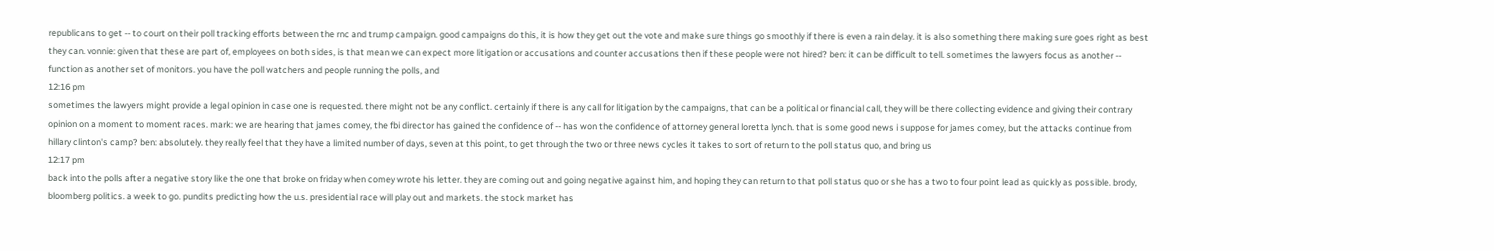republicans to get -- to court on their poll tracking efforts between the rnc and trump campaign. good campaigns do this, it is how they get out the vote and make sure things go smoothly if there is even a rain delay. it is also something there making sure goes right as best they can. vonnie: given that these are part of, employees on both sides, is that mean we can expect more litigation or accusations and counter accusations then if these people were not hired? ben: it can be difficult to tell. sometimes the lawyers focus as another -- function as another set of monitors. you have the poll watchers and people running the polls, and
12:16 pm
sometimes the lawyers might provide a legal opinion in case one is requested. there might not be any conflict. certainly if there is any call for litigation by the campaigns, that can be a political or financial call, they will be there collecting evidence and giving their contrary opinion on a moment to moment races. mark: we are hearing that james comey, the fbi director has gained the confidence of -- has won the confidence of attorney general loretta lynch. that is some good news i suppose for james comey, but the attacks continue from hillary clinton's camp? ben: absolutely. they really feel that they have a limited number of days, seven at this point, to get through the two or three news cycles it takes to sort of return to the poll status quo, and bring us
12:17 pm
back into the polls after a negative story like the one that broke on friday when comey wrote his letter. they are coming out and going negative against him, and hoping they can return to that poll status quo or she has a two to four point lead as quickly as possible. brody, bloomberg politics. a week to go. pundits predicting how the u.s. presidential race will play out and markets. the stock market has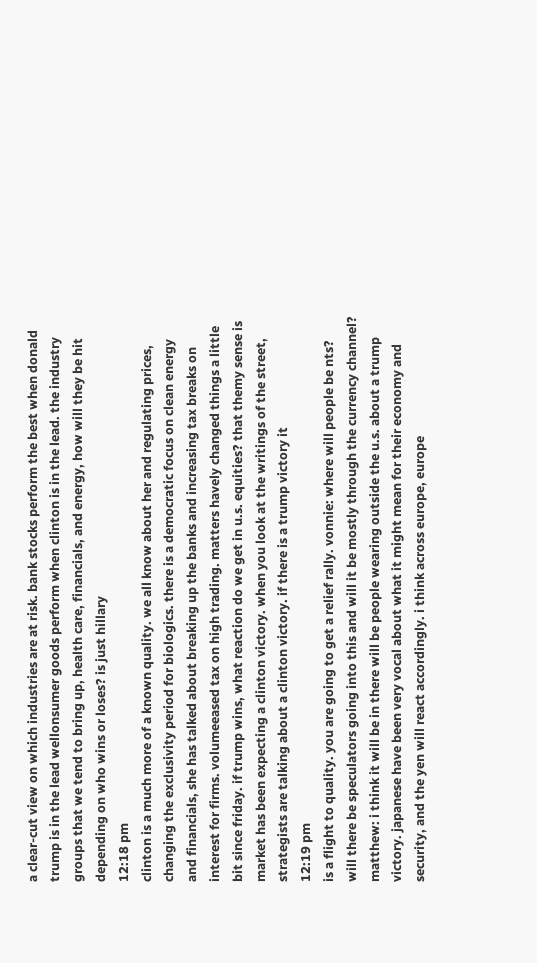a clear-cut view on which industries are at risk. bank stocks perform the best when donald trump is in the lead wellonsumer goods perform when clinton is in the lead. the industry groups that we tend to bring up, health care, financials, and energy, how will they be hit depending on who wins or loses? is just hillary
12:18 pm
clinton is a much more of a known quality. we all know about her and regulating prices, changing the exclusivity period for biologics. there is a democratic focus on clean energy and financials, she has talked about breaking up the banks and increasing tax breaks on interest for firms. volumeeased tax on high trading. matters havely changed things a little bit since friday. if trump wins, what reaction do we get in u.s. equities? that themy sense is market has been expecting a clinton victory. when you look at the writings of the street, strategists are talking about a clinton victory. if there is a trump victory it
12:19 pm
is a flight to quality. you are going to get a relief rally. vonnie: where will people be nts? will there be speculators going into this and will it be mostly through the currency channel? matthew: i think it will be in there will be people wearing outside the u.s. about a trump victory. japanese have been very vocal about what it might mean for their economy and security, and the yen will react accordingly. i think across europe, europe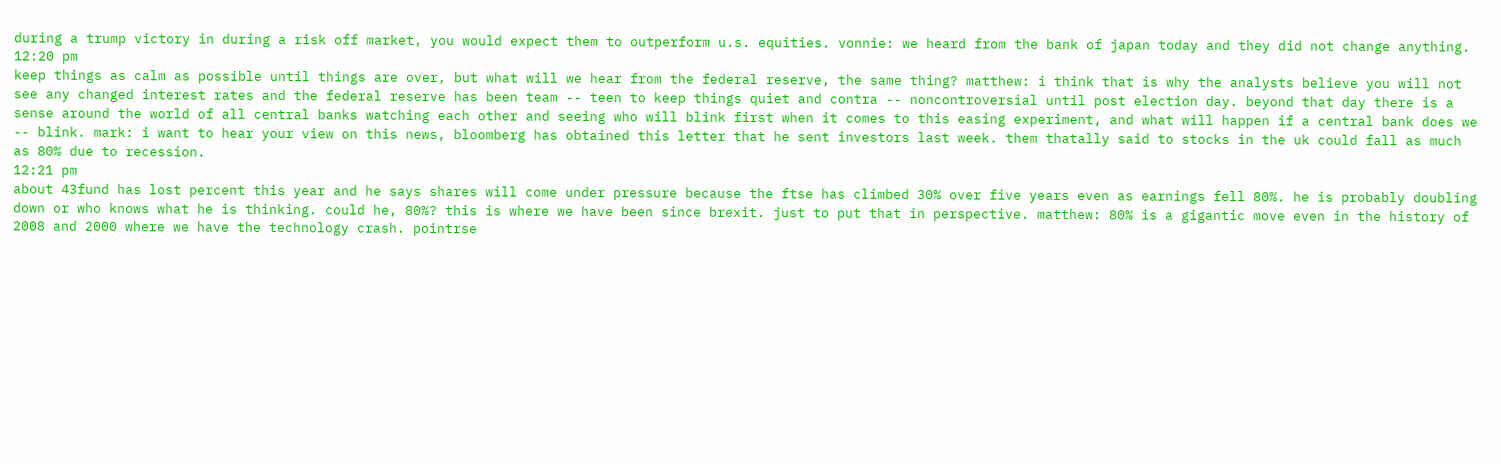during a trump victory in during a risk off market, you would expect them to outperform u.s. equities. vonnie: we heard from the bank of japan today and they did not change anything.
12:20 pm
keep things as calm as possible until things are over, but what will we hear from the federal reserve, the same thing? matthew: i think that is why the analysts believe you will not see any changed interest rates and the federal reserve has been team -- teen to keep things quiet and contra -- noncontroversial until post election day. beyond that day there is a sense around the world of all central banks watching each other and seeing who will blink first when it comes to this easing experiment, and what will happen if a central bank does we -- blink. mark: i want to hear your view on this news, bloomberg has obtained this letter that he sent investors last week. them thatally said to stocks in the uk could fall as much as 80% due to recession.
12:21 pm
about 43fund has lost percent this year and he says shares will come under pressure because the ftse has climbed 30% over five years even as earnings fell 80%. he is probably doubling down or who knows what he is thinking. could he, 80%? this is where we have been since brexit. just to put that in perspective. matthew: 80% is a gigantic move even in the history of 2008 and 2000 where we have the technology crash. pointrse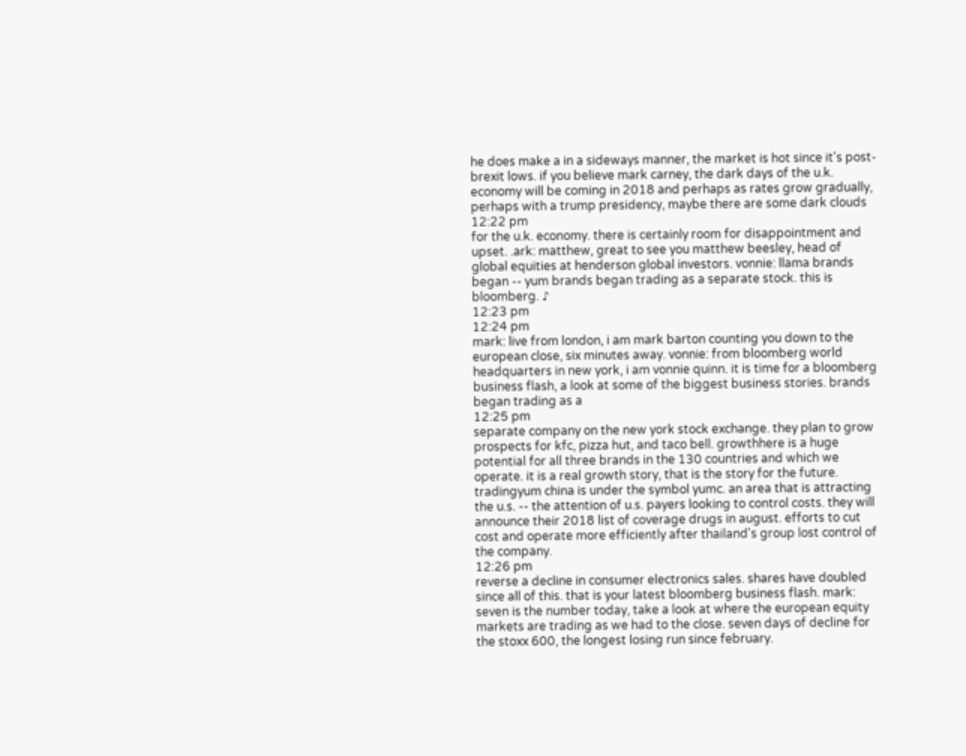he does make a in a sideways manner, the market is hot since it's post-brexit lows. if you believe mark carney, the dark days of the u.k. economy will be coming in 2018 and perhaps as rates grow gradually, perhaps with a trump presidency, maybe there are some dark clouds
12:22 pm
for the u.k. economy. there is certainly room for disappointment and upset. .ark: matthew, great to see you matthew beesley, head of global equities at henderson global investors. vonnie: llama brands began -- yum brands began trading as a separate stock. this is bloomberg. ♪
12:23 pm
12:24 pm
mark: live from london, i am mark barton counting you down to the european close, six minutes away. vonnie: from bloomberg world headquarters in new york, i am vonnie quinn. it is time for a bloomberg business flash, a look at some of the biggest business stories. brands began trading as a
12:25 pm
separate company on the new york stock exchange. they plan to grow prospects for kfc, pizza hut, and taco bell. growthhere is a huge potential for all three brands in the 130 countries and which we operate. it is a real growth story, that is the story for the future. tradingyum china is under the symbol yumc. an area that is attracting the u.s. -- the attention of u.s. payers looking to control costs. they will announce their 2018 list of coverage drugs in august. efforts to cut cost and operate more efficiently after thailand's group lost control of the company.
12:26 pm
reverse a decline in consumer electronics sales. shares have doubled since all of this. that is your latest bloomberg business flash. mark: seven is the number today, take a look at where the european equity markets are trading as we had to the close. seven days of decline for the stoxx 600, the longest losing run since february.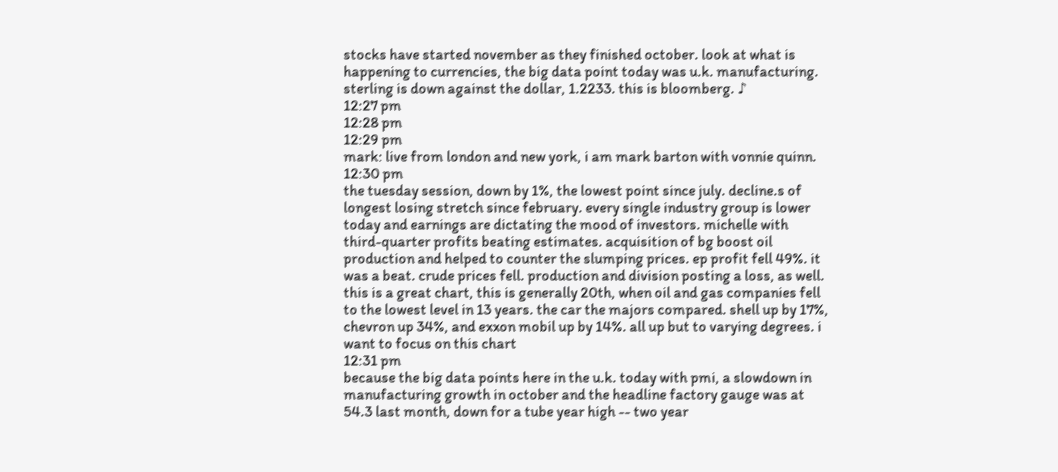stocks have started november as they finished october. look at what is happening to currencies, the big data point today was u.k. manufacturing. sterling is down against the dollar, 1.2233. this is bloomberg. ♪
12:27 pm
12:28 pm
12:29 pm
mark: live from london and new york, i am mark barton with vonnie quinn.
12:30 pm
the tuesday session, down by 1%, the lowest point since july. decline.s of longest losing stretch since february. every single industry group is lower today and earnings are dictating the mood of investors. michelle with third-quarter profits beating estimates. acquisition of bg boost oil production and helped to counter the slumping prices. ep profit fell 49%. it was a beat. crude prices fell. production and division posting a loss, as well. this is a great chart, this is generally 20th, when oil and gas companies fell to the lowest level in 13 years. the car the majors compared. shell up by 17%, chevron up 34%, and exxon mobil up by 14%. all up but to varying degrees. i want to focus on this chart
12:31 pm
because the big data points here in the u.k. today with pmi, a slowdown in manufacturing growth in october and the headline factory gauge was at 54.3 last month, down for a tube year high -- two year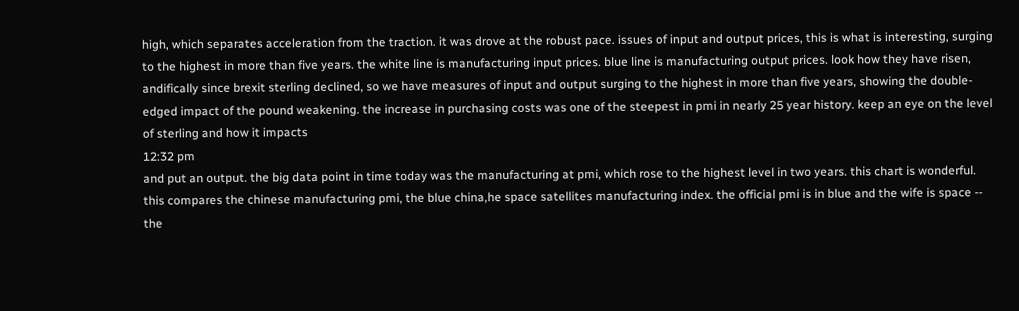high, which separates acceleration from the traction. it was drove at the robust pace. issues of input and output prices, this is what is interesting, surging to the highest in more than five years. the white line is manufacturing input prices. blue line is manufacturing output prices. look how they have risen, andifically since brexit sterling declined, so we have measures of input and output surging to the highest in more than five years, showing the double-edged impact of the pound weakening. the increase in purchasing costs was one of the steepest in pmi in nearly 25 year history. keep an eye on the level of sterling and how it impacts
12:32 pm
and put an output. the big data point in time today was the manufacturing at pmi, which rose to the highest level in two years. this chart is wonderful. this compares the chinese manufacturing pmi, the blue china,he space satellites manufacturing index. the official pmi is in blue and the wife is space -- the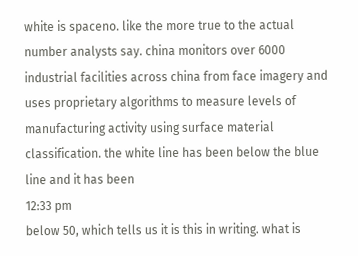white is spaceno. like the more true to the actual number analysts say. china monitors over 6000 industrial facilities across china from face imagery and uses proprietary algorithms to measure levels of manufacturing activity using surface material classification. the white line has been below the blue line and it has been
12:33 pm
below 50, which tells us it is this in writing. what is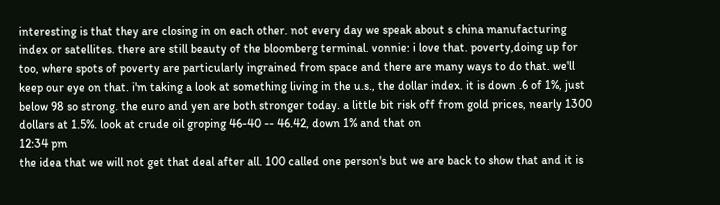interesting is that they are closing in on each other. not every day we speak about s china manufacturing index or satellites. there are still beauty of the bloomberg terminal. vonnie: i love that. poverty,doing up for too, where spots of poverty are particularly ingrained from space and there are many ways to do that. we'll keep our eye on that. i'm taking a look at something living in the u.s., the dollar index. it is down .6 of 1%, just below 98 so strong. the euro and yen are both stronger today. a little bit risk off from gold prices, nearly 1300 dollars at 1.5%. look at crude oil groping 46-40 -- 46.42, down 1% and that on
12:34 pm
the idea that we will not get that deal after all. 100 called one person's but we are back to show that and it is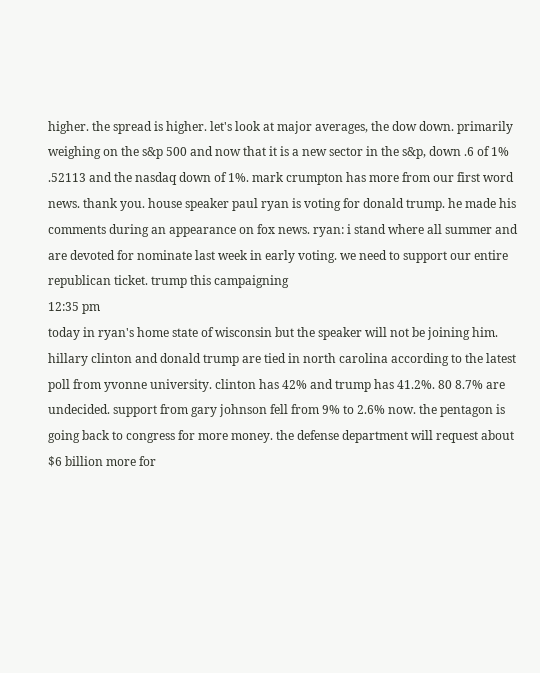higher. the spread is higher. let's look at major averages, the dow down. primarily weighing on the s&p 500 and now that it is a new sector in the s&p, down .6 of 1% .52113 and the nasdaq down of 1%. mark crumpton has more from our first word news. thank you. house speaker paul ryan is voting for donald trump. he made his comments during an appearance on fox news. ryan: i stand where all summer and are devoted for nominate last week in early voting. we need to support our entire republican ticket. trump this campaigning
12:35 pm
today in ryan's home state of wisconsin but the speaker will not be joining him. hillary clinton and donald trump are tied in north carolina according to the latest poll from yvonne university. clinton has 42% and trump has 41.2%. 80 8.7% are undecided. support from gary johnson fell from 9% to 2.6% now. the pentagon is going back to congress for more money. the defense department will request about $6 billion more for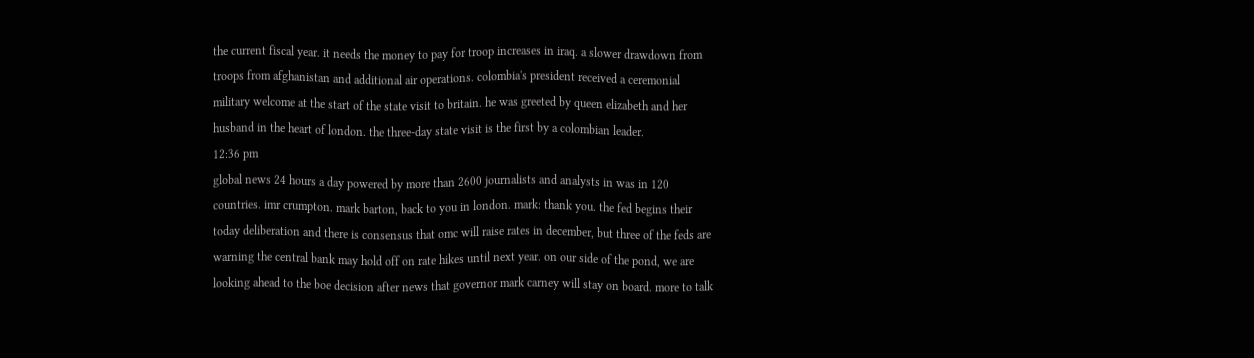the current fiscal year. it needs the money to pay for troop increases in iraq. a slower drawdown from troops from afghanistan and additional air operations. colombia's president received a ceremonial military welcome at the start of the state visit to britain. he was greeted by queen elizabeth and her husband in the heart of london. the three-day state visit is the first by a colombian leader.
12:36 pm
global news 24 hours a day powered by more than 2600 journalists and analysts in was in 120 countries. imr crumpton. mark barton, back to you in london. mark: thank you. the fed begins their today deliberation and there is consensus that omc will raise rates in december, but three of the feds are warning the central bank may hold off on rate hikes until next year. on our side of the pond, we are looking ahead to the boe decision after news that governor mark carney will stay on board. more to talk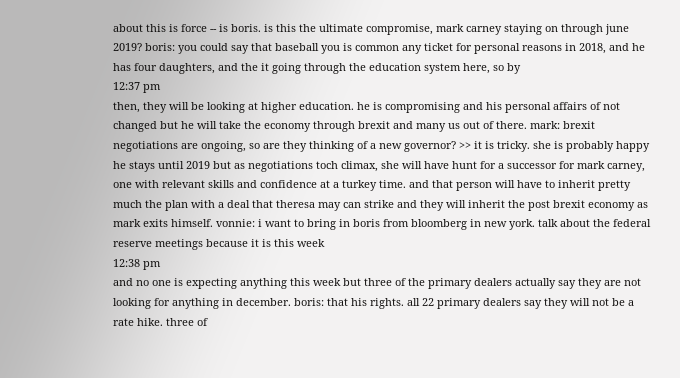about this is force -- is boris. is this the ultimate compromise, mark carney staying on through june 2019? boris: you could say that baseball you is common any ticket for personal reasons in 2018, and he has four daughters, and the it going through the education system here, so by
12:37 pm
then, they will be looking at higher education. he is compromising and his personal affairs of not changed but he will take the economy through brexit and many us out of there. mark: brexit negotiations are ongoing, so are they thinking of a new governor? >> it is tricky. she is probably happy he stays until 2019 but as negotiations toch climax, she will have hunt for a successor for mark carney, one with relevant skills and confidence at a turkey time. and that person will have to inherit pretty much the plan with a deal that theresa may can strike and they will inherit the post brexit economy as mark exits himself. vonnie: i want to bring in boris from bloomberg in new york. talk about the federal reserve meetings because it is this week
12:38 pm
and no one is expecting anything this week but three of the primary dealers actually say they are not looking for anything in december. boris: that his rights. all 22 primary dealers say they will not be a rate hike. three of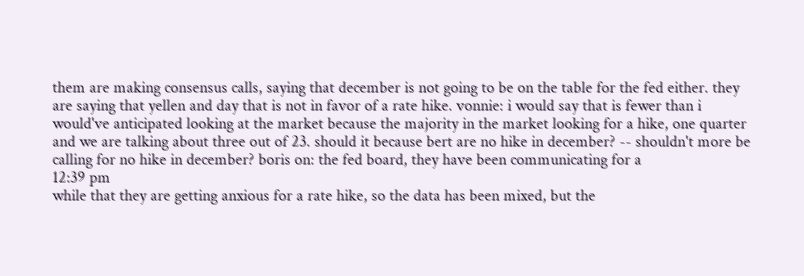them are making consensus calls, saying that december is not going to be on the table for the fed either. they are saying that yellen and day that is not in favor of a rate hike. vonnie: i would say that is fewer than i would've anticipated looking at the market because the majority in the market looking for a hike, one quarter and we are talking about three out of 23. should it because bert are no hike in december? -- shouldn't more be calling for no hike in december? boris on: the fed board, they have been communicating for a
12:39 pm
while that they are getting anxious for a rate hike, so the data has been mixed, but the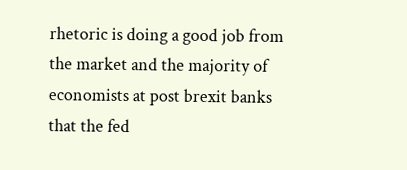rhetoric is doing a good job from the market and the majority of economists at post brexit banks that the fed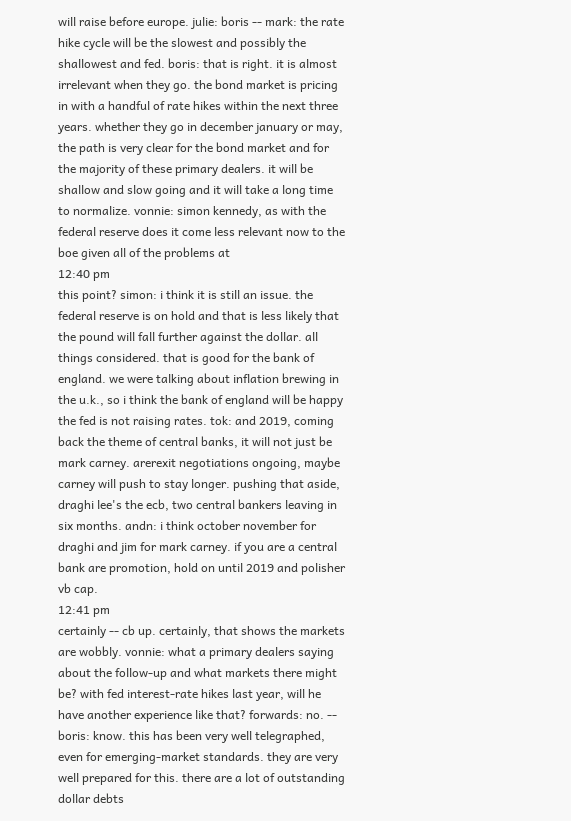will raise before europe. julie: boris -- mark: the rate hike cycle will be the slowest and possibly the shallowest and fed. boris: that is right. it is almost irrelevant when they go. the bond market is pricing in with a handful of rate hikes within the next three years. whether they go in december january or may, the path is very clear for the bond market and for the majority of these primary dealers. it will be shallow and slow going and it will take a long time to normalize. vonnie: simon kennedy, as with the federal reserve does it come less relevant now to the boe given all of the problems at
12:40 pm
this point? simon: i think it is still an issue. the federal reserve is on hold and that is less likely that the pound will fall further against the dollar. all things considered. that is good for the bank of england. we were talking about inflation brewing in the u.k., so i think the bank of england will be happy the fed is not raising rates. tok: and 2019, coming back the theme of central banks, it will not just be mark carney. arerexit negotiations ongoing, maybe carney will push to stay longer. pushing that aside, draghi lee's the ecb, two central bankers leaving in six months. andn: i think october november for draghi and jim for mark carney. if you are a central bank are promotion, hold on until 2019 and polisher vb cap.
12:41 pm
certainly -- cb up. certainly, that shows the markets are wobbly. vonnie: what a primary dealers saying about the follow-up and what markets there might be? with fed interest-rate hikes last year, will he have another experience like that? forwards: no. -- boris: know. this has been very well telegraphed, even for emerging-market standards. they are very well prepared for this. there are a lot of outstanding dollar debts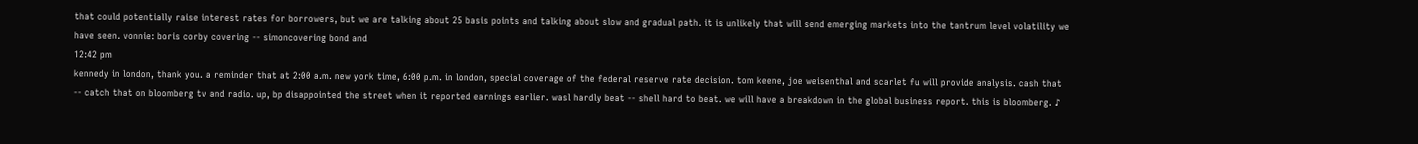that could potentially raise interest rates for borrowers, but we are talking about 25 basis points and talking about slow and gradual path. it is unlikely that will send emerging markets into the tantrum level volatility we have seen. vonnie: boris corby covering -- simoncovering bond and
12:42 pm
kennedy in london, thank you. a reminder that at 2:00 a.m. new york time, 6:00 p.m. in london, special coverage of the federal reserve rate decision. tom keene, joe weisenthal and scarlet fu will provide analysis. cash that -- catch that on bloomberg tv and radio. up, bp disappointed the street when it reported earnings earlier. wasl hardly beat -- shell hard to beat. we will have a breakdown in the global business report. this is bloomberg. ♪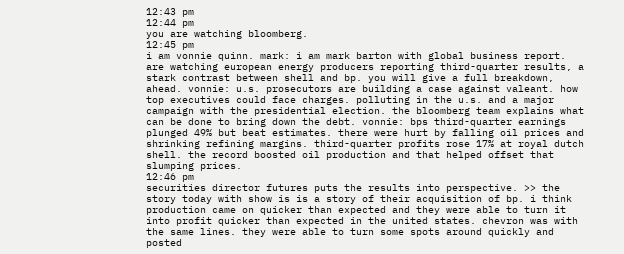12:43 pm
12:44 pm
you are watching bloomberg.
12:45 pm
i am vonnie quinn. mark: i am mark barton with global business report. are watching european energy producers reporting third-quarter results, a stark contrast between shell and bp. you will give a full breakdown, ahead. vonnie: u.s. prosecutors are building a case against valeant. how top executives could face charges. polluting in the u.s. and a major campaign with the presidential election. the bloomberg team explains what can be done to bring down the debt. vonnie: bps third-quarter earnings plunged 49% but beat estimates. there were hurt by falling oil prices and shrinking refining margins. third-quarter profits rose 17% at royal dutch shell. the record boosted oil production and that helped offset that slumping prices.
12:46 pm
securities director futures puts the results into perspective. >> the story today with show is is a story of their acquisition of bp. i think production came on quicker than expected and they were able to turn it into profit quicker than expected in the united states. chevron was with the same lines. they were able to turn some spots around quickly and posted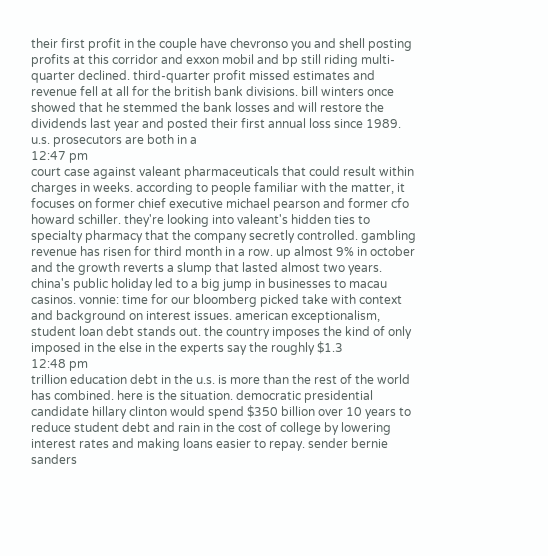their first profit in the couple have chevronso you and shell posting profits at this corridor and exxon mobil and bp still riding multi-quarter declined. third-quarter profit missed estimates and revenue fell at all for the british bank divisions. bill winters once showed that he stemmed the bank losses and will restore the dividends last year and posted their first annual loss since 1989. u.s. prosecutors are both in a
12:47 pm
court case against valeant pharmaceuticals that could result within charges in weeks. according to people familiar with the matter, it focuses on former chief executive michael pearson and former cfo howard schiller. they're looking into valeant's hidden ties to specialty pharmacy that the company secretly controlled. gambling revenue has risen for third month in a row. up almost 9% in october and the growth reverts a slump that lasted almost two years. china's public holiday led to a big jump in businesses to macau casinos. vonnie: time for our bloomberg picked take with context and background on interest issues. american exceptionalism, student loan debt stands out. the country imposes the kind of only imposed in the else in the experts say the roughly $1.3
12:48 pm
trillion education debt in the u.s. is more than the rest of the world has combined. here is the situation. democratic presidential candidate hillary clinton would spend $350 billion over 10 years to reduce student debt and rain in the cost of college by lowering interest rates and making loans easier to repay. sender bernie sanders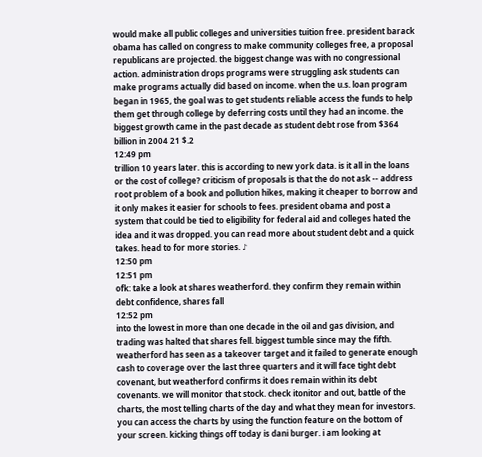would make all public colleges and universities tuition free. president barack obama has called on congress to make community colleges free, a proposal republicans are projected. the biggest change was with no congressional action. administration drops programs were struggling ask students can make programs actually did based on income. when the u.s. loan program began in 1965, the goal was to get students reliable access the funds to help them get through college by deferring costs until they had an income. the biggest growth came in the past decade as student debt rose from $364 billion in 2004 21 $.2
12:49 pm
trillion 10 years later. this is according to new york data. is it all in the loans or the cost of college? criticism of proposals is that the do not ask -- address root problem of a book and pollution hikes, making it cheaper to borrow and it only makes it easier for schools to fees. president obama and post a system that could be tied to eligibility for federal aid and colleges hated the idea and it was dropped. you can read more about student debt and a quick takes. head to for more stories. ♪
12:50 pm
12:51 pm
ofk: take a look at shares weatherford. they confirm they remain within debt confidence, shares fall
12:52 pm
into the lowest in more than one decade in the oil and gas division, and trading was halted that shares fell. biggest tumble since may the fifth. weatherford has seen as a takeover target and it failed to generate enough cash to coverage over the last three quarters and it will face tight debt covenant, but weatherford confirms it does remain within its debt covenants. we will monitor that stock. check itonitor and out, battle of the charts, the most telling charts of the day and what they mean for investors. you can access the charts by using the function feature on the bottom of your screen. kicking things off today is dani burger. i am looking at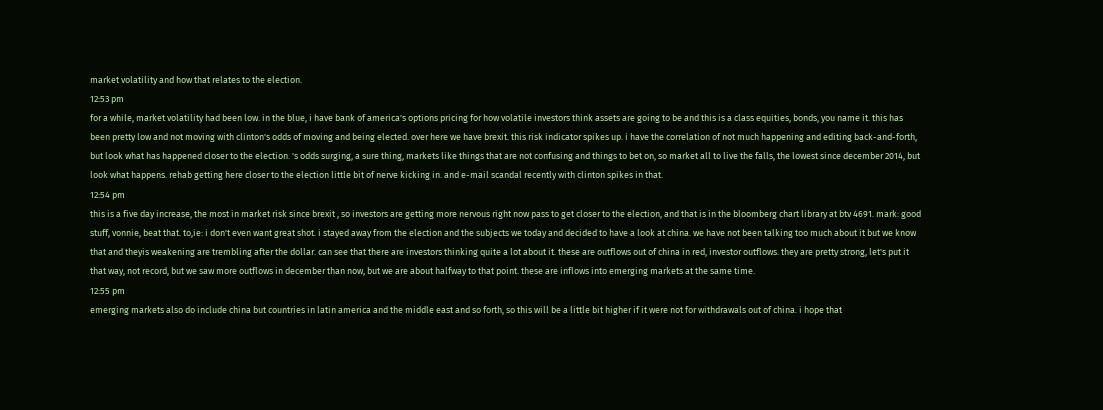market volatility and how that relates to the election.
12:53 pm
for a while, market volatility had been low. in the blue, i have bank of america's options pricing for how volatile investors think assets are going to be and this is a class equities, bonds, you name it. this has been pretty low and not moving with clinton's odds of moving and being elected. over here we have brexit. this risk indicator spikes up. i have the correlation of not much happening and editing back-and-forth, but look what has happened closer to the election. 's odds surging, a sure thing, markets like things that are not confusing and things to bet on, so market all to live the falls, the lowest since december 2014, but look what happens. rehab getting here closer to the election little bit of nerve kicking in. and e-mail scandal recently with clinton spikes in that.
12:54 pm
this is a five day increase, the most in market risk since brexit , so investors are getting more nervous right now pass to get closer to the election, and that is in the bloomberg chart library at btv 4691. mark: good stuff, vonnie, beat that. to,ie: i don't even want great shot. i stayed away from the election and the subjects we today and decided to have a look at china. we have not been talking too much about it but we know that and theyis weakening are trembling after the dollar. can see that there are investors thinking quite a lot about it. these are outflows out of china in red, investor outflows. they are pretty strong, let's put it that way, not record, but we saw more outflows in december than now, but we are about halfway to that point. these are inflows into emerging markets at the same time.
12:55 pm
emerging markets also do include china but countries in latin america and the middle east and so forth, so this will be a little bit higher if it were not for withdrawals out of china. i hope that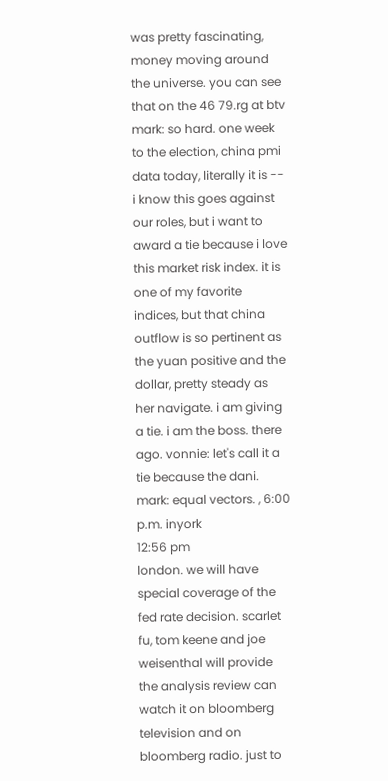was pretty fascinating, money moving around the universe. you can see that on the 46 79.rg at btv mark: so hard. one week to the election, china pmi data today, literally it is -- i know this goes against our roles, but i want to award a tie because i love this market risk index. it is one of my favorite indices, but that china outflow is so pertinent as the yuan positive and the dollar, pretty steady as her navigate. i am giving a tie. i am the boss. there ago. vonnie: let's call it a tie because the dani. mark: equal vectors. , 6:00 p.m. inyork
12:56 pm
london. we will have special coverage of the fed rate decision. scarlet fu, tom keene and joe weisenthal will provide the analysis review can watch it on bloomberg television and on bloomberg radio. just to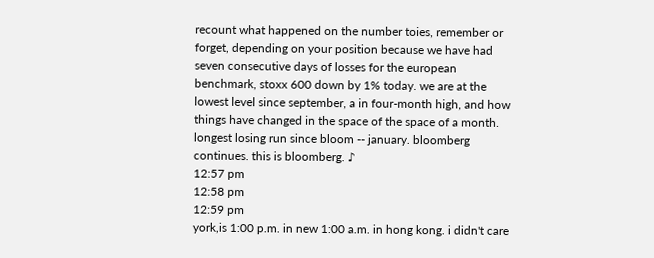recount what happened on the number toies, remember or forget, depending on your position because we have had seven consecutive days of losses for the european benchmark, stoxx 600 down by 1% today. we are at the lowest level since september, a in four-month high, and how things have changed in the space of the space of a month. longest losing run since bloom -- january. bloomberg continues. this is bloomberg. ♪
12:57 pm
12:58 pm
12:59 pm
york,is 1:00 p.m. in new 1:00 a.m. in hong kong. i didn't care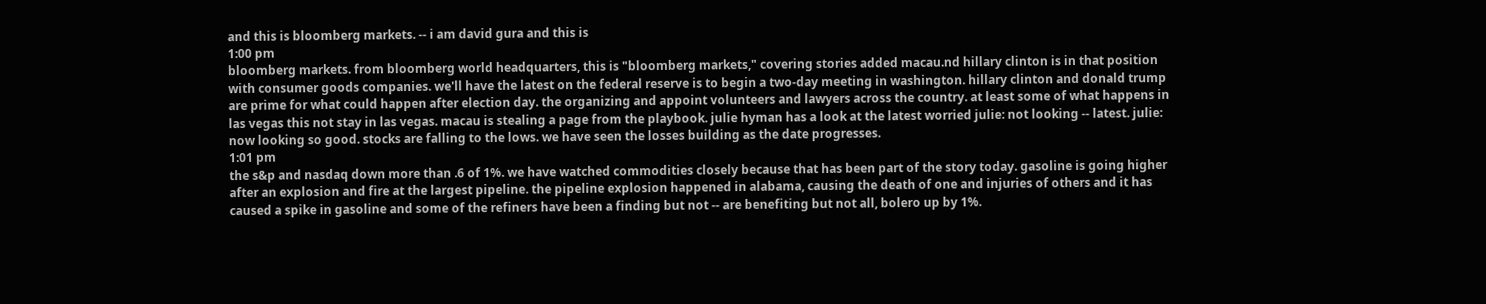and this is bloomberg markets. -- i am david gura and this is
1:00 pm
bloomberg markets. from bloomberg world headquarters, this is "bloomberg markets," covering stories added macau.nd hillary clinton is in that position with consumer goods companies. we'll have the latest on the federal reserve is to begin a two-day meeting in washington. hillary clinton and donald trump are prime for what could happen after election day. the organizing and appoint volunteers and lawyers across the country. at least some of what happens in las vegas this not stay in las vegas. macau is stealing a page from the playbook. julie hyman has a look at the latest worried julie: not looking -- latest. julie: now looking so good. stocks are falling to the lows. we have seen the losses building as the date progresses.
1:01 pm
the s&p and nasdaq down more than .6 of 1%. we have watched commodities closely because that has been part of the story today. gasoline is going higher after an explosion and fire at the largest pipeline. the pipeline explosion happened in alabama, causing the death of one and injuries of others and it has caused a spike in gasoline and some of the refiners have been a finding but not -- are benefiting but not all, bolero up by 1%.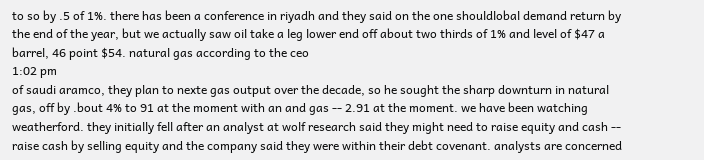to so by .5 of 1%. there has been a conference in riyadh and they said on the one shouldlobal demand return by the end of the year, but we actually saw oil take a leg lower end off about two thirds of 1% and level of $47 a barrel, 46 point $54. natural gas according to the ceo
1:02 pm
of saudi aramco, they plan to nexte gas output over the decade, so he sought the sharp downturn in natural gas, off by .bout 4% to 91 at the moment with an and gas -- 2.91 at the moment. we have been watching weatherford. they initially fell after an analyst at wolf research said they might need to raise equity and cash -- raise cash by selling equity and the company said they were within their debt covenant. analysts are concerned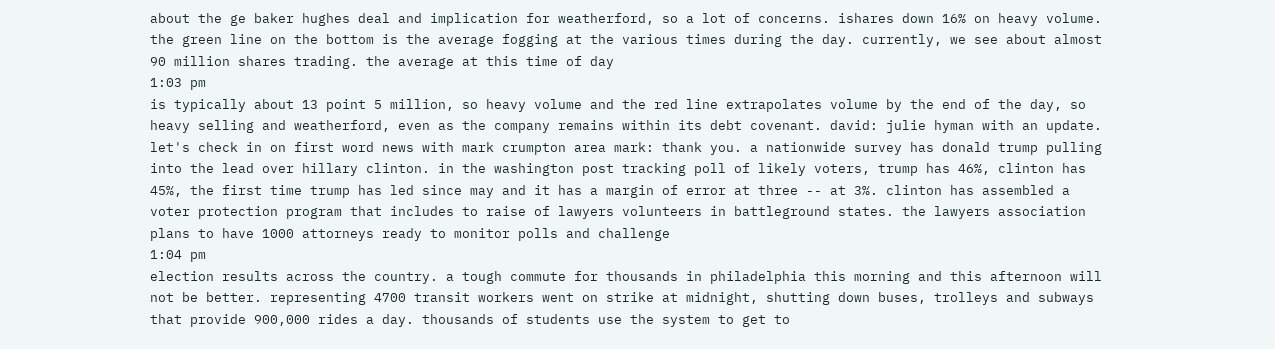about the ge baker hughes deal and implication for weatherford, so a lot of concerns. ishares down 16% on heavy volume. the green line on the bottom is the average fogging at the various times during the day. currently, we see about almost 90 million shares trading. the average at this time of day
1:03 pm
is typically about 13 point 5 million, so heavy volume and the red line extrapolates volume by the end of the day, so heavy selling and weatherford, even as the company remains within its debt covenant. david: julie hyman with an update. let's check in on first word news with mark crumpton area mark: thank you. a nationwide survey has donald trump pulling into the lead over hillary clinton. in the washington post tracking poll of likely voters, trump has 46%, clinton has 45%, the first time trump has led since may and it has a margin of error at three -- at 3%. clinton has assembled a voter protection program that includes to raise of lawyers volunteers in battleground states. the lawyers association plans to have 1000 attorneys ready to monitor polls and challenge
1:04 pm
election results across the country. a tough commute for thousands in philadelphia this morning and this afternoon will not be better. representing 4700 transit workers went on strike at midnight, shutting down buses, trolleys and subways that provide 900,000 rides a day. thousands of students use the system to get to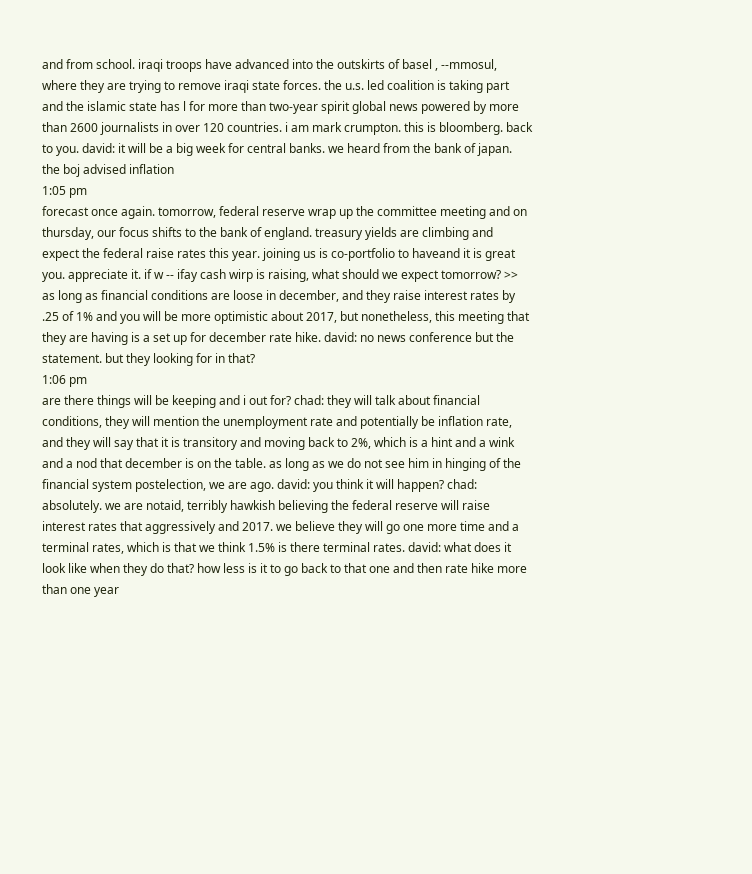and from school. iraqi troops have advanced into the outskirts of basel , --mmosul, where they are trying to remove iraqi state forces. the u.s. led coalition is taking part and the islamic state has l for more than two-year spirit global news powered by more than 2600 journalists in over 120 countries. i am mark crumpton. this is bloomberg. back to you. david: it will be a big week for central banks. we heard from the bank of japan. the boj advised inflation
1:05 pm
forecast once again. tomorrow, federal reserve wrap up the committee meeting and on thursday, our focus shifts to the bank of england. treasury yields are climbing and expect the federal raise rates this year. joining us is co-portfolio to haveand it is great you. appreciate it. if w -- ifay cash wirp is raising, what should we expect tomorrow? >> as long as financial conditions are loose in december, and they raise interest rates by .25 of 1% and you will be more optimistic about 2017, but nonetheless, this meeting that they are having is a set up for december rate hike. david: no news conference but the statement. but they looking for in that?
1:06 pm
are there things will be keeping and i out for? chad: they will talk about financial conditions, they will mention the unemployment rate and potentially be inflation rate, and they will say that it is transitory and moving back to 2%, which is a hint and a wink and a nod that december is on the table. as long as we do not see him in hinging of the financial system postelection, we are ago. david: you think it will happen? chad: absolutely. we are notaid, terribly hawkish believing the federal reserve will raise interest rates that aggressively and 2017. we believe they will go one more time and a terminal rates, which is that we think 1.5% is there terminal rates. david: what does it look like when they do that? how less is it to go back to that one and then rate hike more than one year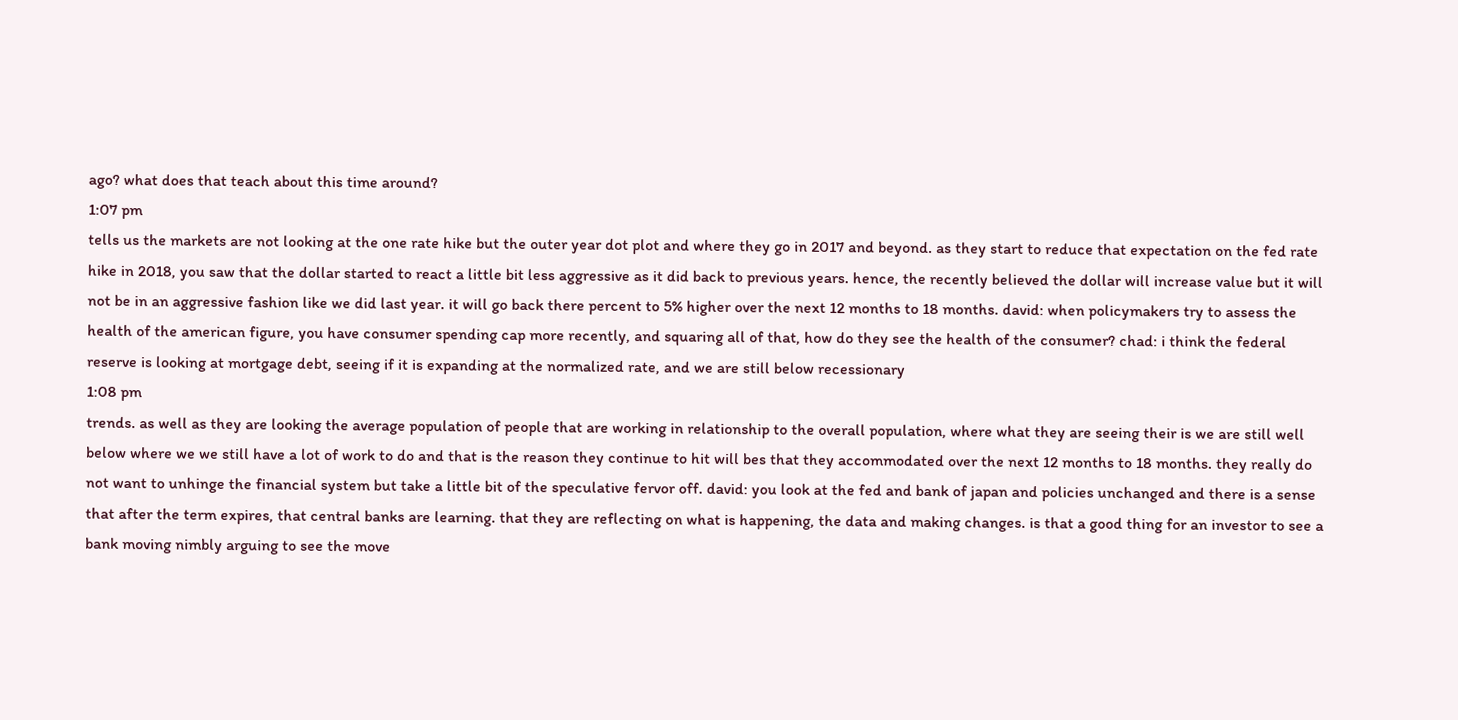ago? what does that teach about this time around?
1:07 pm
tells us the markets are not looking at the one rate hike but the outer year dot plot and where they go in 2017 and beyond. as they start to reduce that expectation on the fed rate hike in 2018, you saw that the dollar started to react a little bit less aggressive as it did back to previous years. hence, the recently believed the dollar will increase value but it will not be in an aggressive fashion like we did last year. it will go back there percent to 5% higher over the next 12 months to 18 months. david: when policymakers try to assess the health of the american figure, you have consumer spending cap more recently, and squaring all of that, how do they see the health of the consumer? chad: i think the federal reserve is looking at mortgage debt, seeing if it is expanding at the normalized rate, and we are still below recessionary
1:08 pm
trends. as well as they are looking the average population of people that are working in relationship to the overall population, where what they are seeing their is we are still well below where we we still have a lot of work to do and that is the reason they continue to hit will bes that they accommodated over the next 12 months to 18 months. they really do not want to unhinge the financial system but take a little bit of the speculative fervor off. david: you look at the fed and bank of japan and policies unchanged and there is a sense that after the term expires, that central banks are learning. that they are reflecting on what is happening, the data and making changes. is that a good thing for an investor to see a bank moving nimbly arguing to see the move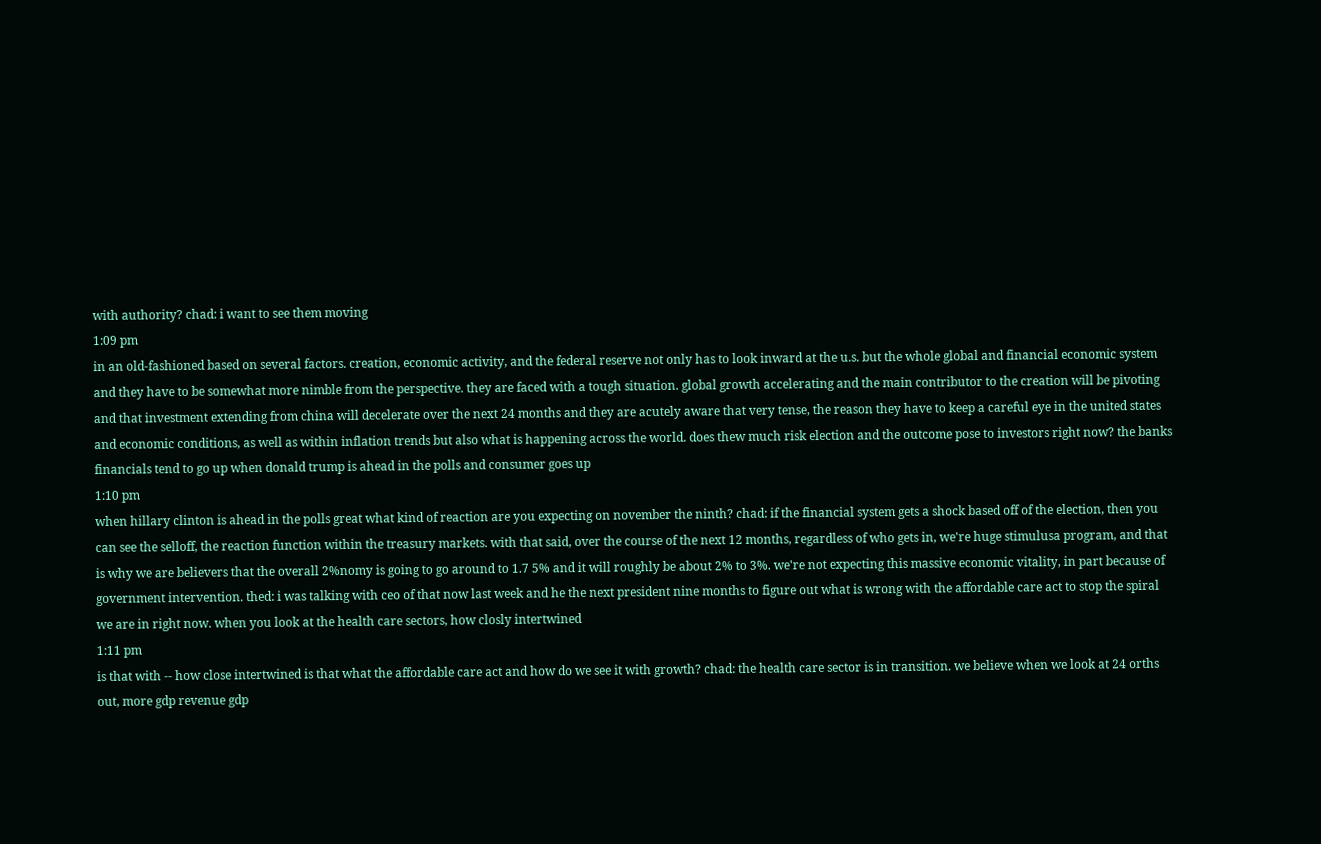with authority? chad: i want to see them moving
1:09 pm
in an old-fashioned based on several factors. creation, economic activity, and the federal reserve not only has to look inward at the u.s. but the whole global and financial economic system and they have to be somewhat more nimble from the perspective. they are faced with a tough situation. global growth accelerating and the main contributor to the creation will be pivoting and that investment extending from china will decelerate over the next 24 months and they are acutely aware that very tense, the reason they have to keep a careful eye in the united states and economic conditions, as well as within inflation trends but also what is happening across the world. does thew much risk election and the outcome pose to investors right now? the banks financials tend to go up when donald trump is ahead in the polls and consumer goes up
1:10 pm
when hillary clinton is ahead in the polls great what kind of reaction are you expecting on november the ninth? chad: if the financial system gets a shock based off of the election, then you can see the selloff, the reaction function within the treasury markets. with that said, over the course of the next 12 months, regardless of who gets in, we're huge stimulusa program, and that is why we are believers that the overall 2%nomy is going to go around to 1.7 5% and it will roughly be about 2% to 3%. we're not expecting this massive economic vitality, in part because of government intervention. thed: i was talking with ceo of that now last week and he the next president nine months to figure out what is wrong with the affordable care act to stop the spiral we are in right now. when you look at the health care sectors, how closly intertwined
1:11 pm
is that with -- how close intertwined is that what the affordable care act and how do we see it with growth? chad: the health care sector is in transition. we believe when we look at 24 orths out, more gdp revenue gdp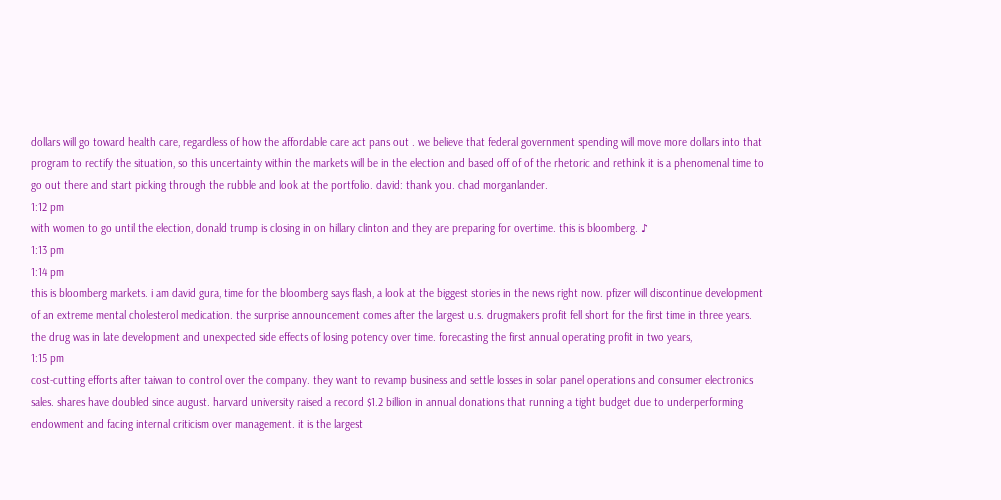dollars will go toward health care, regardless of how the affordable care act pans out . we believe that federal government spending will move more dollars into that program to rectify the situation, so this uncertainty within the markets will be in the election and based off of of the rhetoric and rethink it is a phenomenal time to go out there and start picking through the rubble and look at the portfolio. david: thank you. chad morganlander.
1:12 pm
with women to go until the election, donald trump is closing in on hillary clinton and they are preparing for overtime. this is bloomberg. ♪
1:13 pm
1:14 pm
this is bloomberg markets. i am david gura, time for the bloomberg says flash, a look at the biggest stories in the news right now. pfizer will discontinue development of an extreme mental cholesterol medication. the surprise announcement comes after the largest u.s. drugmakers profit fell short for the first time in three years. the drug was in late development and unexpected side effects of losing potency over time. forecasting the first annual operating profit in two years,
1:15 pm
cost-cutting efforts after taiwan to control over the company. they want to revamp business and settle losses in solar panel operations and consumer electronics sales. shares have doubled since august. harvard university raised a record $1.2 billion in annual donations that running a tight budget due to underperforming endowment and facing internal criticism over management. it is the largest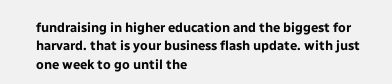fundraising in higher education and the biggest for harvard. that is your business flash update. with just one week to go until the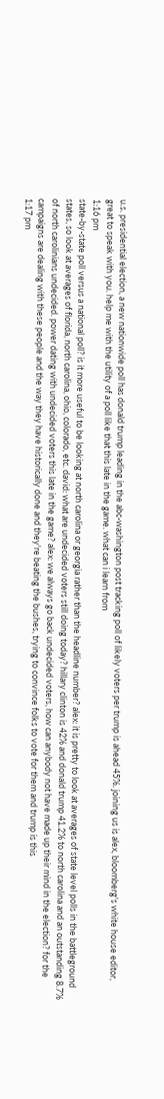u.s. presidential election, a new nationwide poll has donald trump leading in the abc-washington post tracking poll of likely voters per trump is ahead 45%. joining us is alex, bloomberg's white house editor, great to speak with you. help me with the utility of a poll like that this late in the game. what can i learn from
1:16 pm
state-by-state poll versus a national poll? is it more useful to be looking at north carolina or georgia rather than the headline number? alex: it is pretty to look at averages of state level polls in the battleground states, so look at averages of florida, north carolina, ohio, colorado, etc. david: what are undecided voters still doing today? hillary clinton is 42% and donald trump 41.2% to north carolina and an outstanding 8.7% of north carolinians undecided. power dating with undecided voters this late in the game? alex: we always go back undecided voters, how can anybody not have made up their mind in the election? for the campaigns are dealing with these people and the way they have historically done and they're beating the bushes, trying to convince folks to vote for them and trump is this
1:17 pm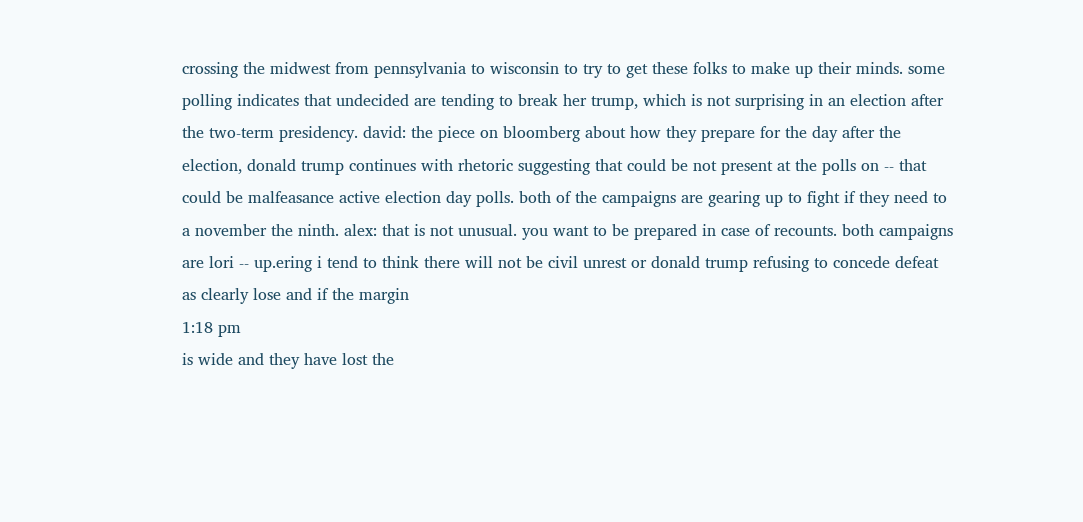crossing the midwest from pennsylvania to wisconsin to try to get these folks to make up their minds. some polling indicates that undecided are tending to break her trump, which is not surprising in an election after the two-term presidency. david: the piece on bloomberg about how they prepare for the day after the election, donald trump continues with rhetoric suggesting that could be not present at the polls on -- that could be malfeasance active election day polls. both of the campaigns are gearing up to fight if they need to a november the ninth. alex: that is not unusual. you want to be prepared in case of recounts. both campaigns are lori -- up.ering i tend to think there will not be civil unrest or donald trump refusing to concede defeat as clearly lose and if the margin
1:18 pm
is wide and they have lost the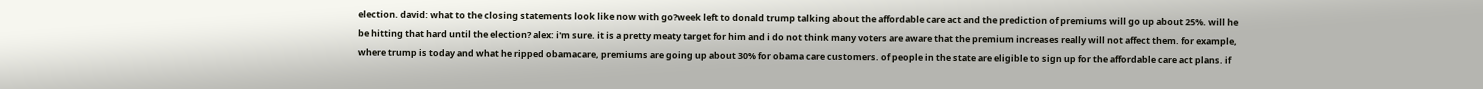election. david: what to the closing statements look like now with go?week left to donald trump talking about the affordable care act and the prediction of premiums will go up about 25%. will he be hitting that hard until the election? alex: i'm sure. it is a pretty meaty target for him and i do not think many voters are aware that the premium increases really will not affect them. for example, where trump is today and what he ripped obamacare, premiums are going up about 30% for obama care customers. of people in the state are eligible to sign up for the affordable care act plans. if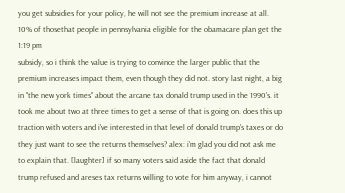you get subsidies for your policy, he will not see the premium increase at all. 10% of thosethat people in pennsylvania eligible for the obamacare plan get the
1:19 pm
subsidy, so i think the value is trying to convince the larger public that the premium increases impact them, even though they did not. story last night, a big in "the new york times" about the arcane tax donald trump used in the 1990's. it took me about two at three times to get a sense of that is going on. does this up traction with voters and i've interested in that level of donald trump's taxes or do they just want to see the returns themselves? alex: i'm glad you did not ask me to explain that. [laughter] if so many voters said aside the fact that donald trump refused and areses tax returns willing to vote for him anyway, i cannot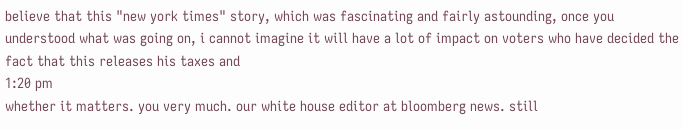believe that this "new york times" story, which was fascinating and fairly astounding, once you understood what was going on, i cannot imagine it will have a lot of impact on voters who have decided the fact that this releases his taxes and
1:20 pm
whether it matters. you very much. our white house editor at bloomberg news. still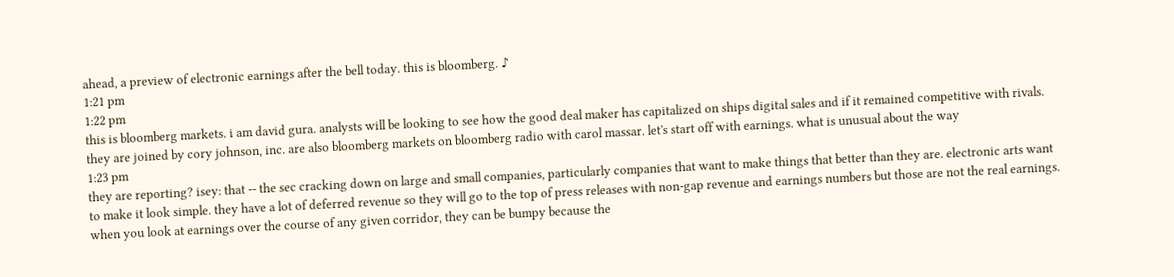ahead, a preview of electronic earnings after the bell today. this is bloomberg. ♪
1:21 pm
1:22 pm
this is bloomberg markets. i am david gura. analysts will be looking to see how the good deal maker has capitalized on ships digital sales and if it remained competitive with rivals. they are joined by cory johnson, inc. are also bloomberg markets on bloomberg radio with carol massar. let's start off with earnings. what is unusual about the way
1:23 pm
they are reporting? isey: that -- the sec cracking down on large and small companies, particularly companies that want to make things that better than they are. electronic arts want to make it look simple. they have a lot of deferred revenue so they will go to the top of press releases with non-gap revenue and earnings numbers but those are not the real earnings. when you look at earnings over the course of any given corridor, they can be bumpy because the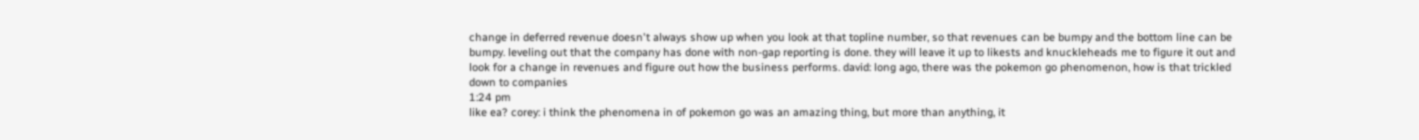change in deferred revenue doesn't always show up when you look at that topline number, so that revenues can be bumpy and the bottom line can be bumpy. leveling out that the company has done with non-gap reporting is done. they will leave it up to likests and knuckleheads me to figure it out and look for a change in revenues and figure out how the business performs. david: long ago, there was the pokemon go phenomenon, how is that trickled down to companies
1:24 pm
like ea? corey: i think the phenomena in of pokemon go was an amazing thing, but more than anything, it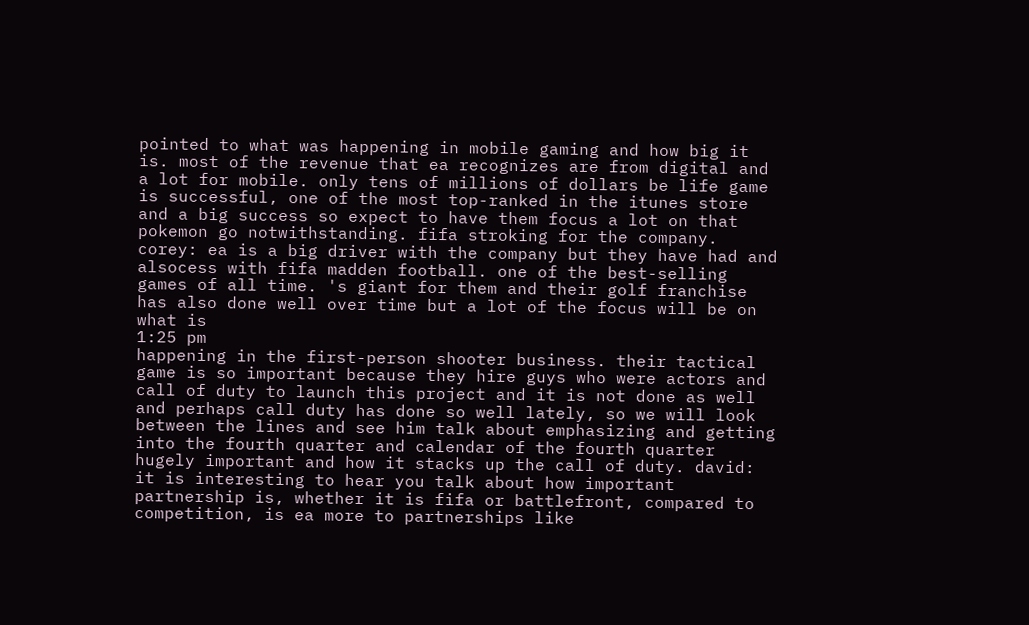pointed to what was happening in mobile gaming and how big it is. most of the revenue that ea recognizes are from digital and a lot for mobile. only tens of millions of dollars be life game is successful, one of the most top-ranked in the itunes store and a big success so expect to have them focus a lot on that pokemon go notwithstanding. fifa stroking for the company. corey: ea is a big driver with the company but they have had and alsocess with fifa madden football. one of the best-selling games of all time. 's giant for them and their golf franchise has also done well over time but a lot of the focus will be on what is
1:25 pm
happening in the first-person shooter business. their tactical game is so important because they hire guys who were actors and call of duty to launch this project and it is not done as well and perhaps call duty has done so well lately, so we will look between the lines and see him talk about emphasizing and getting into the fourth quarter and calendar of the fourth quarter hugely important and how it stacks up the call of duty. david: it is interesting to hear you talk about how important partnership is, whether it is fifa or battlefront, compared to competition, is ea more to partnerships like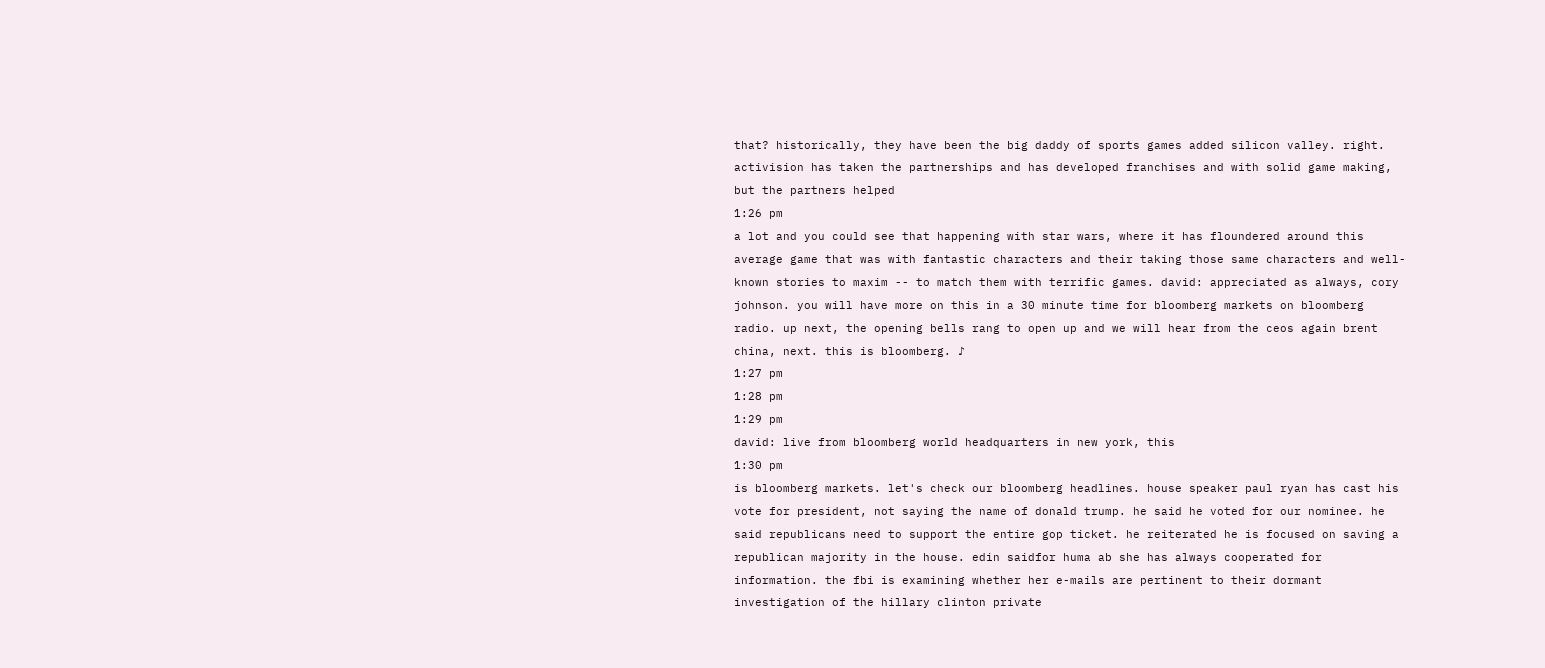that? historically, they have been the big daddy of sports games added silicon valley. right. activision has taken the partnerships and has developed franchises and with solid game making, but the partners helped
1:26 pm
a lot and you could see that happening with star wars, where it has floundered around this average game that was with fantastic characters and their taking those same characters and well-known stories to maxim -- to match them with terrific games. david: appreciated as always, cory johnson. you will have more on this in a 30 minute time for bloomberg markets on bloomberg radio. up next, the opening bells rang to open up and we will hear from the ceos again brent china, next. this is bloomberg. ♪
1:27 pm
1:28 pm
1:29 pm
david: live from bloomberg world headquarters in new york, this
1:30 pm
is bloomberg markets. let's check our bloomberg headlines. house speaker paul ryan has cast his vote for president, not saying the name of donald trump. he said he voted for our nominee. he said republicans need to support the entire gop ticket. he reiterated he is focused on saving a republican majority in the house. edin saidfor huma ab she has always cooperated for information. the fbi is examining whether her e-mails are pertinent to their dormant investigation of the hillary clinton private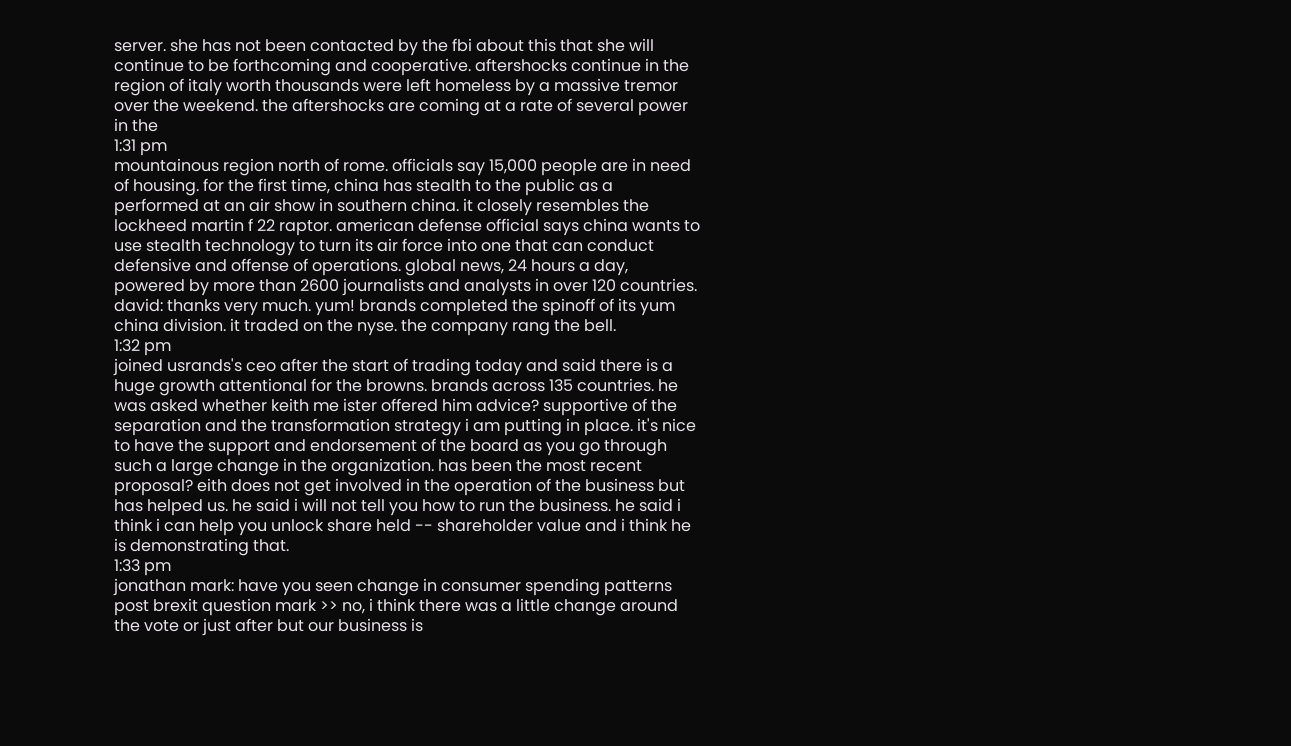server. she has not been contacted by the fbi about this that she will continue to be forthcoming and cooperative. aftershocks continue in the region of italy worth thousands were left homeless by a massive tremor over the weekend. the aftershocks are coming at a rate of several power in the
1:31 pm
mountainous region north of rome. officials say 15,000 people are in need of housing. for the first time, china has stealth to the public as a performed at an air show in southern china. it closely resembles the lockheed martin f 22 raptor. american defense official says china wants to use stealth technology to turn its air force into one that can conduct defensive and offense of operations. global news, 24 hours a day, powered by more than 2600 journalists and analysts in over 120 countries. david: thanks very much. yum! brands completed the spinoff of its yum china division. it traded on the nyse. the company rang the bell.
1:32 pm
joined usrands's ceo after the start of trading today and said there is a huge growth attentional for the browns. brands across 135 countries. he was asked whether keith me ister offered him advice? supportive of the separation and the transformation strategy i am putting in place. it's nice to have the support and endorsement of the board as you go through such a large change in the organization. has been the most recent proposal? eith does not get involved in the operation of the business but has helped us. he said i will not tell you how to run the business. he said i think i can help you unlock share held -- shareholder value and i think he is demonstrating that.
1:33 pm
jonathan mark: have you seen change in consumer spending patterns post brexit question mark >> no, i think there was a little change around the vote or just after but our business is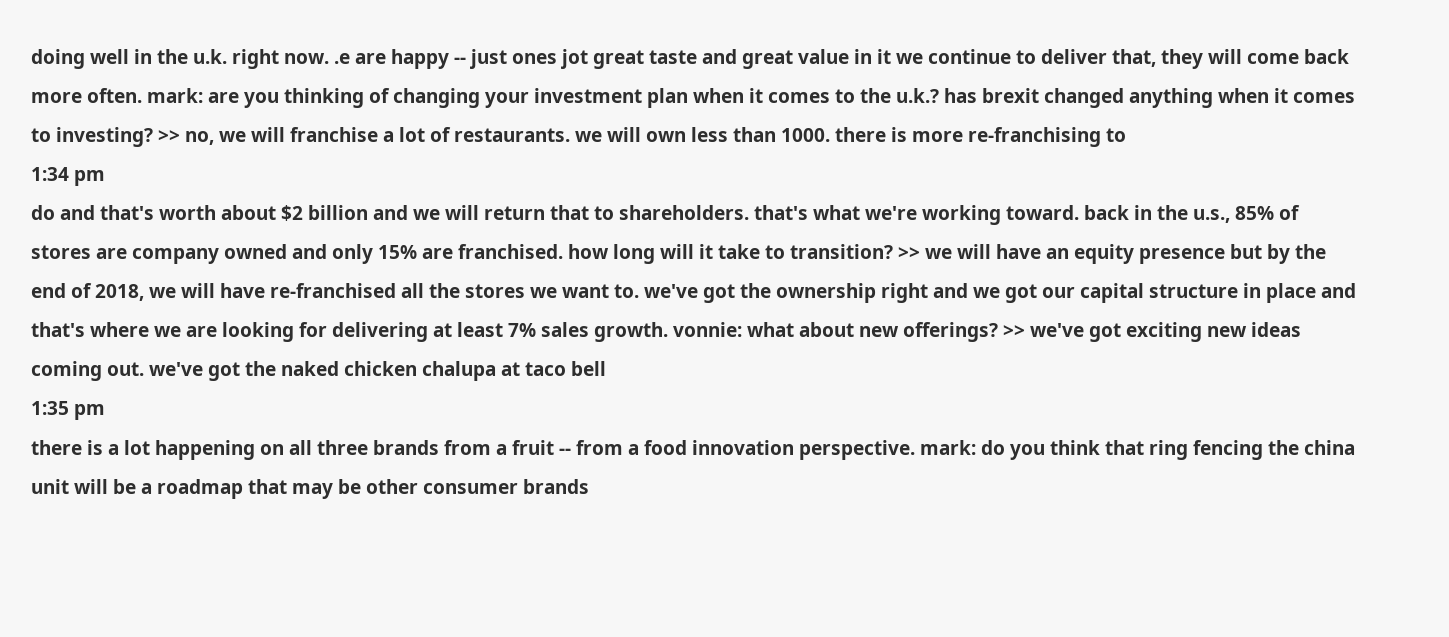doing well in the u.k. right now. .e are happy -- just ones jot great taste and great value in it we continue to deliver that, they will come back more often. mark: are you thinking of changing your investment plan when it comes to the u.k.? has brexit changed anything when it comes to investing? >> no, we will franchise a lot of restaurants. we will own less than 1000. there is more re-franchising to
1:34 pm
do and that's worth about $2 billion and we will return that to shareholders. that's what we're working toward. back in the u.s., 85% of stores are company owned and only 15% are franchised. how long will it take to transition? >> we will have an equity presence but by the end of 2018, we will have re-franchised all the stores we want to. we've got the ownership right and we got our capital structure in place and that's where we are looking for delivering at least 7% sales growth. vonnie: what about new offerings? >> we've got exciting new ideas coming out. we've got the naked chicken chalupa at taco bell
1:35 pm
there is a lot happening on all three brands from a fruit -- from a food innovation perspective. mark: do you think that ring fencing the china unit will be a roadmap that may be other consumer brands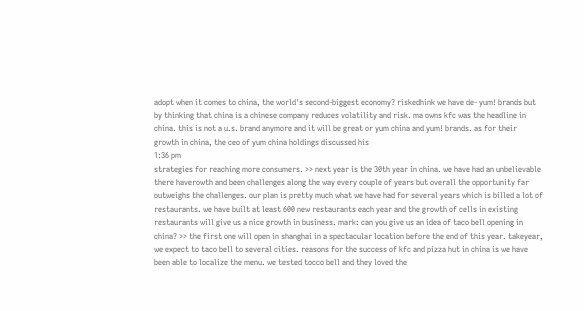adopt when it comes to china, the world's second-biggest economy? riskedhink we have de- yum! brands but by thinking that china is a chinese company reduces volatility and risk. ma owns kfc was the headline in china. this is not a u.s. brand anymore and it will be great or yum china and yum! brands. as for their growth in china, the ceo of yum china holdings discussed his
1:36 pm
strategies for reaching more consumers. >> next year is the 30th year in china. we have had an unbelievable there haverowth and been challenges along the way every couple of years but overall the opportunity far outweighs the challenges. our plan is pretty much what we have had for several years which is billed a lot of restaurants. we have built at least 600 new restaurants each year and the growth of cells in existing restaurants will give us a nice growth in business. mark: can you give us an idea of taco bell opening in china? >> the first one will open in shanghai in a spectacular location before the end of this year. takeyear, we expect to taco bell to several cities. reasons for the success of kfc and pizza hut in china is we have been able to localize the menu. we tested tocco bell and they loved the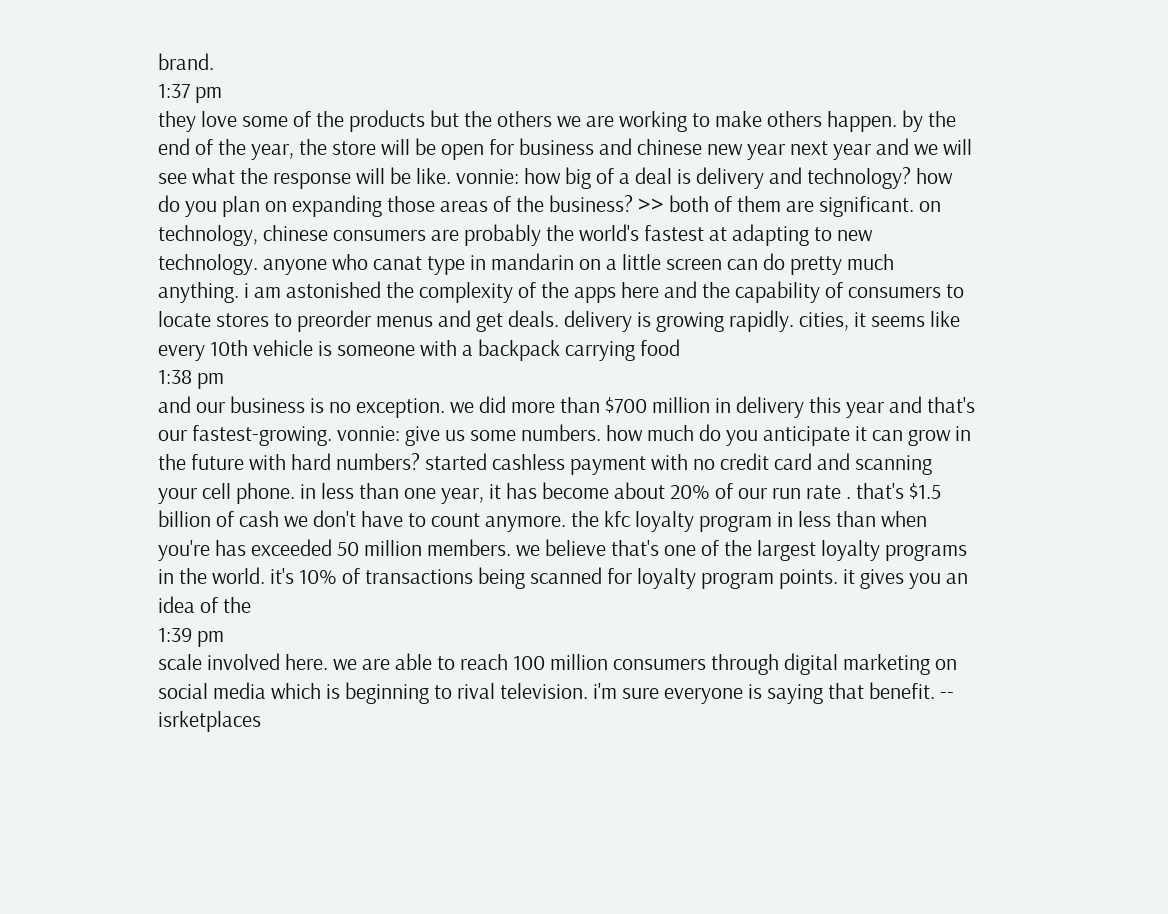brand.
1:37 pm
they love some of the products but the others we are working to make others happen. by the end of the year, the store will be open for business and chinese new year next year and we will see what the response will be like. vonnie: how big of a deal is delivery and technology? how do you plan on expanding those areas of the business? >> both of them are significant. on technology, chinese consumers are probably the world's fastest at adapting to new technology. anyone who canat type in mandarin on a little screen can do pretty much anything. i am astonished the complexity of the apps here and the capability of consumers to locate stores to preorder menus and get deals. delivery is growing rapidly. cities, it seems like every 10th vehicle is someone with a backpack carrying food
1:38 pm
and our business is no exception. we did more than $700 million in delivery this year and that's our fastest-growing. vonnie: give us some numbers. how much do you anticipate it can grow in the future with hard numbers? started cashless payment with no credit card and scanning your cell phone. in less than one year, it has become about 20% of our run rate . that's $1.5 billion of cash we don't have to count anymore. the kfc loyalty program in less than when you're has exceeded 50 million members. we believe that's one of the largest loyalty programs in the world. it's 10% of transactions being scanned for loyalty program points. it gives you an idea of the
1:39 pm
scale involved here. we are able to reach 100 million consumers through digital marketing on social media which is beginning to rival television. i'm sure everyone is saying that benefit. -- isrketplaces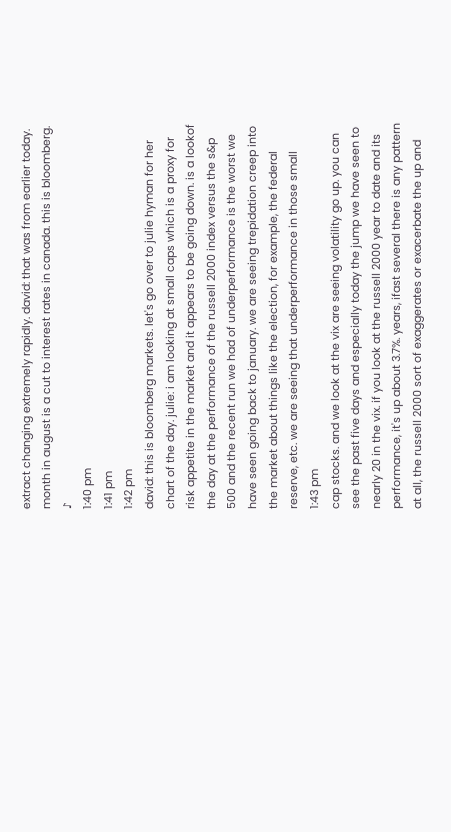extract changing extremely rapidly. david: that was from earlier today. month in august is a cut to interest rates in canada. this is bloomberg. ♪
1:40 pm
1:41 pm
1:42 pm
david: this is bloomberg markets. let's go over to julie hyman for her chart of the day. julie: i am looking at small caps which is a proxy for risk appetite in the market and it appears to be going down. is a lookof the day at the performance of the russell 2000 index versus the s&p 500 and the recent run we had of underperformance is the worst we have seen going back to january. we are seeing trepidation creep into the market about things like the election, for example, the federal reserve, etc. we are seeing that underperformance in those small
1:43 pm
cap stocks. and we look at the vix are seeing volatility go up. you can see the past five days and especially today the jump we have seen to nearly 20 in the vix. if you look at the russell 2000 year to date and its performance, it's up about 3.7%. years, ifast several there is any pattern at all, the russell 2000 sort of exaggerates or exacerbate the up and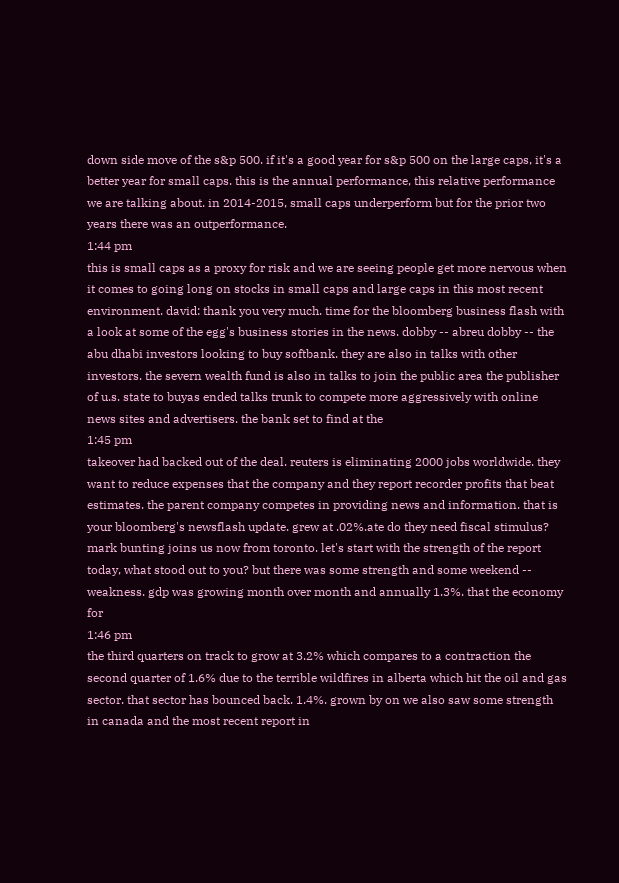down side move of the s&p 500. if it's a good year for s&p 500 on the large caps, it's a better year for small caps. this is the annual performance, this relative performance we are talking about. in 2014-2015, small caps underperform but for the prior two years there was an outperformance.
1:44 pm
this is small caps as a proxy for risk and we are seeing people get more nervous when it comes to going long on stocks in small caps and large caps in this most recent environment. david: thank you very much. time for the bloomberg business flash with a look at some of the egg's business stories in the news. dobby -- abreu dobby -- the abu dhabi investors looking to buy softbank. they are also in talks with other investors. the severn wealth fund is also in talks to join the public area the publisher of u.s. state to buyas ended talks trunk to compete more aggressively with online news sites and advertisers. the bank set to find at the
1:45 pm
takeover had backed out of the deal. reuters is eliminating 2000 jobs worldwide. they want to reduce expenses that the company and they report recorder profits that beat estimates. the parent company competes in providing news and information. that is your bloomberg's newsflash update. grew at .02%.ate do they need fiscal stimulus? mark bunting joins us now from toronto. let's start with the strength of the report today, what stood out to you? but there was some strength and some weekend -- weakness. gdp was growing month over month and annually 1.3%. that the economy for
1:46 pm
the third quarters on track to grow at 3.2% which compares to a contraction the second quarter of 1.6% due to the terrible wildfires in alberta which hit the oil and gas sector. that sector has bounced back. 1.4%. grown by on we also saw some strength in canada and the most recent report in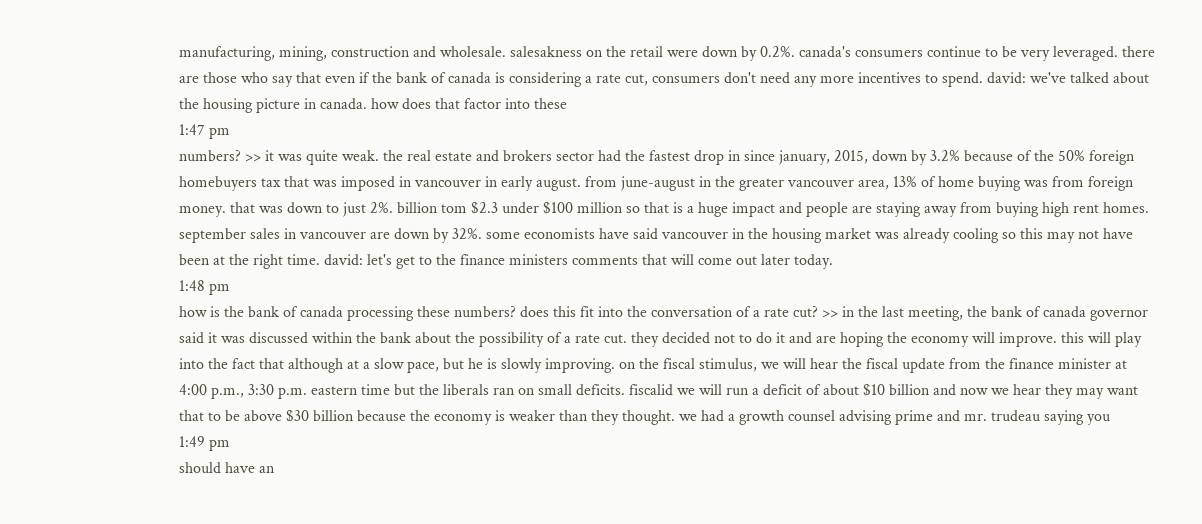manufacturing, mining, construction and wholesale. salesakness on the retail were down by 0.2%. canada's consumers continue to be very leveraged. there are those who say that even if the bank of canada is considering a rate cut, consumers don't need any more incentives to spend. david: we've talked about the housing picture in canada. how does that factor into these
1:47 pm
numbers? >> it was quite weak. the real estate and brokers sector had the fastest drop in since january, 2015, down by 3.2% because of the 50% foreign homebuyers tax that was imposed in vancouver in early august. from june-august in the greater vancouver area, 13% of home buying was from foreign money. that was down to just 2%. billion tom $2.3 under $100 million so that is a huge impact and people are staying away from buying high rent homes. september sales in vancouver are down by 32%. some economists have said vancouver in the housing market was already cooling so this may not have been at the right time. david: let's get to the finance ministers comments that will come out later today.
1:48 pm
how is the bank of canada processing these numbers? does this fit into the conversation of a rate cut? >> in the last meeting, the bank of canada governor said it was discussed within the bank about the possibility of a rate cut. they decided not to do it and are hoping the economy will improve. this will play into the fact that although at a slow pace, but he is slowly improving. on the fiscal stimulus, we will hear the fiscal update from the finance minister at 4:00 p.m., 3:30 p.m. eastern time but the liberals ran on small deficits. fiscalid we will run a deficit of about $10 billion and now we hear they may want that to be above $30 billion because the economy is weaker than they thought. we had a growth counsel advising prime and mr. trudeau saying you
1:49 pm
should have an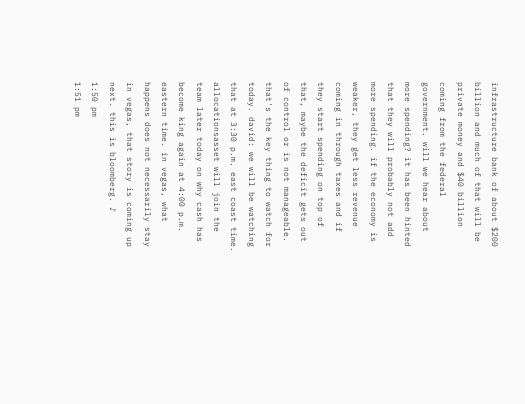infrastructure bank of about $200 billion and much of that will be private money and $40 billion coming from the federal government. will we hear about more spending? it has been hinted that they will probably not add more spending. if the economy is weaker, they get less revenue coming in through taxes and if they start spending on top of that, maybe the deficit gets out of control or is not manageable. that's the key thing to watch for today. david: we will be watching that at 3:30 p.m. east coast time. allocationsasset will join the team later today on why cash has become king again at 4:00 p.m. eastern time. in vegas, what happens does not necessarily stay in vegas, that story is coming up next. this is bloomberg. ♪
1:50 pm
1:51 pm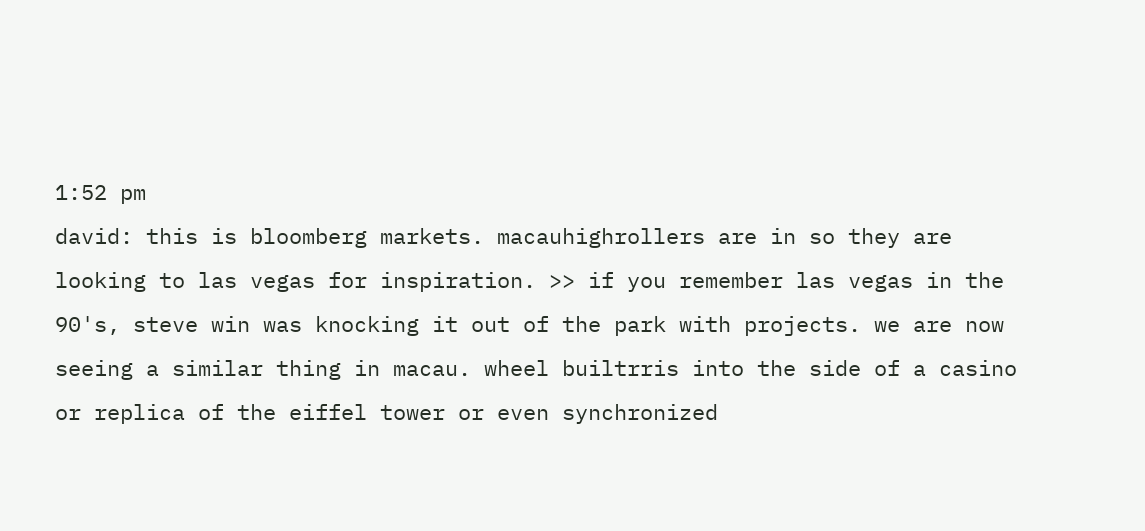1:52 pm
david: this is bloomberg markets. macauhighrollers are in so they are looking to las vegas for inspiration. >> if you remember las vegas in the 90's, steve win was knocking it out of the park with projects. we are now seeing a similar thing in macau. wheel builtrris into the side of a casino or replica of the eiffel tower or even synchronized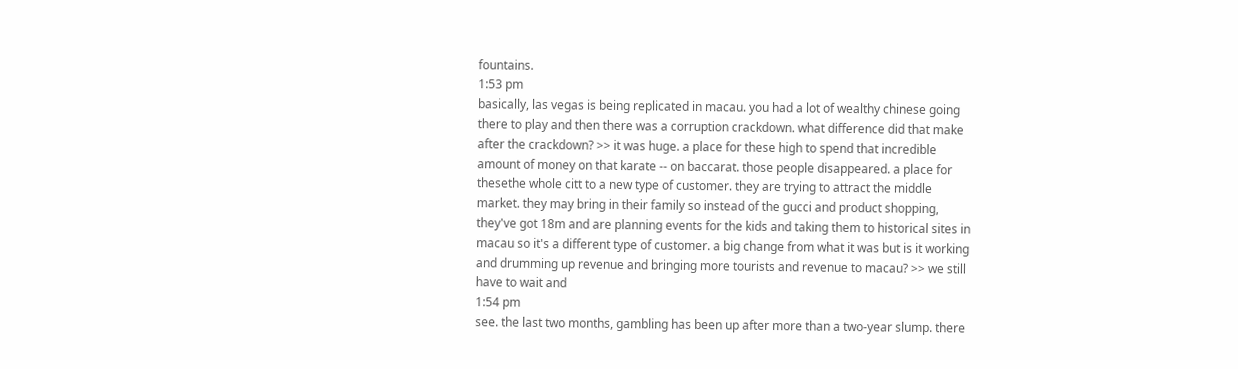fountains.
1:53 pm
basically, las vegas is being replicated in macau. you had a lot of wealthy chinese going there to play and then there was a corruption crackdown. what difference did that make after the crackdown? >> it was huge. a place for these high to spend that incredible amount of money on that karate -- on baccarat. those people disappeared. a place for thesethe whole citt to a new type of customer. they are trying to attract the middle market. they may bring in their family so instead of the gucci and product shopping, they've got 18m and are planning events for the kids and taking them to historical sites in macau so it's a different type of customer. a big change from what it was but is it working and drumming up revenue and bringing more tourists and revenue to macau? >> we still have to wait and
1:54 pm
see. the last two months, gambling has been up after more than a two-year slump. there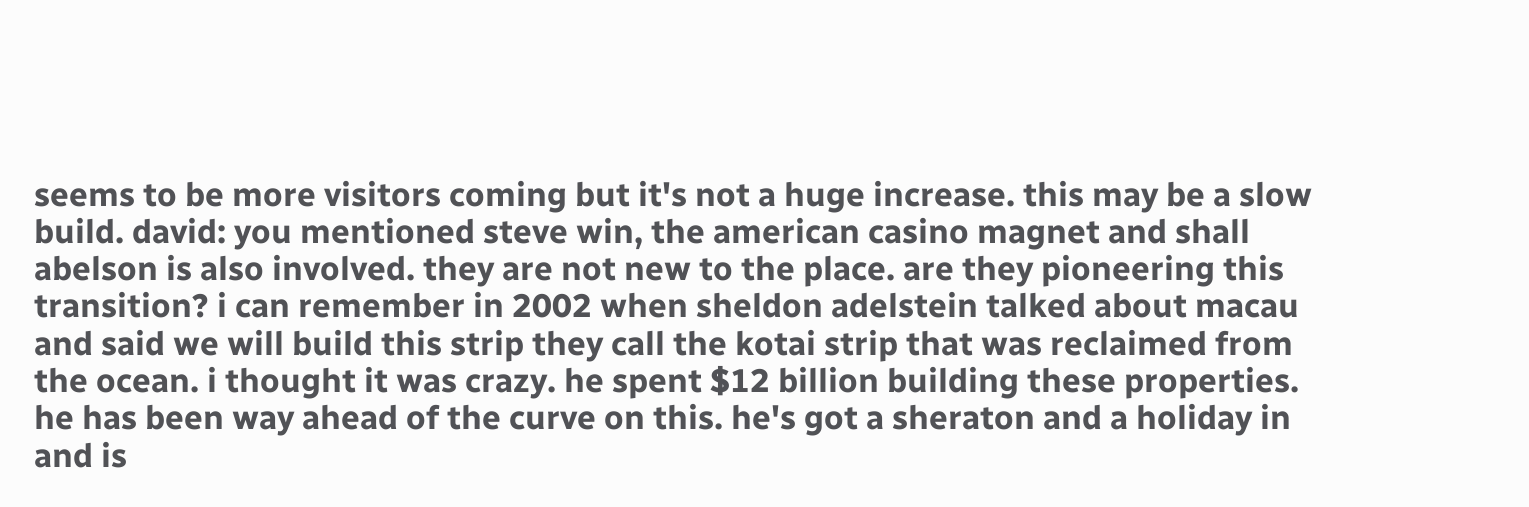seems to be more visitors coming but it's not a huge increase. this may be a slow build. david: you mentioned steve win, the american casino magnet and shall abelson is also involved. they are not new to the place. are they pioneering this transition? i can remember in 2002 when sheldon adelstein talked about macau and said we will build this strip they call the kotai strip that was reclaimed from the ocean. i thought it was crazy. he spent $12 billion building these properties. he has been way ahead of the curve on this. he's got a sheraton and a holiday in and is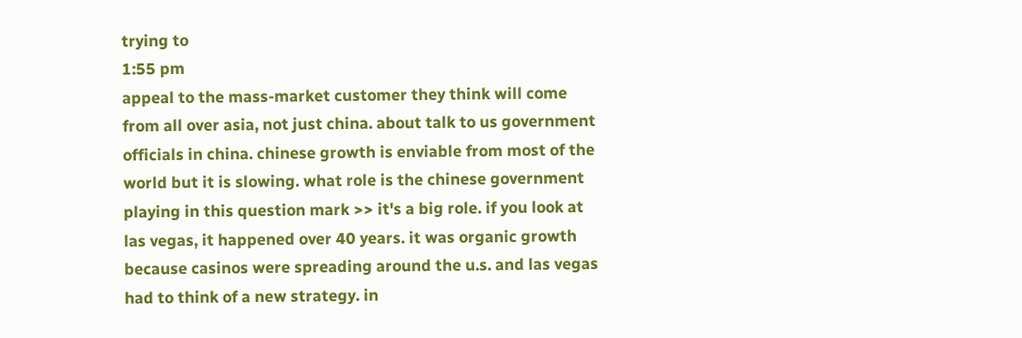trying to
1:55 pm
appeal to the mass-market customer they think will come from all over asia, not just china. about talk to us government officials in china. chinese growth is enviable from most of the world but it is slowing. what role is the chinese government playing in this question mark >> it's a big role. if you look at las vegas, it happened over 40 years. it was organic growth because casinos were spreading around the u.s. and las vegas had to think of a new strategy. in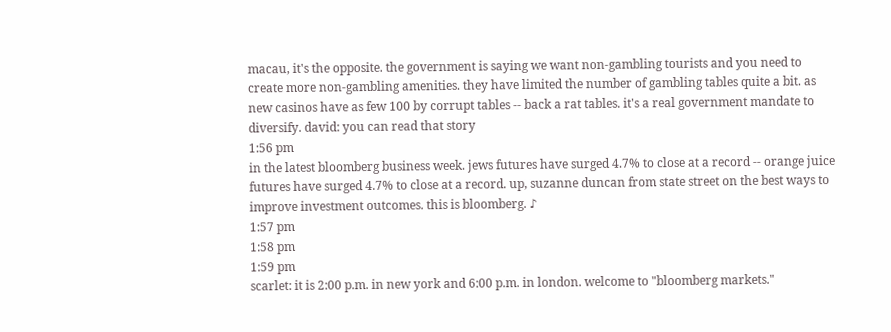macau, it's the opposite. the government is saying we want non-gambling tourists and you need to create more non-gambling amenities. they have limited the number of gambling tables quite a bit. as new casinos have as few 100 by corrupt tables -- back a rat tables. it's a real government mandate to diversify. david: you can read that story
1:56 pm
in the latest bloomberg business week. jews futures have surged 4.7% to close at a record -- orange juice futures have surged 4.7% to close at a record. up, suzanne duncan from state street on the best ways to improve investment outcomes. this is bloomberg. ♪
1:57 pm
1:58 pm
1:59 pm
scarlet: it is 2:00 p.m. in new york and 6:00 p.m. in london. welcome to "bloomberg markets."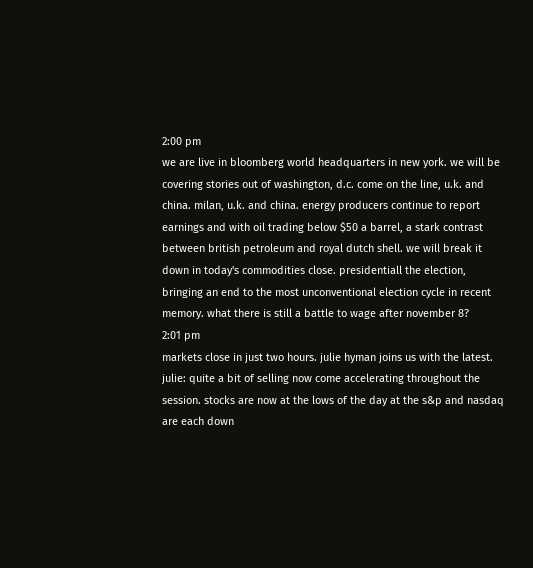2:00 pm
we are live in bloomberg world headquarters in new york. we will be covering stories out of washington, d.c. come on the line, u.k. and china. milan, u.k. and china. energy producers continue to report earnings and with oil trading below $50 a barrel, a stark contrast between british petroleum and royal dutch shell. we will break it down in today's commodities close. presidentiall the election, bringing an end to the most unconventional election cycle in recent memory. what there is still a battle to wage after november 8?
2:01 pm
markets close in just two hours. julie hyman joins us with the latest. julie: quite a bit of selling now come accelerating throughout the session. stocks are now at the lows of the day at the s&p and nasdaq are each down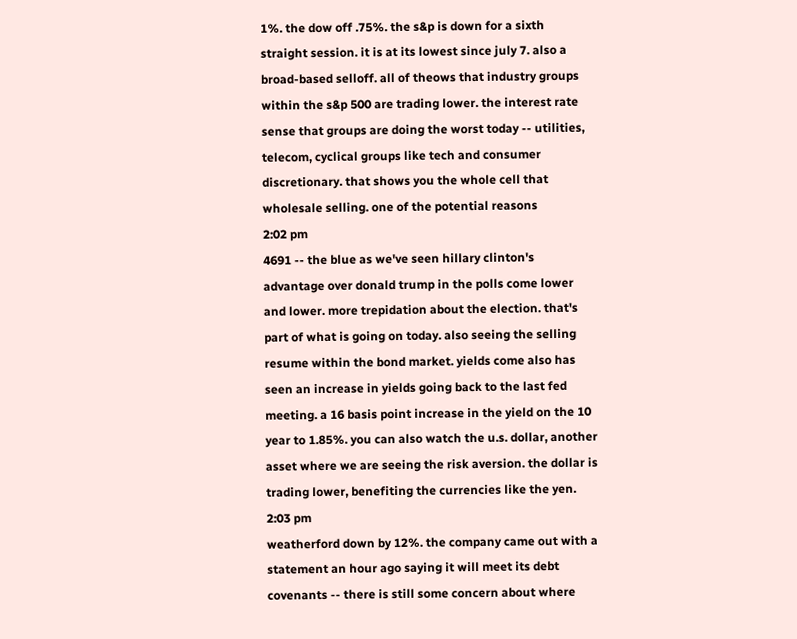1%. the dow off .75%. the s&p is down for a sixth straight session. it is at its lowest since july 7. also a broad-based selloff. all of theows that industry groups within the s&p 500 are trading lower. the interest rate sense that groups are doing the worst today -- utilities, telecom, cyclical groups like tech and consumer discretionary. that shows you the whole cell that wholesale selling. one of the potential reasons
2:02 pm
4691 -- the blue as we've seen hillary clinton's advantage over donald trump in the polls come lower and lower. more trepidation about the election. that's part of what is going on today. also seeing the selling resume within the bond market. yields come also has seen an increase in yields going back to the last fed meeting. a 16 basis point increase in the yield on the 10 year to 1.85%. you can also watch the u.s. dollar, another asset where we are seeing the risk aversion. the dollar is trading lower, benefiting the currencies like the yen.
2:03 pm
weatherford down by 12%. the company came out with a statement an hour ago saying it will meet its debt covenants -- there is still some concern about where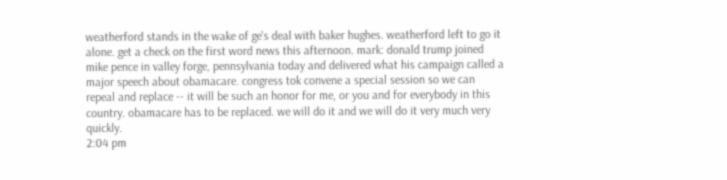weatherford stands in the wake of ge's deal with baker hughes. weatherford left to go it alone. get a check on the first word news this afternoon. mark: donald trump joined mike pence in valley forge, pennsylvania today and delivered what his campaign called a major speech about obamacare. congress tok convene a special session so we can repeal and replace -- it will be such an honor for me, or you and for everybody in this country. obamacare has to be replaced. we will do it and we will do it very much very quickly.
2:04 pm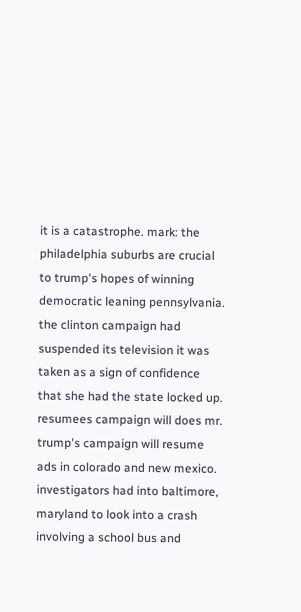it is a catastrophe. mark: the philadelphia suburbs are crucial to trump's hopes of winning democratic leaning pennsylvania. the clinton campaign had suspended its television it was taken as a sign of confidence that she had the state locked up. resumees campaign will does mr. trump's campaign will resume ads in colorado and new mexico. investigators had into baltimore, maryland to look into a crash involving a school bus and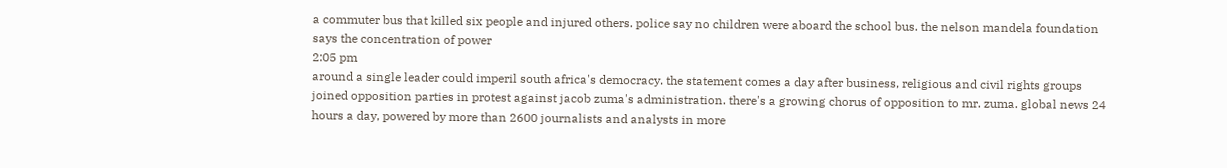a commuter bus that killed six people and injured others. police say no children were aboard the school bus. the nelson mandela foundation says the concentration of power
2:05 pm
around a single leader could imperil south africa's democracy. the statement comes a day after business, religious and civil rights groups joined opposition parties in protest against jacob zuma's administration. there's a growing chorus of opposition to mr. zuma. global news 24 hours a day, powered by more than 2600 journalists and analysts in more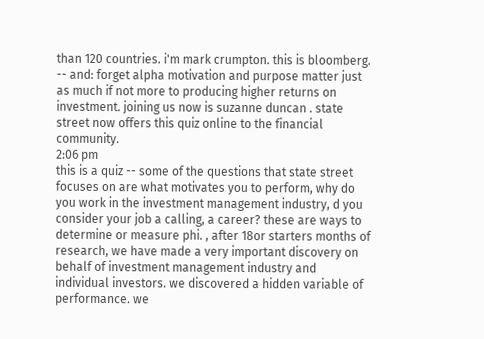than 120 countries. i'm mark crumpton. this is bloomberg. -- and: forget alpha motivation and purpose matter just as much if not more to producing higher returns on investment. joining us now is suzanne duncan . state street now offers this quiz online to the financial community.
2:06 pm
this is a quiz -- some of the questions that state street focuses on are what motivates you to perform, why do you work in the investment management industry, d you consider your job a calling, a career? these are ways to determine or measure phi. , after 18or starters months of research, we have made a very important discovery on behalf of investment management industry and individual investors. we discovered a hidden variable of performance. we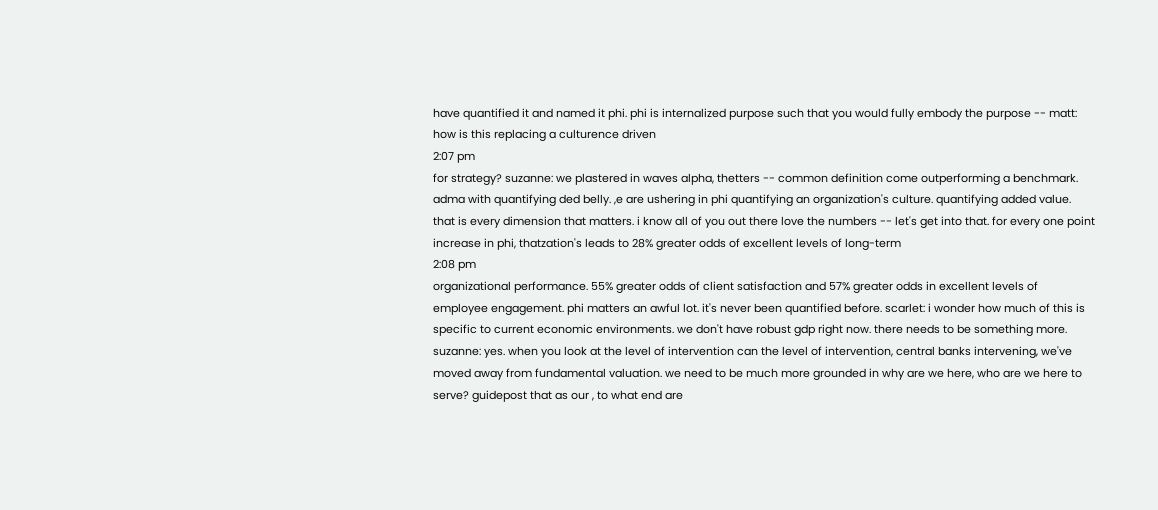have quantified it and named it phi. phi is internalized purpose such that you would fully embody the purpose -- matt: how is this replacing a culturence driven
2:07 pm
for strategy? suzanne: we plastered in waves alpha, thetters -- common definition come outperforming a benchmark. adma with quantifying ded belly. ,e are ushering in phi quantifying an organization's culture. quantifying added value. that is every dimension that matters. i know all of you out there love the numbers -- let's get into that. for every one point increase in phi, thatzation's leads to 28% greater odds of excellent levels of long-term
2:08 pm
organizational performance. 55% greater odds of client satisfaction and 57% greater odds in excellent levels of employee engagement. phi matters an awful lot. it's never been quantified before. scarlet: i wonder how much of this is specific to current economic environments. we don't have robust gdp right now. there needs to be something more. suzanne: yes. when you look at the level of intervention can the level of intervention, central banks intervening, we've moved away from fundamental valuation. we need to be much more grounded in why are we here, who are we here to serve? guidepost that as our , to what end are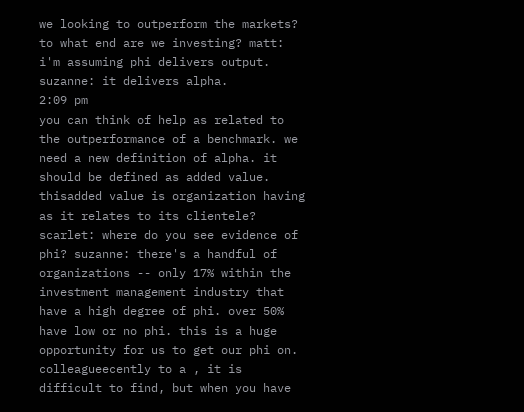we looking to outperform the markets? to what end are we investing? matt: i'm assuming phi delivers output. suzanne: it delivers alpha.
2:09 pm
you can think of help as related to the outperformance of a benchmark. we need a new definition of alpha. it should be defined as added value. thisadded value is organization having as it relates to its clientele? scarlet: where do you see evidence of phi? suzanne: there's a handful of organizations -- only 17% within the investment management industry that have a high degree of phi. over 50% have low or no phi. this is a huge opportunity for us to get our phi on. colleagueecently to a , it is difficult to find, but when you have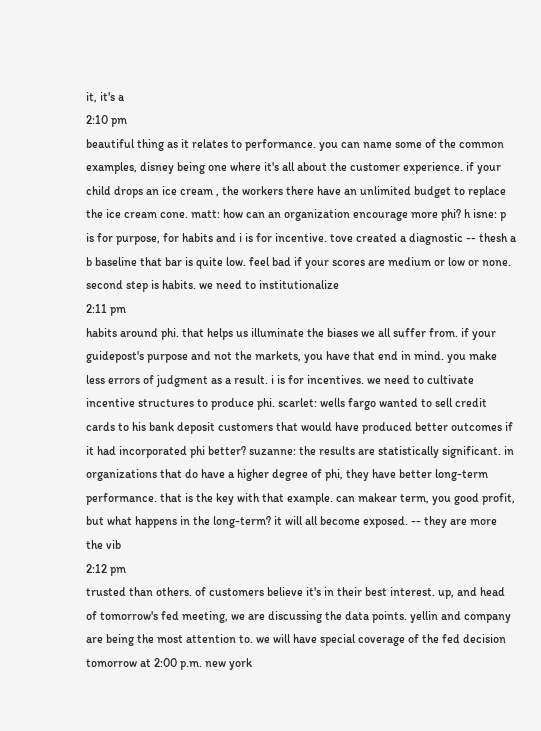it, it's a
2:10 pm
beautiful thing as it relates to performance. you can name some of the common examples, disney being one where it's all about the customer experience. if your child drops an ice cream , the workers there have an unlimited budget to replace the ice cream cone. matt: how can an organization encourage more phi? h isne: p is for purpose, for habits and i is for incentive. tove created a diagnostic -- thesh a b baseline that bar is quite low. feel bad if your scores are medium or low or none. second step is habits. we need to institutionalize
2:11 pm
habits around phi. that helps us illuminate the biases we all suffer from. if your guidepost's purpose and not the markets, you have that end in mind. you make less errors of judgment as a result. i is for incentives. we need to cultivate incentive structures to produce phi. scarlet: wells fargo wanted to sell credit cards to his bank deposit customers that would have produced better outcomes if it had incorporated phi better? suzanne: the results are statistically significant. in organizations that do have a higher degree of phi, they have better long-term performance. that is the key with that example. can makear term, you good profit, but what happens in the long-term? it will all become exposed. -- they are more the vib
2:12 pm
trusted than others. of customers believe it's in their best interest. up, and head of tomorrow's fed meeting, we are discussing the data points. yellin and company are being the most attention to. we will have special coverage of the fed decision tomorrow at 2:00 p.m. new york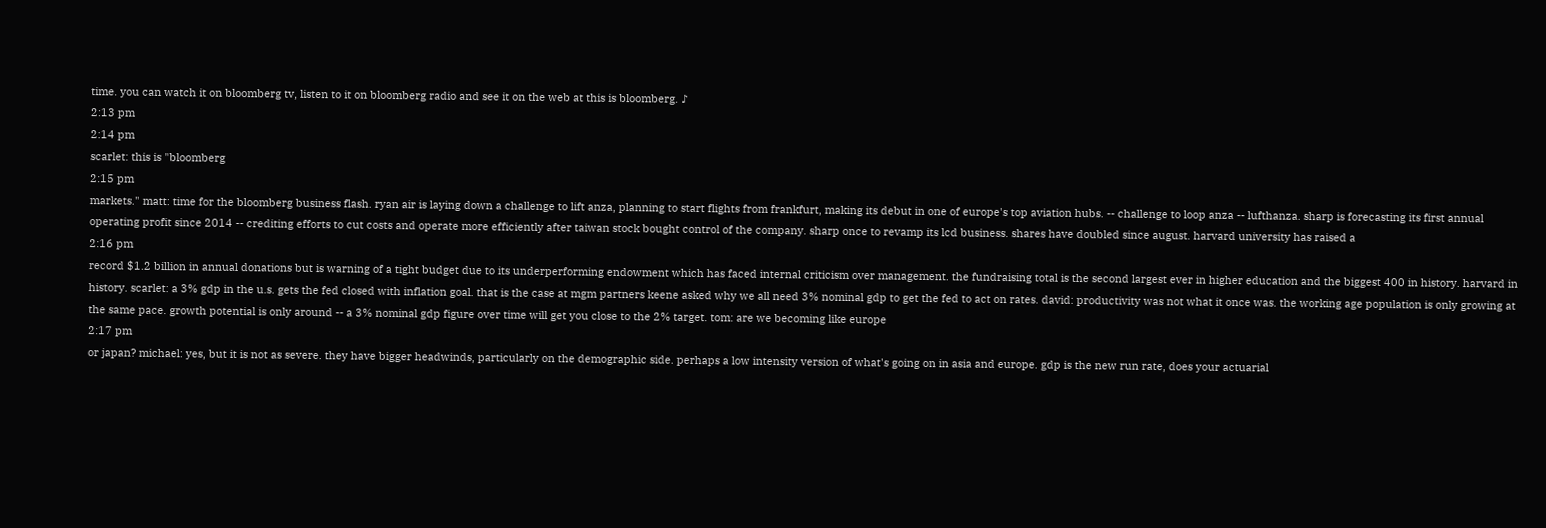time. you can watch it on bloomberg tv, listen to it on bloomberg radio and see it on the web at this is bloomberg. ♪
2:13 pm
2:14 pm
scarlet: this is "bloomberg
2:15 pm
markets." matt: time for the bloomberg business flash. ryan air is laying down a challenge to lift anza, planning to start flights from frankfurt, making its debut in one of europe's top aviation hubs. -- challenge to loop anza -- lufthanza. sharp is forecasting its first annual operating profit since 2014 -- crediting efforts to cut costs and operate more efficiently after taiwan stock bought control of the company. sharp once to revamp its lcd business. shares have doubled since august. harvard university has raised a
2:16 pm
record $1.2 billion in annual donations but is warning of a tight budget due to its underperforming endowment which has faced internal criticism over management. the fundraising total is the second largest ever in higher education and the biggest 400 in history. harvard in history. scarlet: a 3% gdp in the u.s. gets the fed closed with inflation goal. that is the case at mgm partners keene asked why we all need 3% nominal gdp to get the fed to act on rates. david: productivity was not what it once was. the working age population is only growing at the same pace. growth potential is only around -- a 3% nominal gdp figure over time will get you close to the 2% target. tom: are we becoming like europe
2:17 pm
or japan? michael: yes, but it is not as severe. they have bigger headwinds, particularly on the demographic side. perhaps a low intensity version of what's going on in asia and europe. gdp is the new run rate, does your actuarial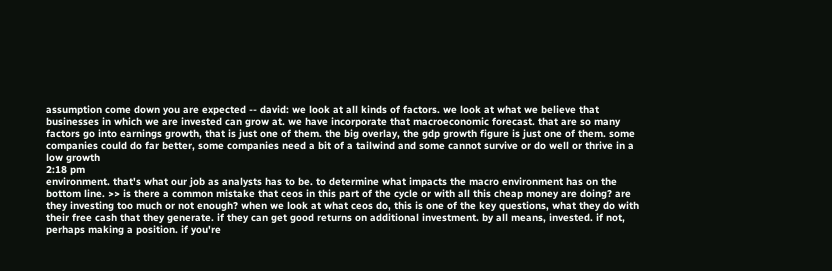assumption come down you are expected -- david: we look at all kinds of factors. we look at what we believe that businesses in which we are invested can grow at. we have incorporate that macroeconomic forecast. that are so many factors go into earnings growth, that is just one of them. the big overlay, the gdp growth figure is just one of them. some companies could do far better, some companies need a bit of a tailwind and some cannot survive or do well or thrive in a low growth
2:18 pm
environment. that's what our job as analysts has to be. to determine what impacts the macro environment has on the bottom line. >> is there a common mistake that ceos in this part of the cycle or with all this cheap money are doing? are they investing too much or not enough? when we look at what ceos do, this is one of the key questions, what they do with their free cash that they generate. if they can get good returns on additional investment. by all means, invested. if not, perhaps making a position. if you're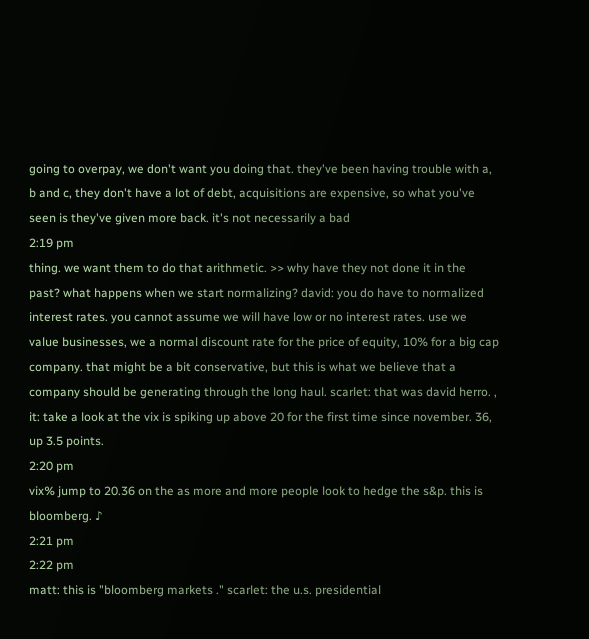going to overpay, we don't want you doing that. they've been having trouble with a, b and c, they don't have a lot of debt, acquisitions are expensive, so what you've seen is they've given more back. it's not necessarily a bad
2:19 pm
thing. we want them to do that arithmetic. >> why have they not done it in the past? what happens when we start normalizing? david: you do have to normalized interest rates. you cannot assume we will have low or no interest rates. use we value businesses, we a normal discount rate for the price of equity, 10% for a big cap company. that might be a bit conservative, but this is what we believe that a company should be generating through the long haul. scarlet: that was david herro. , it: take a look at the vix is spiking up above 20 for the first time since november. 36, up 3.5 points.
2:20 pm
vix% jump to 20.36 on the as more and more people look to hedge the s&p. this is bloomberg. ♪
2:21 pm
2:22 pm
matt: this is "bloomberg markets ." scarlet: the u.s. presidential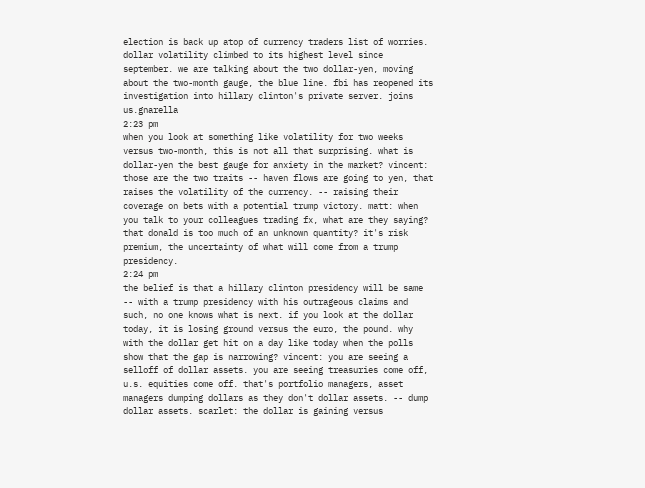election is back up atop of currency traders list of worries. dollar volatility climbed to its highest level since september. we are talking about the two dollar-yen, moving about the two-month gauge, the blue line. fbi has reopened its investigation into hillary clinton's private server. joins us.gnarella
2:23 pm
when you look at something like volatility for two weeks versus two-month, this is not all that surprising. what is dollar-yen the best gauge for anxiety in the market? vincent: those are the two traits -- haven flows are going to yen, that raises the volatility of the currency. -- raising their coverage on bets with a potential trump victory. matt: when you talk to your colleagues trading fx, what are they saying? that donald is too much of an unknown quantity? it's risk premium, the uncertainty of what will come from a trump presidency.
2:24 pm
the belief is that a hillary clinton presidency will be same -- with a trump presidency with his outrageous claims and such, no one knows what is next. if you look at the dollar today, it is losing ground versus the euro, the pound. why with the dollar get hit on a day like today when the polls show that the gap is narrowing? vincent: you are seeing a selloff of dollar assets. you are seeing treasuries come off, u.s. equities come off. that's portfolio managers, asset managers dumping dollars as they don't dollar assets. -- dump dollar assets. scarlet: the dollar is gaining versus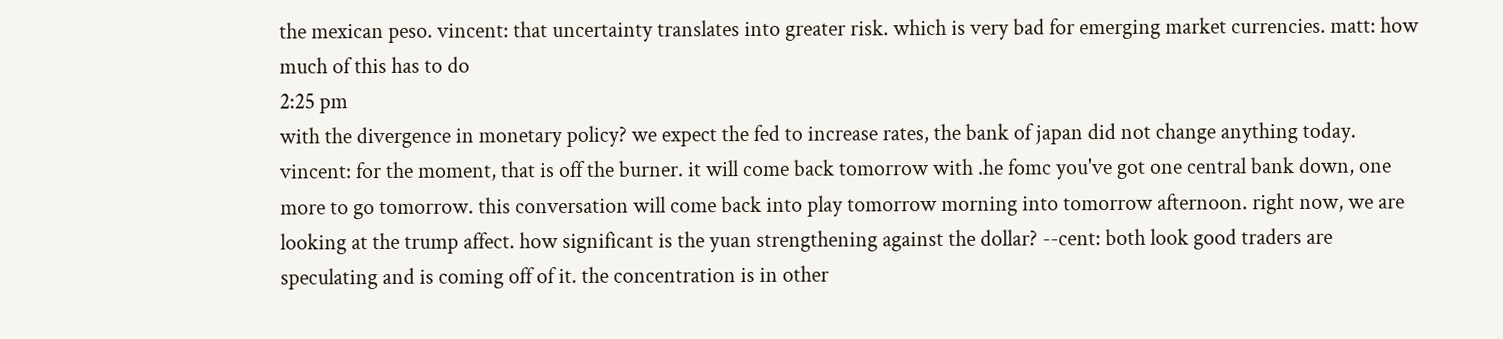the mexican peso. vincent: that uncertainty translates into greater risk. which is very bad for emerging market currencies. matt: how much of this has to do
2:25 pm
with the divergence in monetary policy? we expect the fed to increase rates, the bank of japan did not change anything today. vincent: for the moment, that is off the burner. it will come back tomorrow with .he fomc you've got one central bank down, one more to go tomorrow. this conversation will come back into play tomorrow morning into tomorrow afternoon. right now, we are looking at the trump affect. how significant is the yuan strengthening against the dollar? --cent: both look good traders are speculating and is coming off of it. the concentration is in other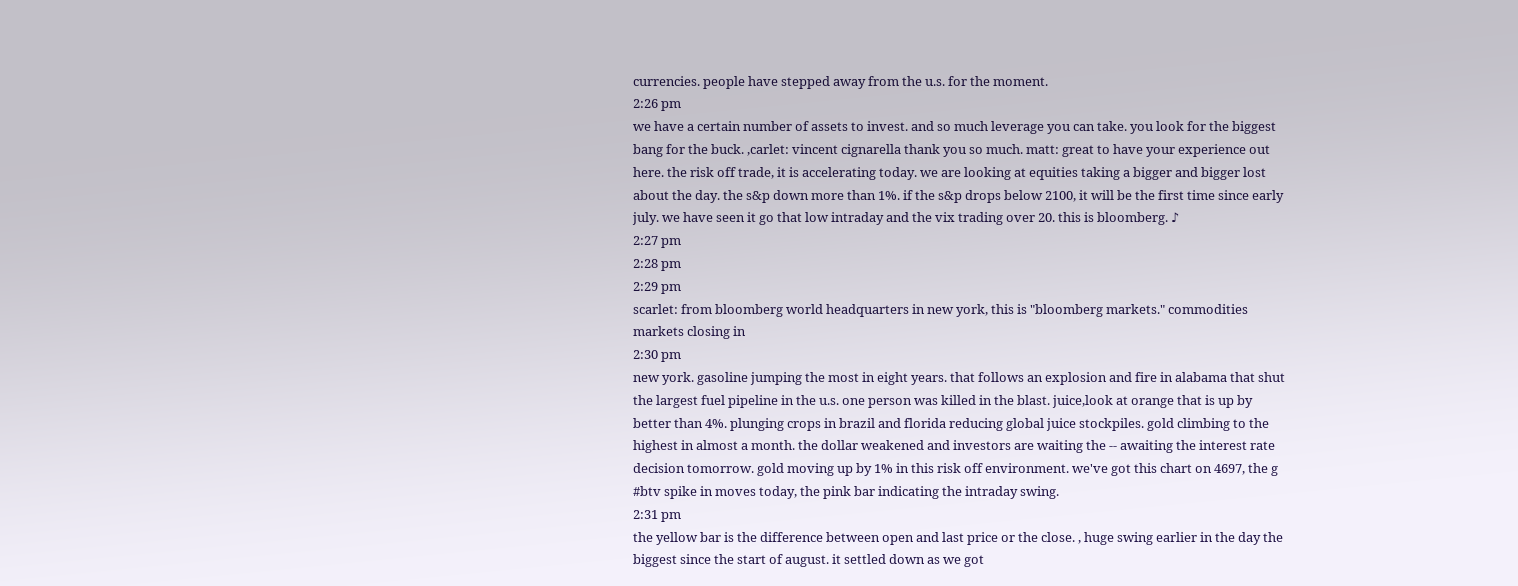currencies. people have stepped away from the u.s. for the moment.
2:26 pm
we have a certain number of assets to invest. and so much leverage you can take. you look for the biggest bang for the buck. ,carlet: vincent cignarella thank you so much. matt: great to have your experience out here. the risk off trade, it is accelerating today. we are looking at equities taking a bigger and bigger lost about the day. the s&p down more than 1%. if the s&p drops below 2100, it will be the first time since early july. we have seen it go that low intraday and the vix trading over 20. this is bloomberg. ♪
2:27 pm
2:28 pm
2:29 pm
scarlet: from bloomberg world headquarters in new york, this is "bloomberg markets." commodities markets closing in
2:30 pm
new york. gasoline jumping the most in eight years. that follows an explosion and fire in alabama that shut the largest fuel pipeline in the u.s. one person was killed in the blast. juice,look at orange that is up by better than 4%. plunging crops in brazil and florida reducing global juice stockpiles. gold climbing to the highest in almost a month. the dollar weakened and investors are waiting the -- awaiting the interest rate decision tomorrow. gold moving up by 1% in this risk off environment. we've got this chart on 4697, the g #btv spike in moves today, the pink bar indicating the intraday swing.
2:31 pm
the yellow bar is the difference between open and last price or the close. , huge swing earlier in the day the biggest since the start of august. it settled down as we got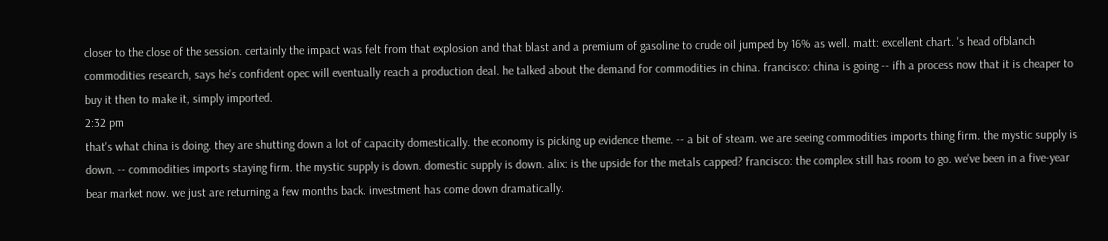closer to the close of the session. certainly the impact was felt from that explosion and that blast and a premium of gasoline to crude oil jumped by 16% as well. matt: excellent chart. 's head ofblanch commodities research, says he's confident opec will eventually reach a production deal. he talked about the demand for commodities in china. francisco: china is going -- ifh a process now that it is cheaper to buy it then to make it, simply imported.
2:32 pm
that's what china is doing. they are shutting down a lot of capacity domestically. the economy is picking up evidence theme. -- a bit of steam. we are seeing commodities imports thing firm. the mystic supply is down. -- commodities imports staying firm. the mystic supply is down. domestic supply is down. alix: is the upside for the metals capped? francisco: the complex still has room to go. we've been in a five-year bear market now. we just are returning a few months back. investment has come down dramatically.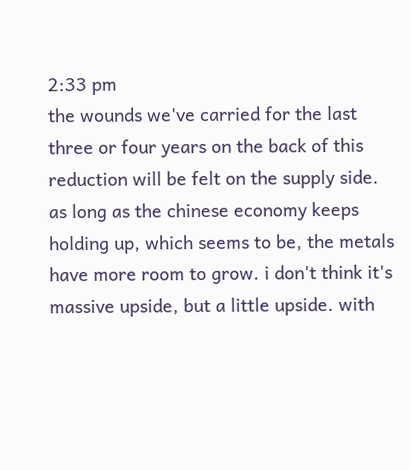2:33 pm
the wounds we've carried for the last three or four years on the back of this reduction will be felt on the supply side. as long as the chinese economy keeps holding up, which seems to be, the metals have more room to grow. i don't think it's massive upside, but a little upside. with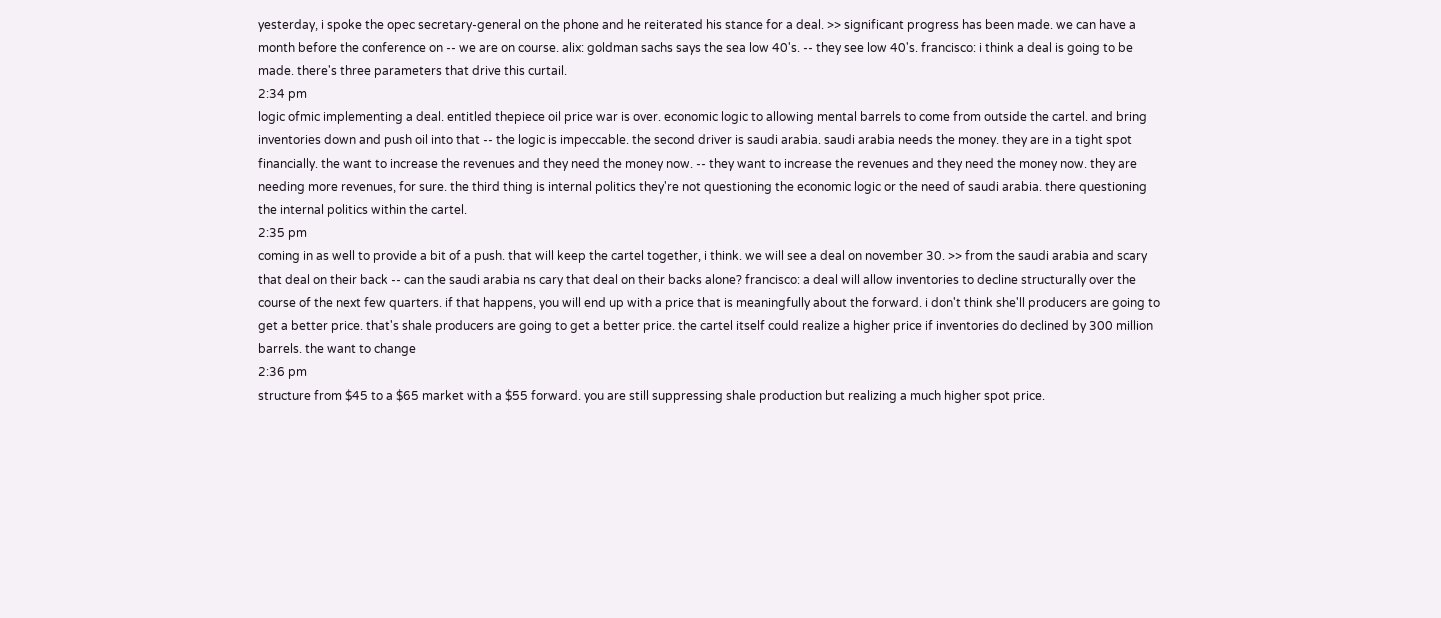yesterday, i spoke the opec secretary-general on the phone and he reiterated his stance for a deal. >> significant progress has been made. we can have a month before the conference on -- we are on course. alix: goldman sachs says the sea low 40's. -- they see low 40's. francisco: i think a deal is going to be made. there's three parameters that drive this curtail.
2:34 pm
logic ofmic implementing a deal. entitled thepiece oil price war is over. economic logic to allowing mental barrels to come from outside the cartel. and bring inventories down and push oil into that -- the logic is impeccable. the second driver is saudi arabia. saudi arabia needs the money. they are in a tight spot financially. the want to increase the revenues and they need the money now. -- they want to increase the revenues and they need the money now. they are needing more revenues, for sure. the third thing is internal politics they're not questioning the economic logic or the need of saudi arabia. there questioning the internal politics within the cartel.
2:35 pm
coming in as well to provide a bit of a push. that will keep the cartel together, i think. we will see a deal on november 30. >> from the saudi arabia and scary that deal on their back -- can the saudi arabia ns cary that deal on their backs alone? francisco: a deal will allow inventories to decline structurally over the course of the next few quarters. if that happens, you will end up with a price that is meaningfully about the forward. i don't think she'll producers are going to get a better price. that's shale producers are going to get a better price. the cartel itself could realize a higher price if inventories do declined by 300 million barrels. the want to change
2:36 pm
structure from $45 to a $65 market with a $55 forward. you are still suppressing shale production but realizing a much higher spot price.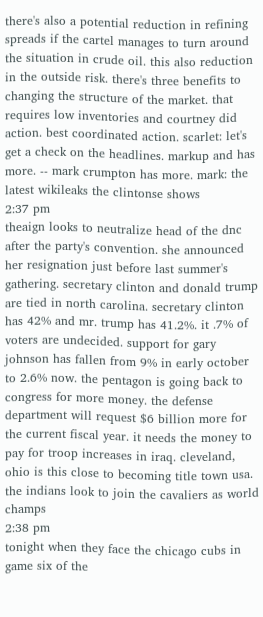there's also a potential reduction in refining spreads if the cartel manages to turn around the situation in crude oil. this also reduction in the outside risk. there's three benefits to changing the structure of the market. that requires low inventories and courtney did action. best coordinated action. scarlet: let's get a check on the headlines. markup and has more. -- mark crumpton has more. mark: the latest wikileaks the clintonse shows
2:37 pm
theaign looks to neutralize head of the dnc after the party's convention. she announced her resignation just before last summer's gathering. secretary clinton and donald trump are tied in north carolina. secretary clinton has 42% and mr. trump has 41.2%. it .7% of voters are undecided. support for gary johnson has fallen from 9% in early october to 2.6% now. the pentagon is going back to congress for more money. the defense department will request $6 billion more for the current fiscal year. it needs the money to pay for troop increases in iraq. cleveland, ohio is this close to becoming title town usa. the indians look to join the cavaliers as world champs
2:38 pm
tonight when they face the chicago cubs in game six of the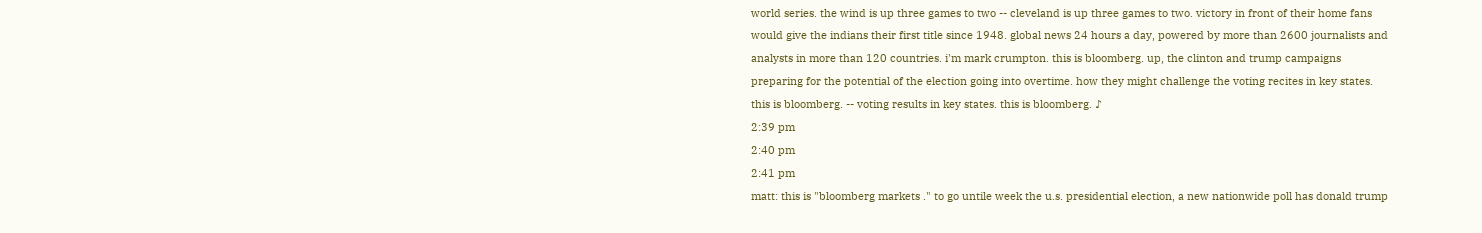world series. the wind is up three games to two -- cleveland is up three games to two. victory in front of their home fans would give the indians their first title since 1948. global news 24 hours a day, powered by more than 2600 journalists and analysts in more than 120 countries. i'm mark crumpton. this is bloomberg. up, the clinton and trump campaigns preparing for the potential of the election going into overtime. how they might challenge the voting recites in key states. this is bloomberg. -- voting results in key states. this is bloomberg. ♪
2:39 pm
2:40 pm
2:41 pm
matt: this is "bloomberg markets ." to go untile week the u.s. presidential election, a new nationwide poll has donald trump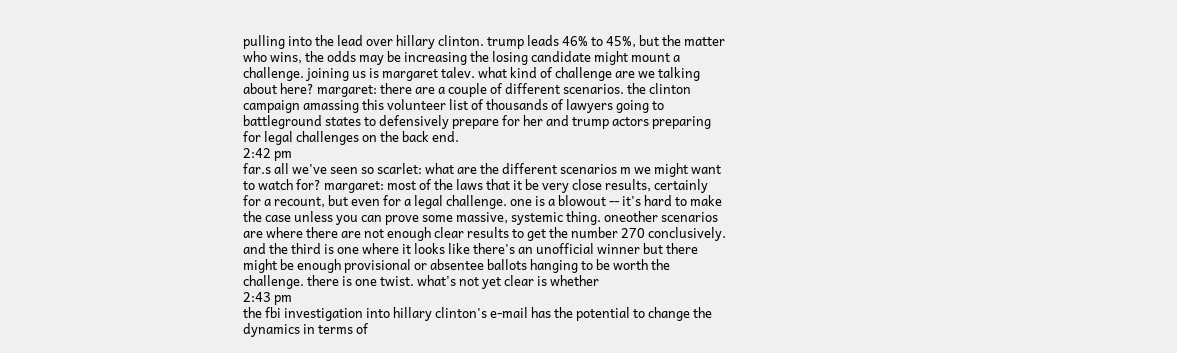pulling into the lead over hillary clinton. trump leads 46% to 45%, but the matter who wins, the odds may be increasing the losing candidate might mount a challenge. joining us is margaret talev. what kind of challenge are we talking about here? margaret: there are a couple of different scenarios. the clinton campaign amassing this volunteer list of thousands of lawyers going to battleground states to defensively prepare for her and trump actors preparing for legal challenges on the back end.
2:42 pm
far.s all we've seen so scarlet: what are the different scenarios m we might want to watch for? margaret: most of the laws that it be very close results, certainly for a recount, but even for a legal challenge. one is a blowout -- it's hard to make the case unless you can prove some massive, systemic thing. oneother scenarios are where there are not enough clear results to get the number 270 conclusively. and the third is one where it looks like there's an unofficial winner but there might be enough provisional or absentee ballots hanging to be worth the challenge. there is one twist. what's not yet clear is whether
2:43 pm
the fbi investigation into hillary clinton's e-mail has the potential to change the dynamics in terms of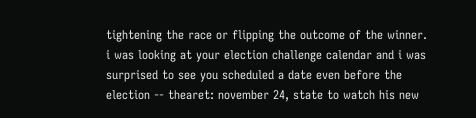tightening the race or flipping the outcome of the winner. i was looking at your election challenge calendar and i was surprised to see you scheduled a date even before the election -- thearet: november 24, state to watch his new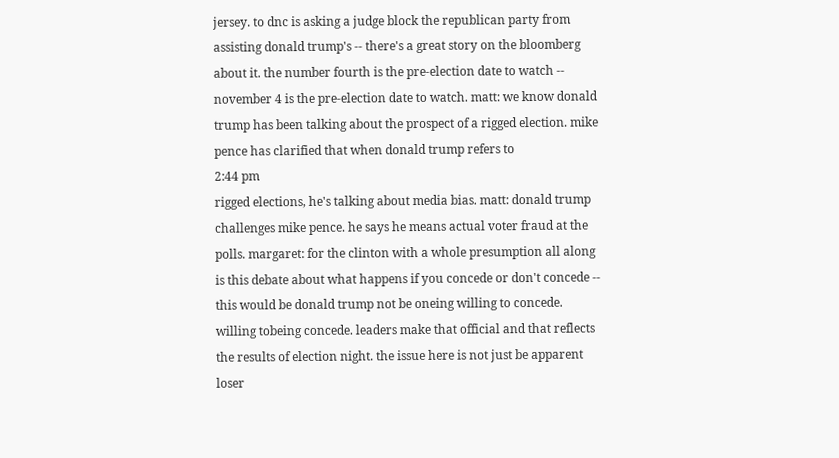jersey. to dnc is asking a judge block the republican party from assisting donald trump's -- there's a great story on the bloomberg about it. the number fourth is the pre-election date to watch -- november 4 is the pre-election date to watch. matt: we know donald trump has been talking about the prospect of a rigged election. mike pence has clarified that when donald trump refers to
2:44 pm
rigged elections, he's talking about media bias. matt: donald trump challenges mike pence. he says he means actual voter fraud at the polls. margaret: for the clinton with a whole presumption all along is this debate about what happens if you concede or don't concede -- this would be donald trump not be oneing willing to concede. willing tobeing concede. leaders make that official and that reflects the results of election night. the issue here is not just be apparent loser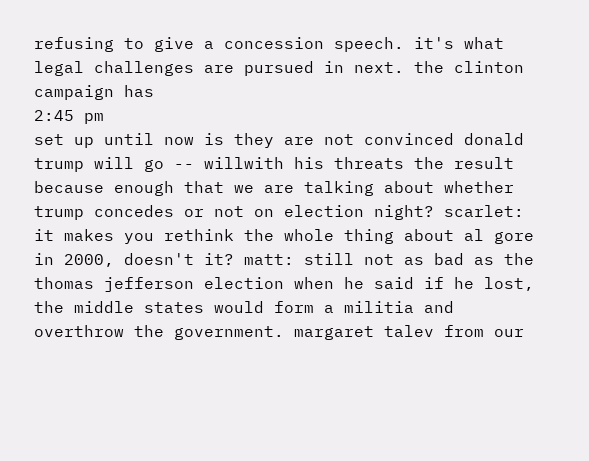refusing to give a concession speech. it's what legal challenges are pursued in next. the clinton campaign has
2:45 pm
set up until now is they are not convinced donald trump will go -- willwith his threats the result because enough that we are talking about whether trump concedes or not on election night? scarlet: it makes you rethink the whole thing about al gore in 2000, doesn't it? matt: still not as bad as the thomas jefferson election when he said if he lost, the middle states would form a militia and overthrow the government. margaret talev from our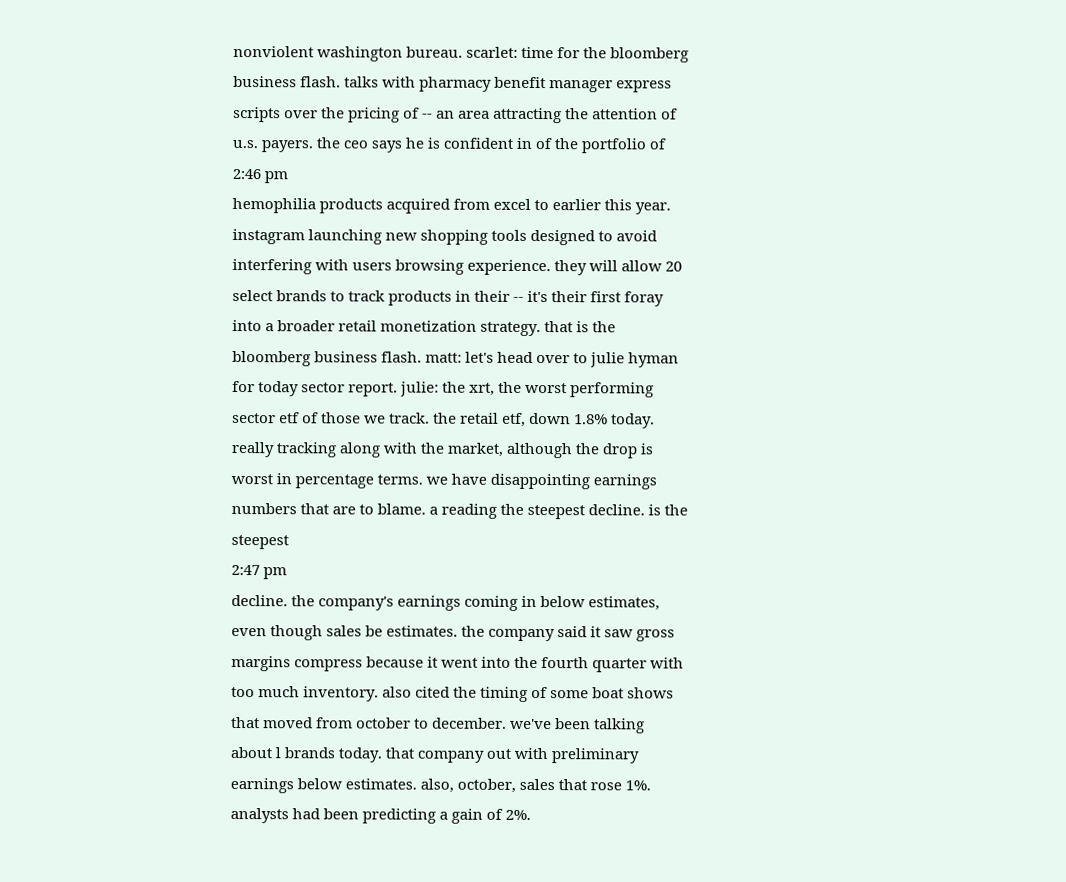nonviolent washington bureau. scarlet: time for the bloomberg business flash. talks with pharmacy benefit manager express scripts over the pricing of -- an area attracting the attention of u.s. payers. the ceo says he is confident in of the portfolio of
2:46 pm
hemophilia products acquired from excel to earlier this year. instagram launching new shopping tools designed to avoid interfering with users browsing experience. they will allow 20 select brands to track products in their -- it's their first foray into a broader retail monetization strategy. that is the bloomberg business flash. matt: let's head over to julie hyman for today sector report. julie: the xrt, the worst performing sector etf of those we track. the retail etf, down 1.8% today. really tracking along with the market, although the drop is worst in percentage terms. we have disappointing earnings numbers that are to blame. a reading the steepest decline. is the steepest
2:47 pm
decline. the company's earnings coming in below estimates, even though sales be estimates. the company said it saw gross margins compress because it went into the fourth quarter with too much inventory. also cited the timing of some boat shows that moved from october to december. we've been talking about l brands today. that company out with preliminary earnings below estimates. also, october, sales that rose 1%. analysts had been predicting a gain of 2%.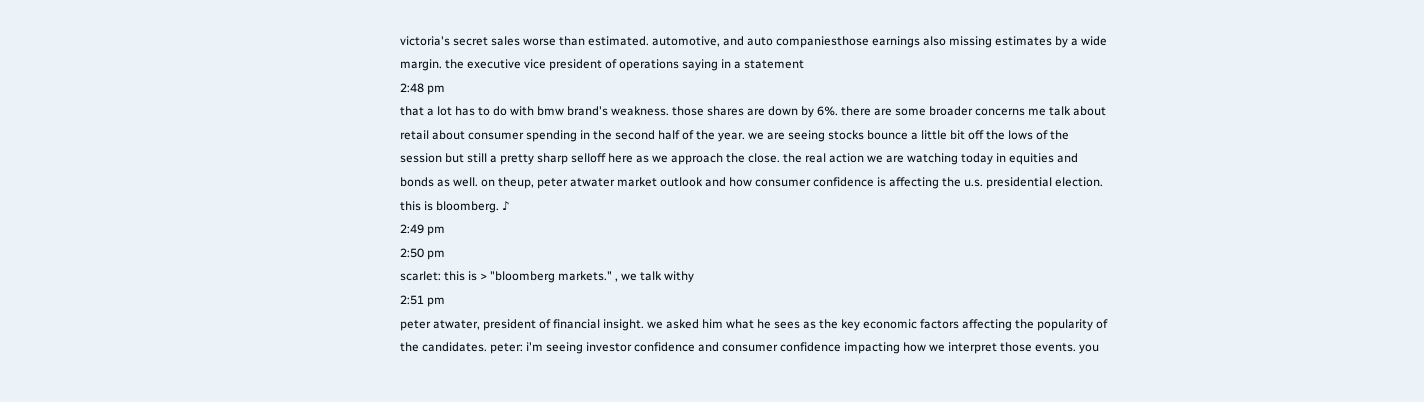victoria's secret sales worse than estimated. automotive, and auto companiesthose earnings also missing estimates by a wide margin. the executive vice president of operations saying in a statement
2:48 pm
that a lot has to do with bmw brand's weakness. those shares are down by 6%. there are some broader concerns me talk about retail about consumer spending in the second half of the year. we are seeing stocks bounce a little bit off the lows of the session but still a pretty sharp selloff here as we approach the close. the real action we are watching today in equities and bonds as well. on theup, peter atwater market outlook and how consumer confidence is affecting the u.s. presidential election. this is bloomberg. ♪
2:49 pm
2:50 pm
scarlet: this is > "bloomberg markets." , we talk withy
2:51 pm
peter atwater, president of financial insight. we asked him what he sees as the key economic factors affecting the popularity of the candidates. peter: i'm seeing investor confidence and consumer confidence impacting how we interpret those events. you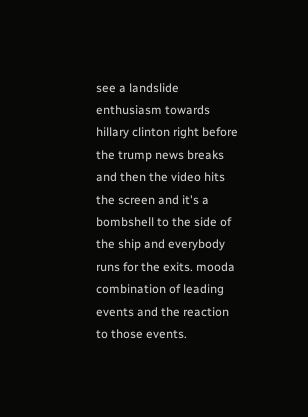see a landslide enthusiasm towards hillary clinton right before the trump news breaks and then the video hits the screen and it's a bombshell to the side of the ship and everybody runs for the exits. mooda combination of leading events and the reaction to those events.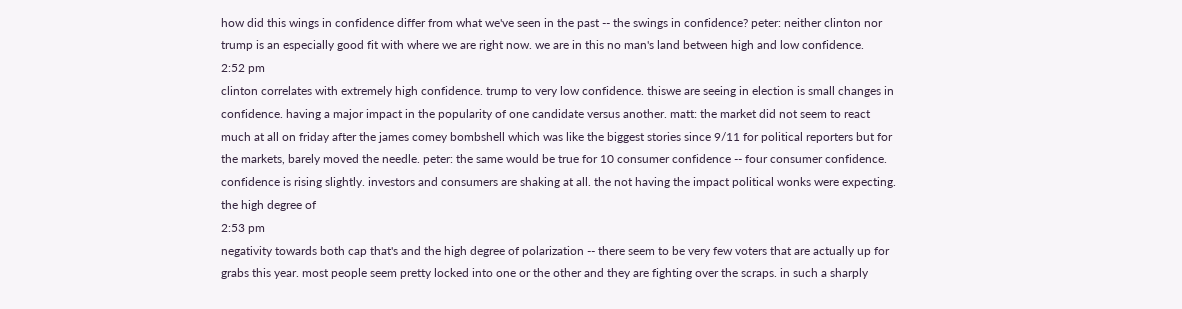how did this wings in confidence differ from what we've seen in the past -- the swings in confidence? peter: neither clinton nor trump is an especially good fit with where we are right now. we are in this no man's land between high and low confidence.
2:52 pm
clinton correlates with extremely high confidence. trump to very low confidence. thiswe are seeing in election is small changes in confidence. having a major impact in the popularity of one candidate versus another. matt: the market did not seem to react much at all on friday after the james comey bombshell which was like the biggest stories since 9/11 for political reporters but for the markets, barely moved the needle. peter: the same would be true for 10 consumer confidence -- four consumer confidence. confidence is rising slightly. investors and consumers are shaking at all. the not having the impact political wonks were expecting. the high degree of
2:53 pm
negativity towards both cap that's and the high degree of polarization -- there seem to be very few voters that are actually up for grabs this year. most people seem pretty locked into one or the other and they are fighting over the scraps. in such a sharply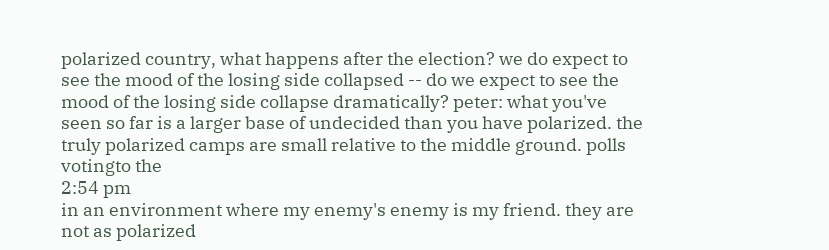polarized country, what happens after the election? we do expect to see the mood of the losing side collapsed -- do we expect to see the mood of the losing side collapse dramatically? peter: what you've seen so far is a larger base of undecided than you have polarized. the truly polarized camps are small relative to the middle ground. polls votingto the
2:54 pm
in an environment where my enemy's enemy is my friend. they are not as polarized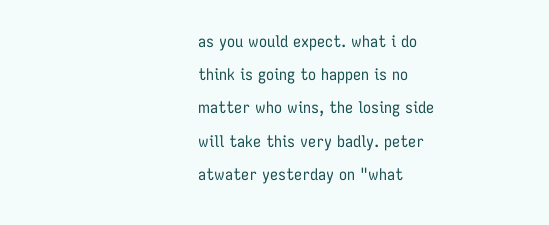as you would expect. what i do think is going to happen is no matter who wins, the losing side will take this very badly. peter atwater yesterday on "what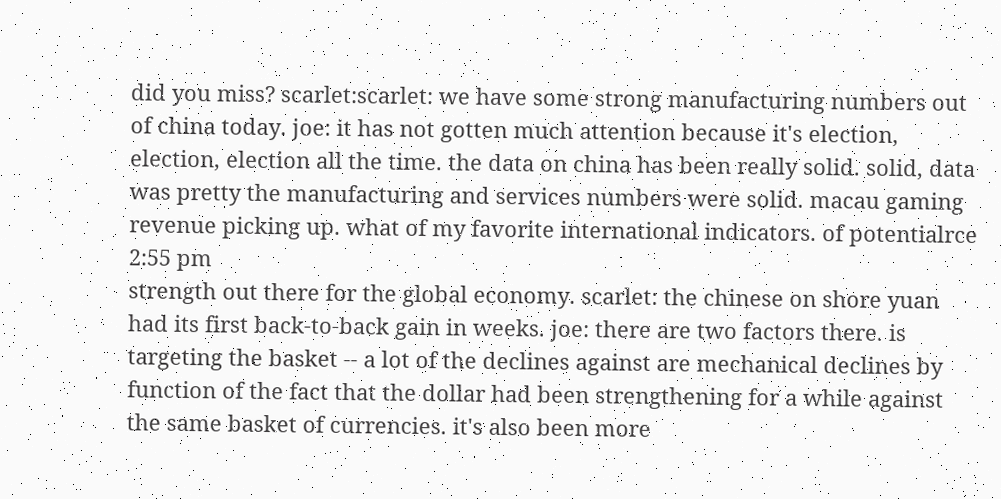did you miss? scarlet:scarlet: we have some strong manufacturing numbers out of china today. joe: it has not gotten much attention because it's election, election, election all the time. the data on china has been really solid. solid, data was pretty the manufacturing and services numbers were solid. macau gaming revenue picking up. what of my favorite international indicators. of potentialrce
2:55 pm
strength out there for the global economy. scarlet: the chinese on shore yuan had its first back-to-back gain in weeks. joe: there are two factors there. is targeting the basket -- a lot of the declines against are mechanical declines by function of the fact that the dollar had been strengthening for a while against the same basket of currencies. it's also been more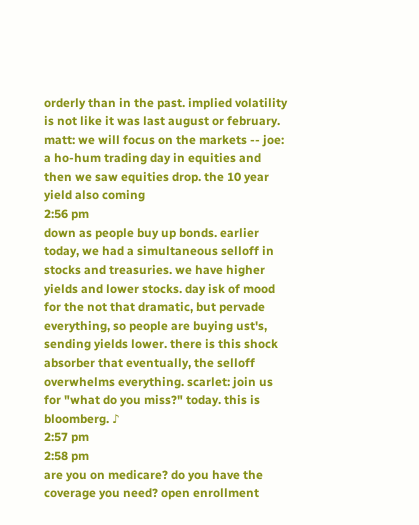orderly than in the past. implied volatility is not like it was last august or february. matt: we will focus on the markets -- joe: a ho-hum trading day in equities and then we saw equities drop. the 10 year yield also coming
2:56 pm
down as people buy up bonds. earlier today, we had a simultaneous selloff in stocks and treasuries. we have higher yields and lower stocks. day isk of mood for the not that dramatic, but pervade everything, so people are buying ust's, sending yields lower. there is this shock absorber that eventually, the selloff overwhelms everything. scarlet: join us for "what do you miss?" today. this is bloomberg. ♪
2:57 pm
2:58 pm
are you on medicare? do you have the coverage you need? open enrollment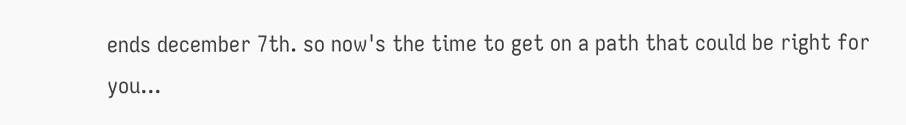ends december 7th. so now's the time to get on a path that could be right for you...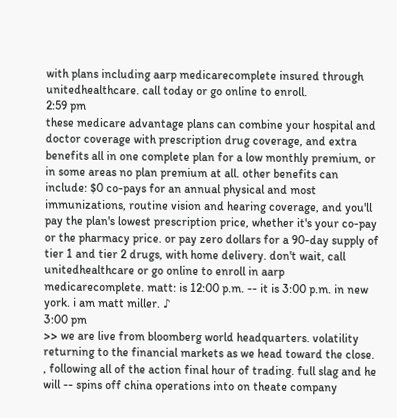with plans including aarp medicarecomplete insured through unitedhealthcare. call today or go online to enroll.
2:59 pm
these medicare advantage plans can combine your hospital and doctor coverage with prescription drug coverage, and extra benefits all in one complete plan for a low monthly premium, or in some areas no plan premium at all. other benefits can include: $0 co-pays for an annual physical and most immunizations, routine vision and hearing coverage, and you'll pay the plan's lowest prescription price, whether it's your co-pay or the pharmacy price. or pay zero dollars for a 90-day supply of tier 1 and tier 2 drugs, with home delivery. don't wait, call unitedhealthcare or go online to enroll in aarp medicarecomplete. matt: is 12:00 p.m. -- it is 3:00 p.m. in new york. i am matt miller. ♪
3:00 pm
>> we are live from bloomberg world headquarters. volatility returning to the financial markets as we head toward the close. , following all of the action final hour of trading. full slag and he will -- spins off china operations into on theate company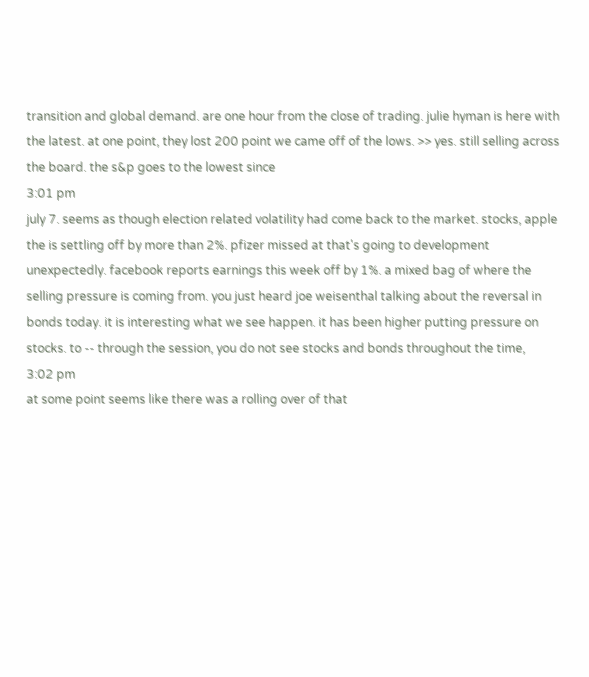transition and global demand. are one hour from the close of trading. julie hyman is here with the latest. at one point, they lost 200 point we came off of the lows. >> yes. still selling across the board. the s&p goes to the lowest since
3:01 pm
july 7. seems as though election related volatility had come back to the market. stocks, apple the is settling off by more than 2%. pfizer missed at that's going to development unexpectedly. facebook reports earnings this week off by 1%. a mixed bag of where the selling pressure is coming from. you just heard joe weisenthal talking about the reversal in bonds today. it is interesting what we see happen. it has been higher putting pressure on stocks. to -- through the session, you do not see stocks and bonds throughout the time,
3:02 pm
at some point seems like there was a rolling over of that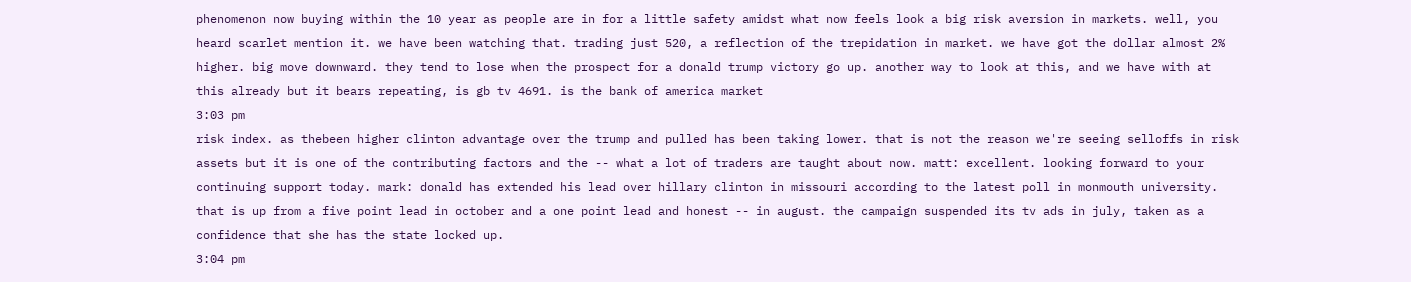phenomenon now buying within the 10 year as people are in for a little safety amidst what now feels look a big risk aversion in markets. well, you heard scarlet mention it. we have been watching that. trading just 520, a reflection of the trepidation in market. we have got the dollar almost 2% higher. big move downward. they tend to lose when the prospect for a donald trump victory go up. another way to look at this, and we have with at this already but it bears repeating, is gb tv 4691. is the bank of america market
3:03 pm
risk index. as thebeen higher clinton advantage over the trump and pulled has been taking lower. that is not the reason we're seeing selloffs in risk assets but it is one of the contributing factors and the -- what a lot of traders are taught about now. matt: excellent. looking forward to your continuing support today. mark: donald has extended his lead over hillary clinton in missouri according to the latest poll in monmouth university. that is up from a five point lead in october and a one point lead and honest -- in august. the campaign suspended its tv ads in july, taken as a confidence that she has the state locked up.
3:04 pm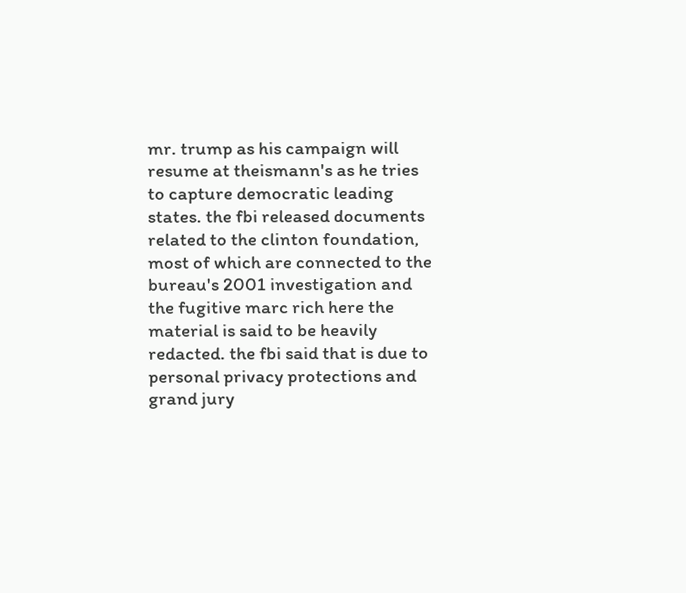mr. trump as his campaign will resume at theismann's as he tries to capture democratic leading states. the fbi released documents related to the clinton foundation, most of which are connected to the bureau's 2001 investigation and the fugitive marc rich here the material is said to be heavily redacted. the fbi said that is due to personal privacy protections and grand jury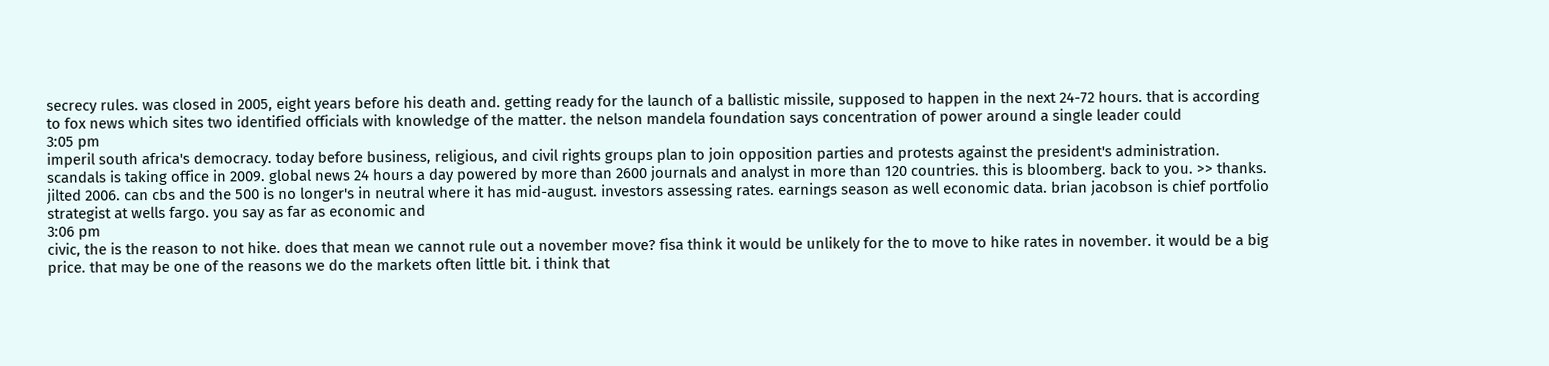secrecy rules. was closed in 2005, eight years before his death and. getting ready for the launch of a ballistic missile, supposed to happen in the next 24-72 hours. that is according to fox news which sites two identified officials with knowledge of the matter. the nelson mandela foundation says concentration of power around a single leader could
3:05 pm
imperil south africa's democracy. today before business, religious, and civil rights groups plan to join opposition parties and protests against the president's administration. scandals is taking office in 2009. global news 24 hours a day powered by more than 2600 journals and analyst in more than 120 countries. this is bloomberg. back to you. >> thanks. jilted 2006. can cbs and the 500 is no longer's in neutral where it has mid-august. investors assessing rates. earnings season as well economic data. brian jacobson is chief portfolio strategist at wells fargo. you say as far as economic and
3:06 pm
civic, the is the reason to not hike. does that mean we cannot rule out a november move? fisa think it would be unlikely for the to move to hike rates in november. it would be a big price. that may be one of the reasons we do the markets often little bit. i think that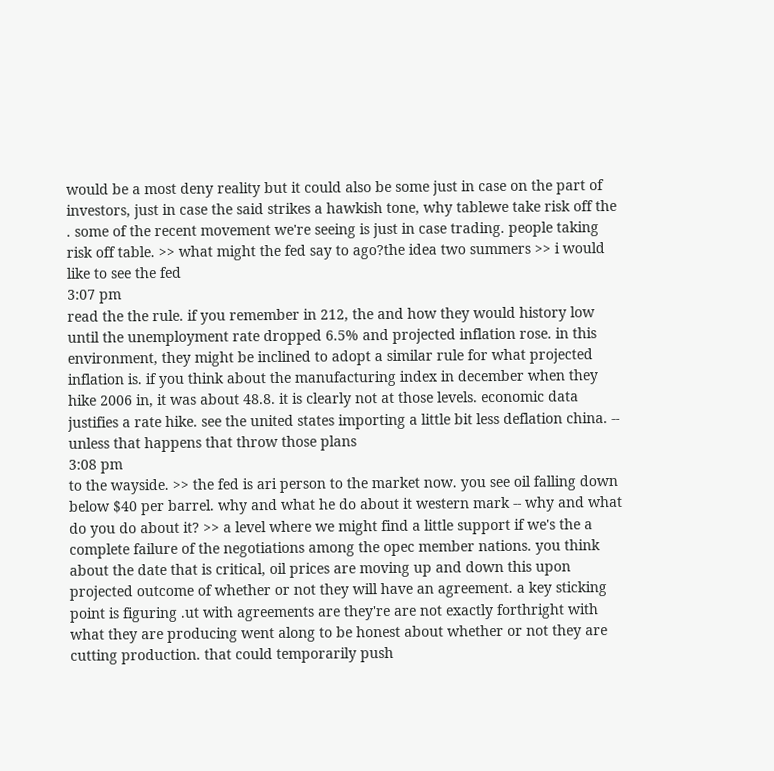would be a most deny reality but it could also be some just in case on the part of investors, just in case the said strikes a hawkish tone, why tablewe take risk off the . some of the recent movement we're seeing is just in case trading. people taking risk off table. >> what might the fed say to ago?the idea two summers >> i would like to see the fed
3:07 pm
read the the rule. if you remember in 212, the and how they would history low until the unemployment rate dropped 6.5% and projected inflation rose. in this environment, they might be inclined to adopt a similar rule for what projected inflation is. if you think about the manufacturing index in december when they hike 2006 in, it was about 48.8. it is clearly not at those levels. economic data justifies a rate hike. see the united states importing a little bit less deflation china. -- unless that happens that throw those plans
3:08 pm
to the wayside. >> the fed is ari person to the market now. you see oil falling down below $40 per barrel. why and what he do about it western mark -- why and what do you do about it? >> a level where we might find a little support if we's the a complete failure of the negotiations among the opec member nations. you think about the date that is critical, oil prices are moving up and down this upon projected outcome of whether or not they will have an agreement. a key sticking point is figuring .ut with agreements are they're are not exactly forthright with what they are producing went along to be honest about whether or not they are cutting production. that could temporarily push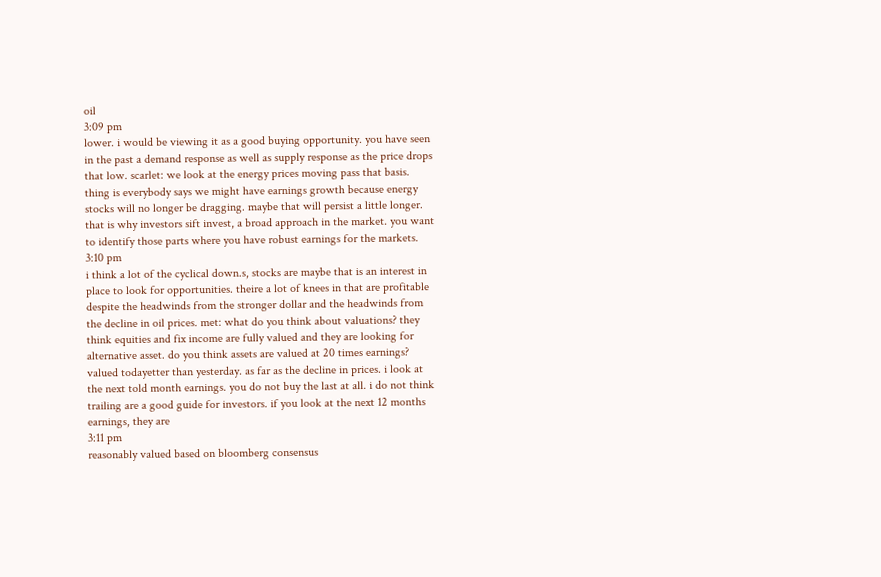oil
3:09 pm
lower. i would be viewing it as a good buying opportunity. you have seen in the past a demand response as well as supply response as the price drops that low. scarlet: we look at the energy prices moving pass that basis. thing is everybody says we might have earnings growth because energy stocks will no longer be dragging. maybe that will persist a little longer. that is why investors sift invest, a broad approach in the market. you want to identify those parts where you have robust earnings for the markets.
3:10 pm
i think a lot of the cyclical down.s, stocks are maybe that is an interest in place to look for opportunities. theire a lot of knees in that are profitable despite the headwinds from the stronger dollar and the headwinds from the decline in oil prices. met: what do you think about valuations? they think equities and fix income are fully valued and they are looking for alternative asset. do you think assets are valued at 20 times earnings? valued todayetter than yesterday. as far as the decline in prices. i look at the next told month earnings. you do not buy the last at all. i do not think trailing are a good guide for investors. if you look at the next 12 months earnings, they are
3:11 pm
reasonably valued based on bloomberg consensus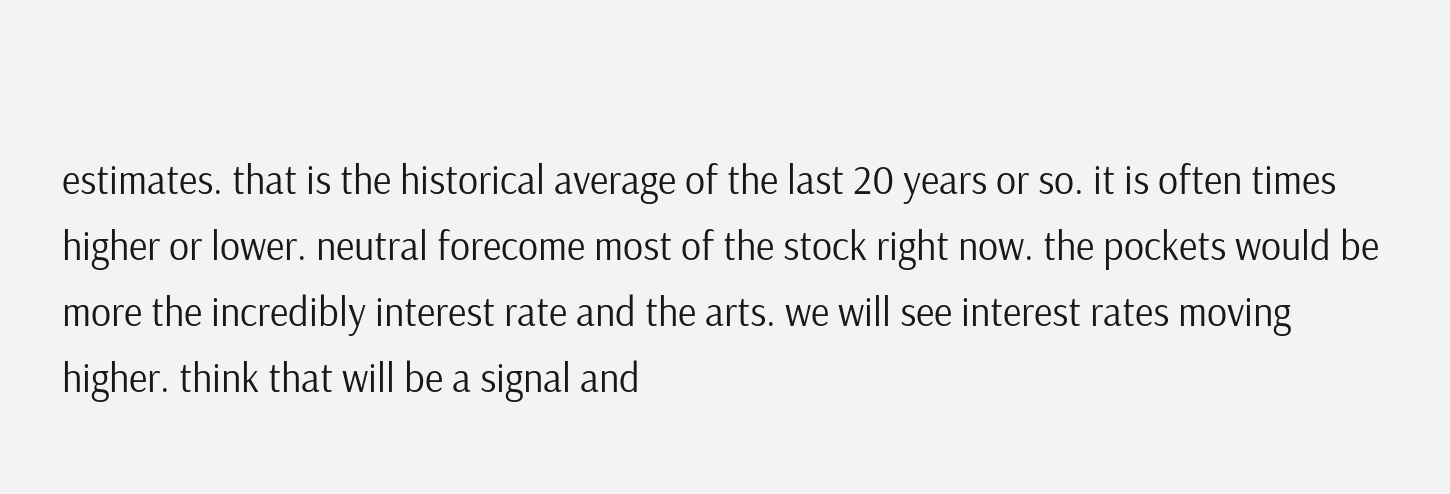estimates. that is the historical average of the last 20 years or so. it is often times higher or lower. neutral forecome most of the stock right now. the pockets would be more the incredibly interest rate and the arts. we will see interest rates moving higher. think that will be a signal and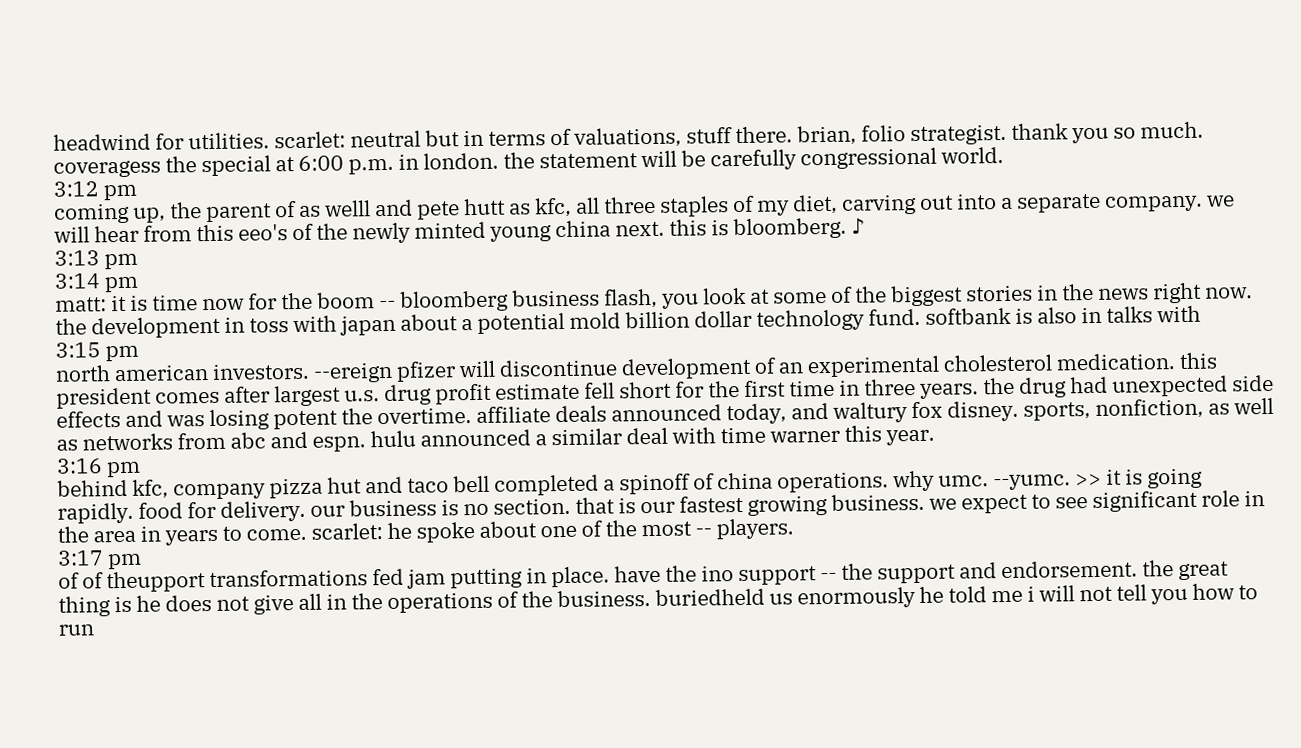headwind for utilities. scarlet: neutral but in terms of valuations, stuff there. brian, folio strategist. thank you so much. coveragess the special at 6:00 p.m. in london. the statement will be carefully congressional world.
3:12 pm
coming up, the parent of as welll and pete hutt as kfc, all three staples of my diet, carving out into a separate company. we will hear from this eeo's of the newly minted young china next. this is bloomberg. ♪
3:13 pm
3:14 pm
matt: it is time now for the boom -- bloomberg business flash, you look at some of the biggest stories in the news right now. the development in toss with japan about a potential mold billion dollar technology fund. softbank is also in talks with
3:15 pm
north american investors. --ereign pfizer will discontinue development of an experimental cholesterol medication. this president comes after largest u.s. drug profit estimate fell short for the first time in three years. the drug had unexpected side effects and was losing potent the overtime. affiliate deals announced today, and waltury fox disney. sports, nonfiction, as well as networks from abc and espn. hulu announced a similar deal with time warner this year.
3:16 pm
behind kfc, company pizza hut and taco bell completed a spinoff of china operations. why umc. --yumc. >> it is going rapidly. food for delivery. our business is no section. that is our fastest growing business. we expect to see significant role in the area in years to come. scarlet: he spoke about one of the most -- players.
3:17 pm
of of theupport transformations fed jam putting in place. have the ino support -- the support and endorsement. the great thing is he does not give all in the operations of the business. buriedheld us enormously he told me i will not tell you how to run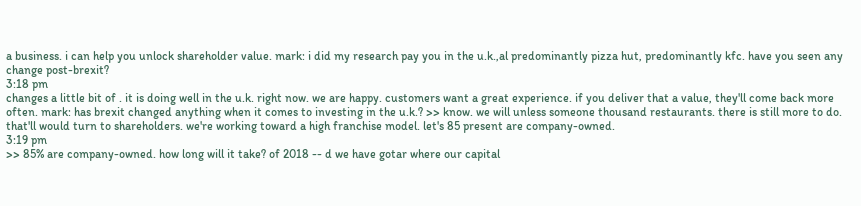a business. i can help you unlock shareholder value. mark: i did my research pay you in the u.k.,al predominantly pizza hut, predominantly kfc. have you seen any change post-brexit?
3:18 pm
changes a little bit of . it is doing well in the u.k. right now. we are happy. customers want a great experience. if you deliver that a value, they'll come back more often. mark: has brexit changed anything when it comes to investing in the u.k.? >> know. we will unless someone thousand restaurants. there is still more to do. that'll would turn to shareholders. we're working toward a high franchise model. let's 85 present are company-owned.
3:19 pm
>> 85% are company-owned. how long will it take? of 2018 -- d we have gotar where our capital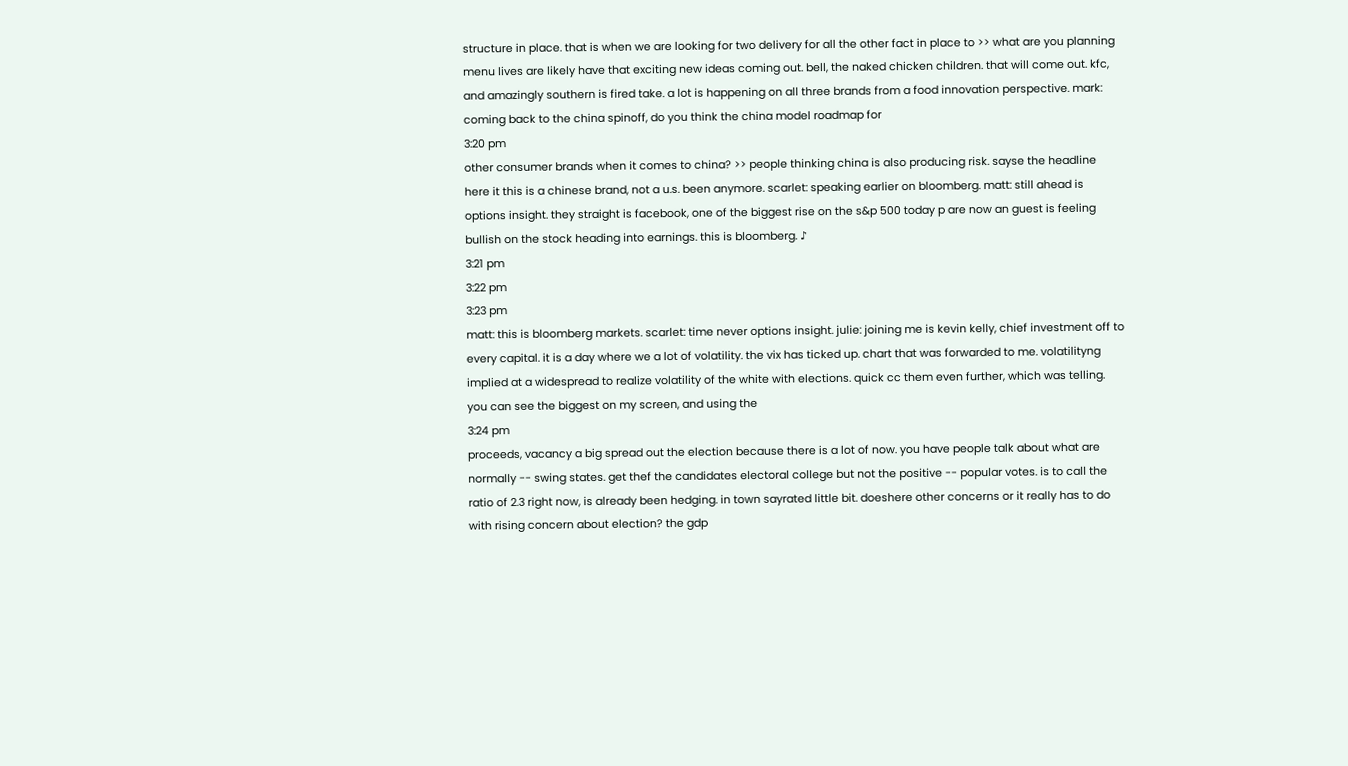structure in place. that is when we are looking for two delivery for all the other fact in place to >> what are you planning menu lives are likely have that exciting new ideas coming out. bell, the naked chicken children. that will come out. kfc, and amazingly southern is fired take. a lot is happening on all three brands from a food innovation perspective. mark: coming back to the china spinoff, do you think the china model roadmap for
3:20 pm
other consumer brands when it comes to china? >> people thinking china is also producing risk. sayse the headline here it this is a chinese brand, not a u.s. been anymore. scarlet: speaking earlier on bloomberg. matt: still ahead is options insight. they straight is facebook, one of the biggest rise on the s&p 500 today p are now an guest is feeling bullish on the stock heading into earnings. this is bloomberg. ♪
3:21 pm
3:22 pm
3:23 pm
matt: this is bloomberg markets. scarlet: time never options insight. julie: joining me is kevin kelly, chief investment off to every capital. it is a day where we a lot of volatility. the vix has ticked up. chart that was forwarded to me. volatilityng implied at a widespread to realize volatility of the white with elections. quick cc them even further, which was telling. you can see the biggest on my screen, and using the
3:24 pm
proceeds, vacancy a big spread out the election because there is a lot of now. you have people talk about what are normally -- swing states. get thef the candidates electoral college but not the positive -- popular votes. is to call the ratio of 2.3 right now, is already been hedging. in town sayrated little bit. doeshere other concerns or it really has to do with rising concern about election? the gdp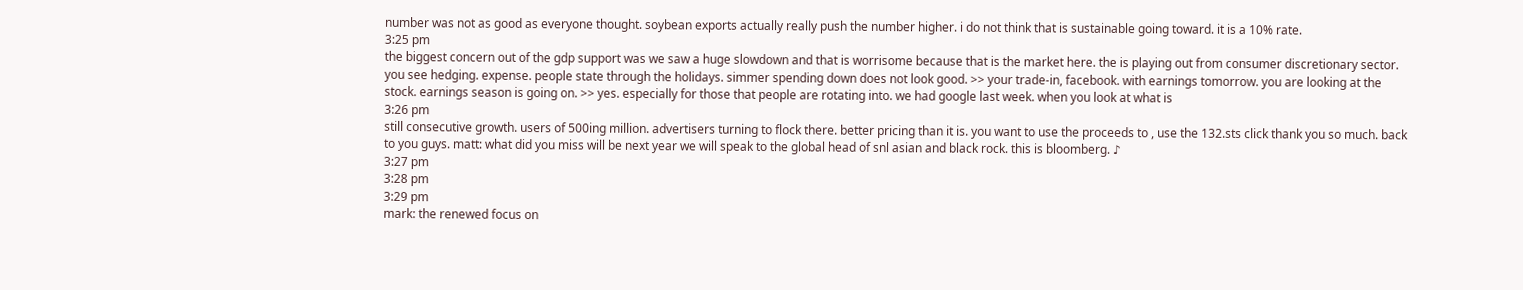number was not as good as everyone thought. soybean exports actually really push the number higher. i do not think that is sustainable going toward. it is a 10% rate.
3:25 pm
the biggest concern out of the gdp support was we saw a huge slowdown and that is worrisome because that is the market here. the is playing out from consumer discretionary sector. you see hedging. expense. people state through the holidays. simmer spending down does not look good. >> your trade-in, facebook. with earnings tomorrow. you are looking at the stock. earnings season is going on. >> yes. especially for those that people are rotating into. we had google last week. when you look at what is
3:26 pm
still consecutive growth. users of 500ing million. advertisers turning to flock there. better pricing than it is. you want to use the proceeds to , use the 132.sts click thank you so much. back to you guys. matt: what did you miss will be next year we will speak to the global head of snl asian and black rock. this is bloomberg. ♪
3:27 pm
3:28 pm
3:29 pm
mark: the renewed focus on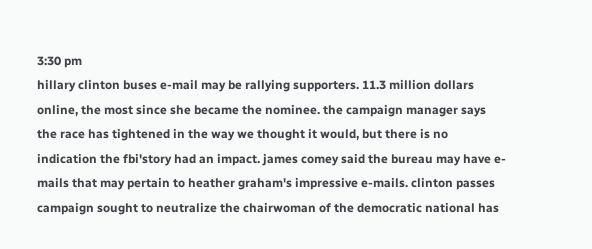3:30 pm
hillary clinton buses e-mail may be rallying supporters. 11.3 million dollars online, the most since she became the nominee. the campaign manager says the race has tightened in the way we thought it would, but there is no indication the fbi'story had an impact. james comey said the bureau may have e-mails that may pertain to heather graham's impressive e-mails. clinton passes campaign sought to neutralize the chairwoman of the democratic national has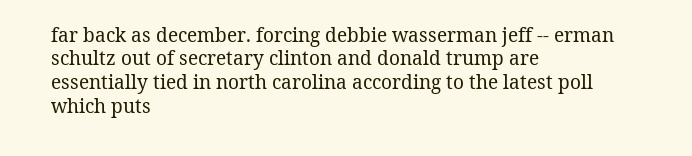far back as december. forcing debbie wasserman jeff -- erman schultz out of secretary clinton and donald trump are essentially tied in north carolina according to the latest poll which puts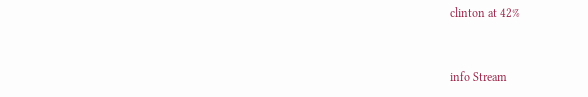clinton at 42%


info Stream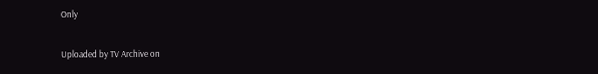Only

Uploaded by TV Archive on